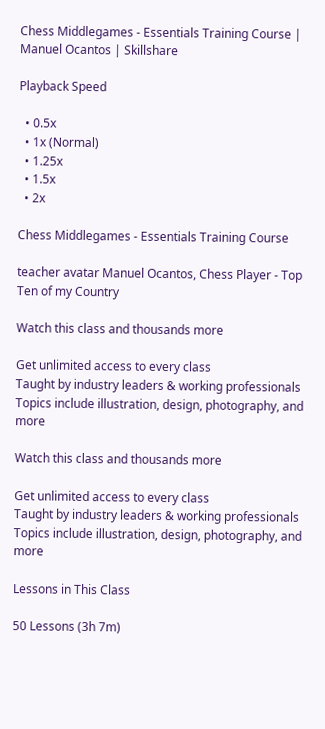Chess Middlegames - Essentials Training Course | Manuel Ocantos | Skillshare

Playback Speed

  • 0.5x
  • 1x (Normal)
  • 1.25x
  • 1.5x
  • 2x

Chess Middlegames - Essentials Training Course

teacher avatar Manuel Ocantos, Chess Player - Top Ten of my Country

Watch this class and thousands more

Get unlimited access to every class
Taught by industry leaders & working professionals
Topics include illustration, design, photography, and more

Watch this class and thousands more

Get unlimited access to every class
Taught by industry leaders & working professionals
Topics include illustration, design, photography, and more

Lessons in This Class

50 Lessons (3h 7m)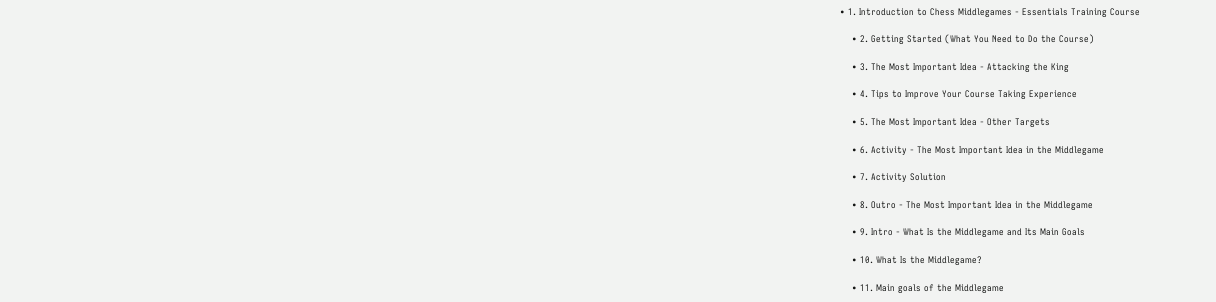• 1. Introduction to Chess Middlegames - Essentials Training Course

    • 2. Getting Started (What You Need to Do the Course)

    • 3. The Most Important Idea - Attacking the King

    • 4. Tips to Improve Your Course Taking Experience

    • 5. The Most Important Idea - Other Targets

    • 6. Activity - The Most Important Idea in the Middlegame

    • 7. Activity Solution

    • 8. Outro - The Most Important Idea in the Middlegame

    • 9. Intro - What Is the Middlegame and Its Main Goals

    • 10. What Is the Middlegame?

    • 11. Main goals of the Middlegame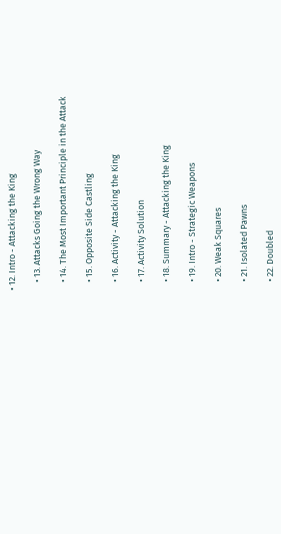• 12. Intro - Attacking the King

    • 13. Attacks Going the Wrong Way

    • 14. The Most Important Principle in the Attack

    • 15. Opposite Side Castling

    • 16. Activity - Attacking the King

    • 17. Activity Solution

    • 18. Summary - Attacking the King

    • 19. Intro - Strategic Weapons

    • 20. Weak Squares

    • 21. Isolated Pawns

    • 22. Doubled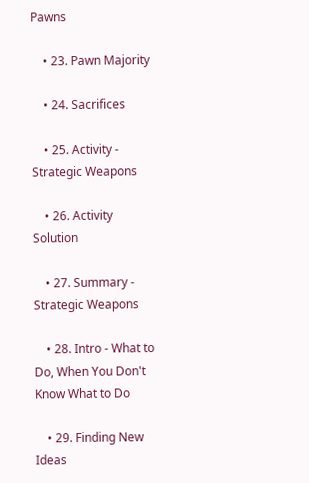Pawns

    • 23. Pawn Majority

    • 24. Sacrifices

    • 25. Activity - Strategic Weapons

    • 26. Activity Solution

    • 27. Summary - Strategic Weapons

    • 28. Intro - What to Do, When You Don't Know What to Do

    • 29. Finding New Ideas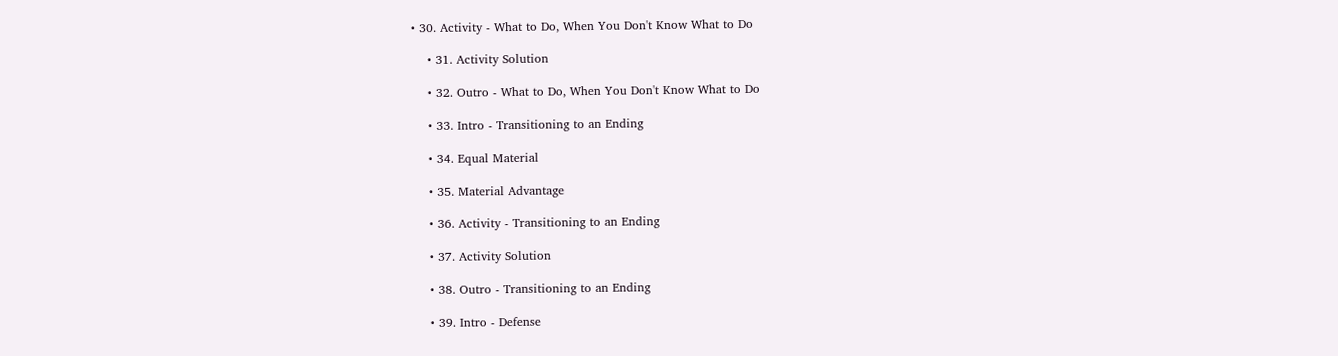• 30. Activity - What to Do, When You Don't Know What to Do

    • 31. Activity Solution

    • 32. Outro - What to Do, When You Don't Know What to Do

    • 33. Intro - Transitioning to an Ending

    • 34. Equal Material

    • 35. Material Advantage

    • 36. Activity - Transitioning to an Ending

    • 37. Activity Solution

    • 38. Outro - Transitioning to an Ending

    • 39. Intro - Defense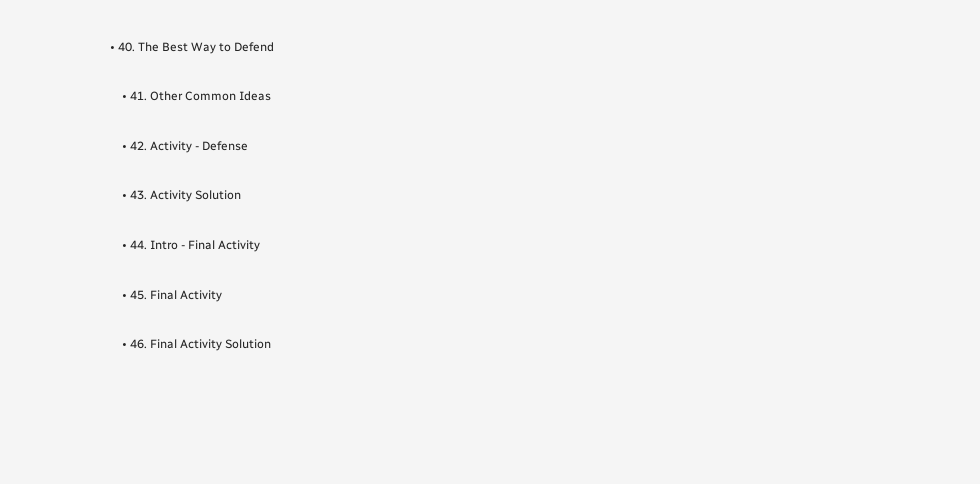• 40. The Best Way to Defend

    • 41. Other Common Ideas

    • 42. Activity - Defense

    • 43. Activity Solution

    • 44. Intro - Final Activity

    • 45. Final Activity

    • 46. Final Activity Solution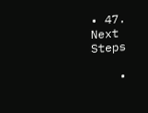• 47. Next Steps

    •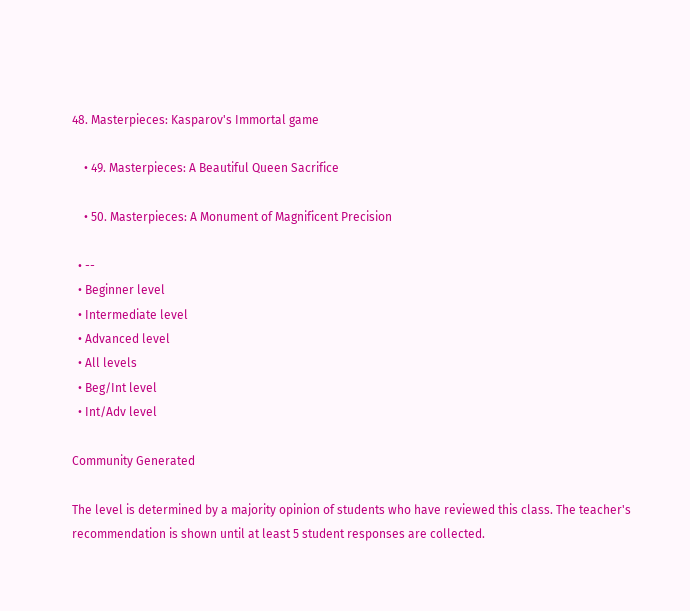48. Masterpieces: Kasparov's Immortal game

    • 49. Masterpieces: A Beautiful Queen Sacrifice

    • 50. Masterpieces: A Monument of Magnificent Precision

  • --
  • Beginner level
  • Intermediate level
  • Advanced level
  • All levels
  • Beg/Int level
  • Int/Adv level

Community Generated

The level is determined by a majority opinion of students who have reviewed this class. The teacher's recommendation is shown until at least 5 student responses are collected.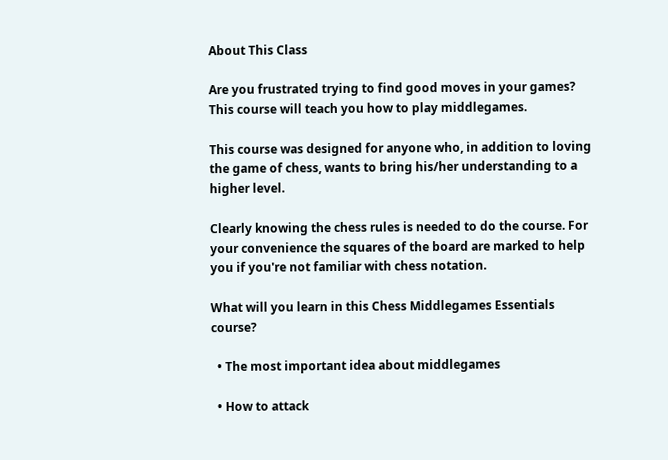About This Class

Are you frustrated trying to find good moves in your games? This course will teach you how to play middlegames.

This course was designed for anyone who, in addition to loving the game of chess, wants to bring his/her understanding to a higher level.

Clearly knowing the chess rules is needed to do the course. For your convenience the squares of the board are marked to help you if you're not familiar with chess notation.

What will you learn in this Chess Middlegames Essentials course?

  • The most important idea about middlegames

  • How to attack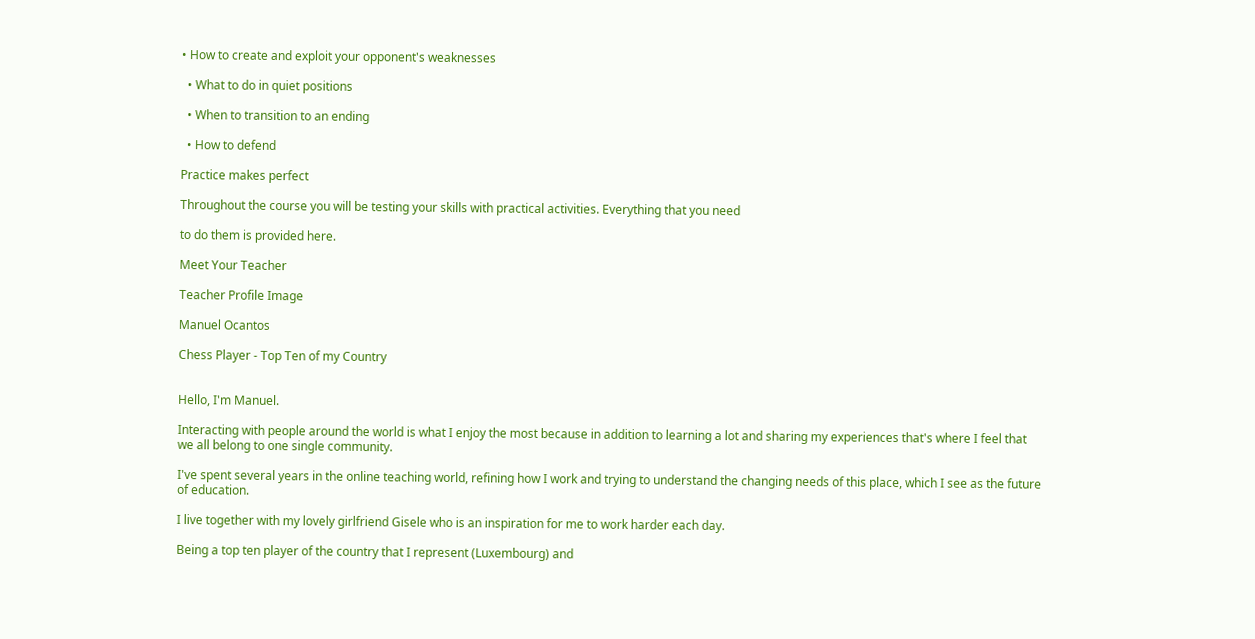• How to create and exploit your opponent's weaknesses

  • What to do in quiet positions

  • When to transition to an ending

  • How to defend

Practice makes perfect

Throughout the course you will be testing your skills with practical activities. Everything that you need

to do them is provided here.

Meet Your Teacher

Teacher Profile Image

Manuel Ocantos

Chess Player - Top Ten of my Country


Hello, I'm Manuel.

Interacting with people around the world is what I enjoy the most because in addition to learning a lot and sharing my experiences that's where I feel that we all belong to one single community.

I've spent several years in the online teaching world, refining how I work and trying to understand the changing needs of this place, which I see as the future of education.

I live together with my lovely girlfriend Gisele who is an inspiration for me to work harder each day.

Being a top ten player of the country that I represent (Luxembourg) and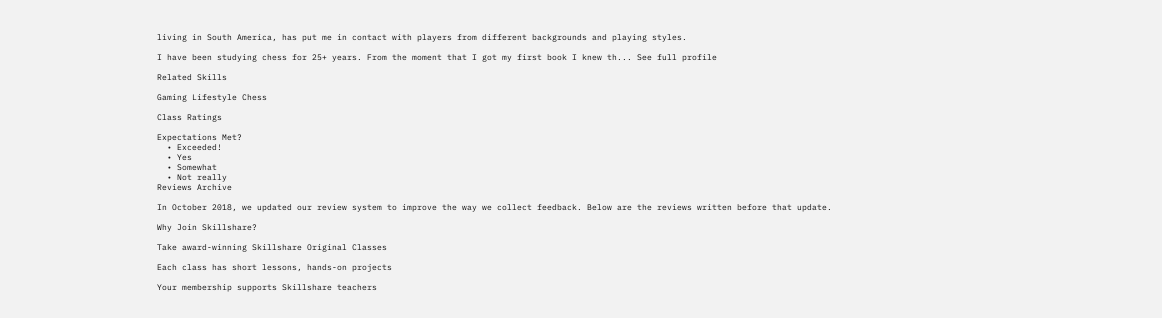living in South America, has put me in contact with players from different backgrounds and playing styles.

I have been studying chess for 25+ years. From the moment that I got my first book I knew th... See full profile

Related Skills

Gaming Lifestyle Chess

Class Ratings

Expectations Met?
  • Exceeded!
  • Yes
  • Somewhat
  • Not really
Reviews Archive

In October 2018, we updated our review system to improve the way we collect feedback. Below are the reviews written before that update.

Why Join Skillshare?

Take award-winning Skillshare Original Classes

Each class has short lessons, hands-on projects

Your membership supports Skillshare teachers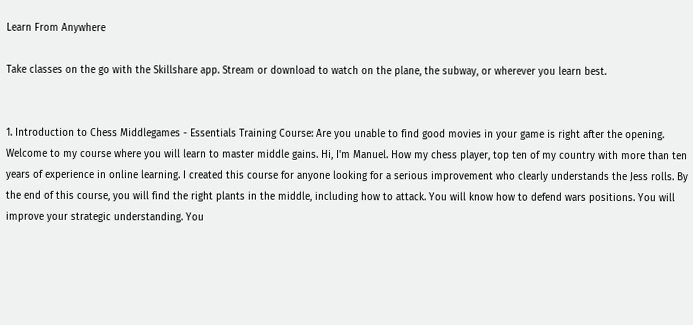Learn From Anywhere

Take classes on the go with the Skillshare app. Stream or download to watch on the plane, the subway, or wherever you learn best.


1. Introduction to Chess Middlegames - Essentials Training Course: Are you unable to find good movies in your game is right after the opening. Welcome to my course where you will learn to master middle gains. Hi, I'm Manuel. How my chess player, top ten of my country with more than ten years of experience in online learning. I created this course for anyone looking for a serious improvement who clearly understands the Jess rolls. By the end of this course, you will find the right plants in the middle, including how to attack. You will know how to defend wars positions. You will improve your strategic understanding. You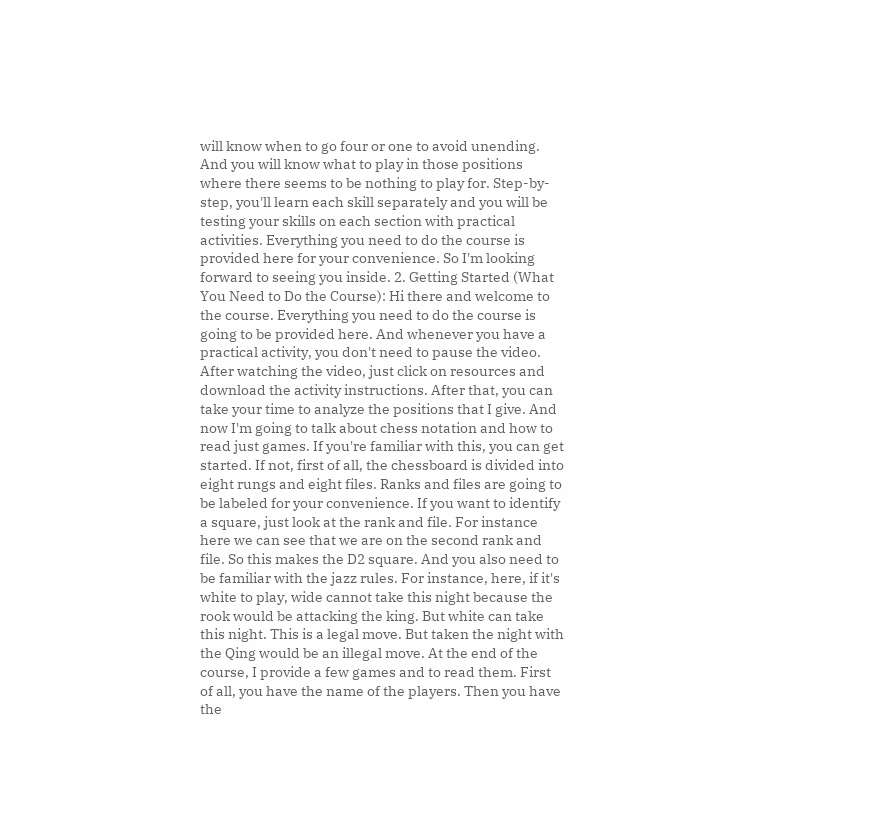will know when to go four or one to avoid unending. And you will know what to play in those positions where there seems to be nothing to play for. Step-by-step, you'll learn each skill separately and you will be testing your skills on each section with practical activities. Everything you need to do the course is provided here for your convenience. So I'm looking forward to seeing you inside. 2. Getting Started (What You Need to Do the Course): Hi there and welcome to the course. Everything you need to do the course is going to be provided here. And whenever you have a practical activity, you don't need to pause the video. After watching the video, just click on resources and download the activity instructions. After that, you can take your time to analyze the positions that I give. And now I'm going to talk about chess notation and how to read just games. If you're familiar with this, you can get started. If not, first of all, the chessboard is divided into eight rungs and eight files. Ranks and files are going to be labeled for your convenience. If you want to identify a square, just look at the rank and file. For instance here we can see that we are on the second rank and file. So this makes the D2 square. And you also need to be familiar with the jazz rules. For instance, here, if it's white to play, wide cannot take this night because the rook would be attacking the king. But white can take this night. This is a legal move. But taken the night with the Qing would be an illegal move. At the end of the course, I provide a few games and to read them. First of all, you have the name of the players. Then you have the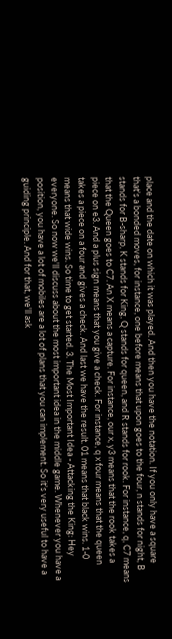place and the date on which it was played. And then you have the notation. If you only have a square that's a bonded moves, for instance, one before means that upon goes to the four, n stands for night, B stands for B-sharp, K stands for King, Q stands for queen, and R stands for rook. For instance, q, C7 means that the Queen goes to C7. An X means a capture. For instance, our x, y3 means that the rook takes a piece on e3. And a plus sign means that you give a check. For instance, q x four means that the queen takes a piece on a four and gives a check. And last we have the result. 01 means that black wins. 1-0 means that wide wins. So time to get started. 3. The Most Important Idea - Attacking the King: Hey everyone. So now we'll discuss about the most important idea in the middle game. Whenever you have a position, you have a lot of mobiles are a lot of plans that you can implement. So it's very useful to have a guiding principle. And for that, we'll ask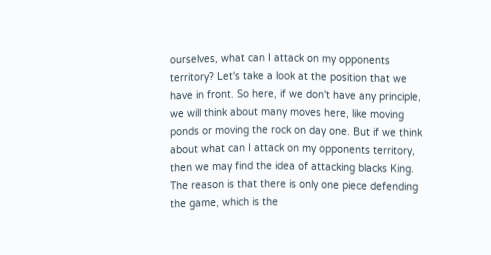ourselves, what can I attack on my opponents territory? Let's take a look at the position that we have in front. So here, if we don't have any principle, we will think about many moves here, like moving ponds or moving the rock on day one. But if we think about what can I attack on my opponents territory, then we may find the idea of attacking blacks King. The reason is that there is only one piece defending the game, which is the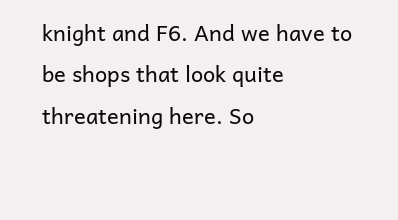knight and F6. And we have to be shops that look quite threatening here. So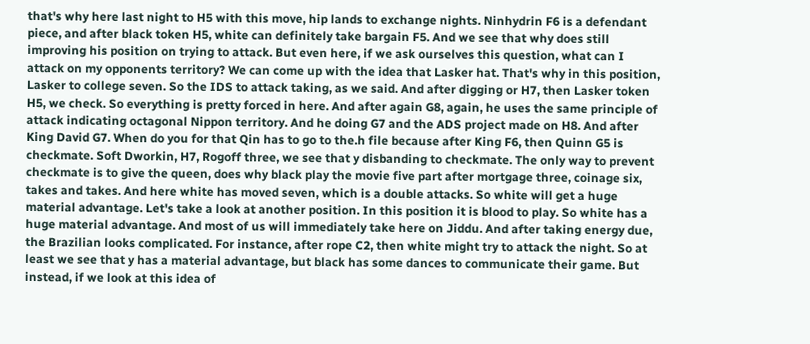that's why here last night to H5 with this move, hip lands to exchange nights. Ninhydrin F6 is a defendant piece, and after black token H5, white can definitely take bargain F5. And we see that why does still improving his position on trying to attack. But even here, if we ask ourselves this question, what can I attack on my opponents territory? We can come up with the idea that Lasker hat. That's why in this position, Lasker to college seven. So the IDS to attack taking, as we said. And after digging or H7, then Lasker token H5, we check. So everything is pretty forced in here. And after again G8, again, he uses the same principle of attack indicating octagonal Nippon territory. And he doing G7 and the ADS project made on H8. And after King David G7. When do you for that Qin has to go to the.h file because after King F6, then Quinn G5 is checkmate. Soft Dworkin, H7, Rogoff three, we see that y disbanding to checkmate. The only way to prevent checkmate is to give the queen, does why black play the movie five part after mortgage three, coinage six, takes and takes. And here white has moved seven, which is a double attacks. So white will get a huge material advantage. Let's take a look at another position. In this position it is blood to play. So white has a huge material advantage. And most of us will immediately take here on Jiddu. And after taking energy due, the Brazilian looks complicated. For instance, after rope C2, then white might try to attack the night. So at least we see that y has a material advantage, but black has some dances to communicate their game. But instead, if we look at this idea of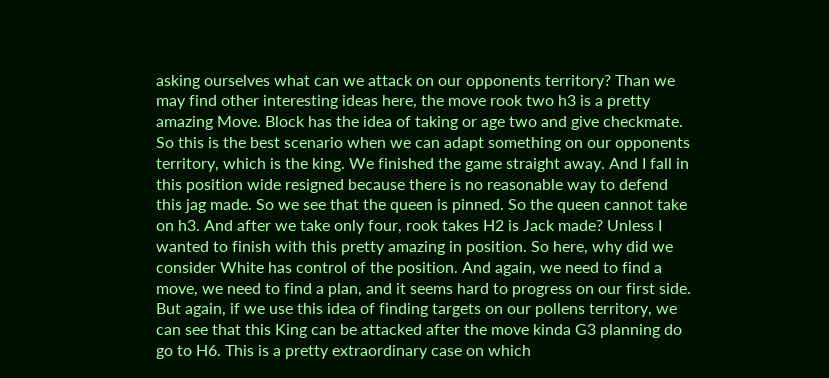asking ourselves what can we attack on our opponents territory? Than we may find other interesting ideas here, the move rook two h3 is a pretty amazing Move. Block has the idea of taking or age two and give checkmate. So this is the best scenario when we can adapt something on our opponents territory, which is the king. We finished the game straight away. And I fall in this position wide resigned because there is no reasonable way to defend this jag made. So we see that the queen is pinned. So the queen cannot take on h3. And after we take only four, rook takes H2 is Jack made? Unless I wanted to finish with this pretty amazing in position. So here, why did we consider White has control of the position. And again, we need to find a move, we need to find a plan, and it seems hard to progress on our first side. But again, if we use this idea of finding targets on our pollens territory, we can see that this King can be attacked after the move kinda G3 planning do go to H6. This is a pretty extraordinary case on which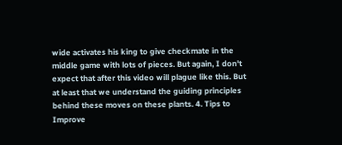wide activates his king to give checkmate in the middle game with lots of pieces. But again, I don't expect that after this video will plague like this. But at least that we understand the guiding principles behind these moves on these plants. 4. Tips to Improve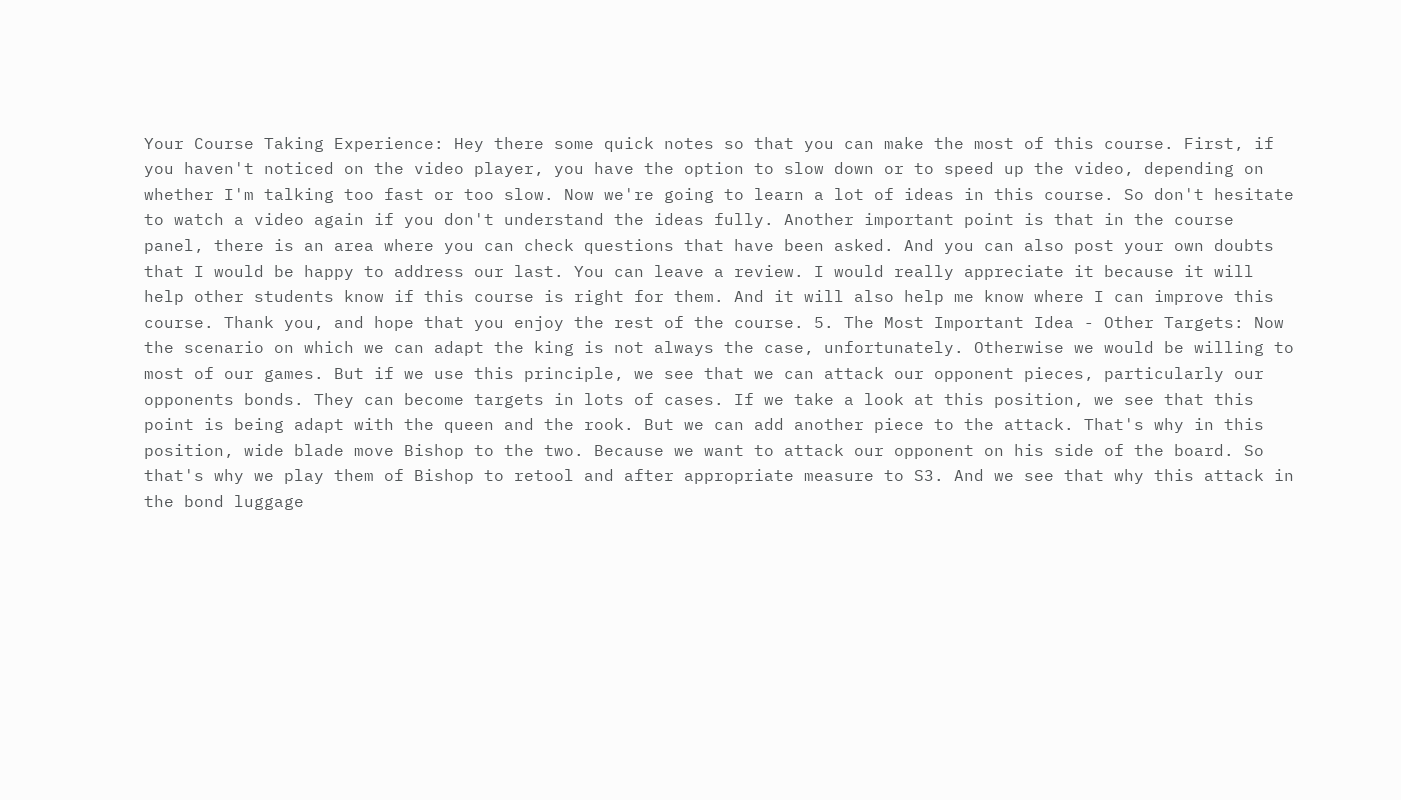Your Course Taking Experience: Hey there some quick notes so that you can make the most of this course. First, if you haven't noticed on the video player, you have the option to slow down or to speed up the video, depending on whether I'm talking too fast or too slow. Now we're going to learn a lot of ideas in this course. So don't hesitate to watch a video again if you don't understand the ideas fully. Another important point is that in the course panel, there is an area where you can check questions that have been asked. And you can also post your own doubts that I would be happy to address our last. You can leave a review. I would really appreciate it because it will help other students know if this course is right for them. And it will also help me know where I can improve this course. Thank you, and hope that you enjoy the rest of the course. 5. The Most Important Idea - Other Targets: Now the scenario on which we can adapt the king is not always the case, unfortunately. Otherwise we would be willing to most of our games. But if we use this principle, we see that we can attack our opponent pieces, particularly our opponents bonds. They can become targets in lots of cases. If we take a look at this position, we see that this point is being adapt with the queen and the rook. But we can add another piece to the attack. That's why in this position, wide blade move Bishop to the two. Because we want to attack our opponent on his side of the board. So that's why we play them of Bishop to retool and after appropriate measure to S3. And we see that why this attack in the bond luggage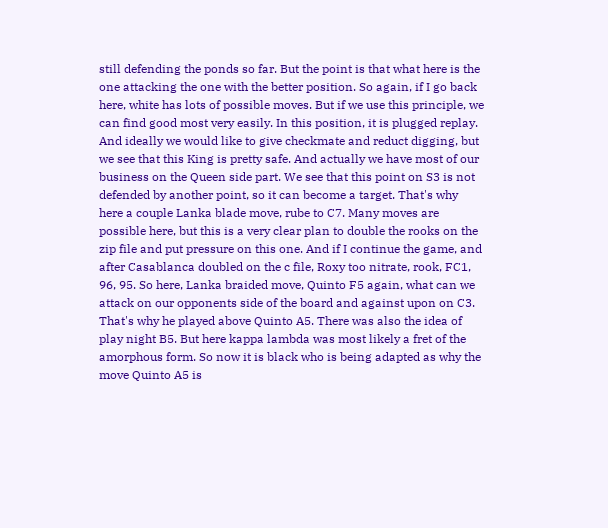still defending the ponds so far. But the point is that what here is the one attacking the one with the better position. So again, if I go back here, white has lots of possible moves. But if we use this principle, we can find good most very easily. In this position, it is plugged replay. And ideally we would like to give checkmate and reduct digging, but we see that this King is pretty safe. And actually we have most of our business on the Queen side part. We see that this point on S3 is not defended by another point, so it can become a target. That's why here a couple Lanka blade move, rube to C7. Many moves are possible here, but this is a very clear plan to double the rooks on the zip file and put pressure on this one. And if I continue the game, and after Casablanca doubled on the c file, Roxy too nitrate, rook, FC1, 96, 95. So here, Lanka braided move, Quinto F5 again, what can we attack on our opponents side of the board and against upon on C3. That's why he played above Quinto A5. There was also the idea of play night B5. But here kappa lambda was most likely a fret of the amorphous form. So now it is black who is being adapted as why the move Quinto A5 is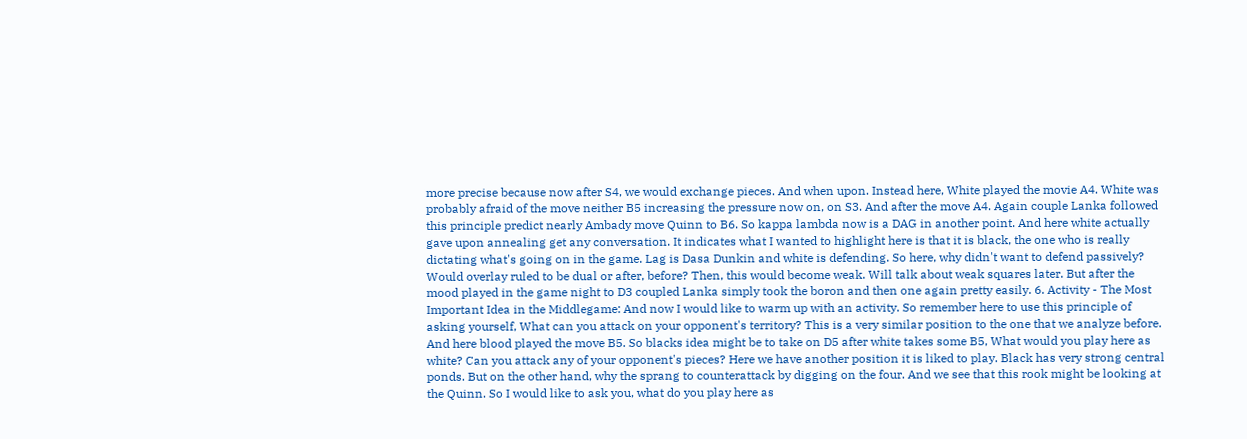more precise because now after S4, we would exchange pieces. And when upon. Instead here, White played the movie A4. White was probably afraid of the move neither B5 increasing the pressure now on, on S3. And after the move A4. Again couple Lanka followed this principle predict nearly Ambady move Quinn to B6. So kappa lambda now is a DAG in another point. And here white actually gave upon annealing get any conversation. It indicates what I wanted to highlight here is that it is black, the one who is really dictating what's going on in the game. Lag is Dasa Dunkin and white is defending. So here, why didn't want to defend passively? Would overlay ruled to be dual or after, before? Then, this would become weak. Will talk about weak squares later. But after the mood played in the game night to D3 coupled Lanka simply took the boron and then one again pretty easily. 6. Activity - The Most Important Idea in the Middlegame: And now I would like to warm up with an activity. So remember here to use this principle of asking yourself, What can you attack on your opponent's territory? This is a very similar position to the one that we analyze before. And here blood played the move B5. So blacks idea might be to take on D5 after white takes some B5, What would you play here as white? Can you attack any of your opponent's pieces? Here we have another position it is liked to play. Black has very strong central ponds. But on the other hand, why the sprang to counterattack by digging on the four. And we see that this rook might be looking at the Quinn. So I would like to ask you, what do you play here as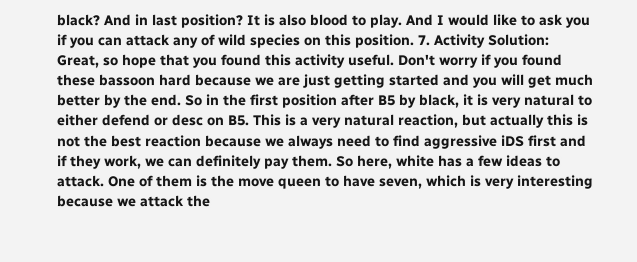black? And in last position? It is also blood to play. And I would like to ask you if you can attack any of wild species on this position. 7. Activity Solution: Great, so hope that you found this activity useful. Don't worry if you found these bassoon hard because we are just getting started and you will get much better by the end. So in the first position after B5 by black, it is very natural to either defend or desc on B5. This is a very natural reaction, but actually this is not the best reaction because we always need to find aggressive iDS first and if they work, we can definitely pay them. So here, white has a few ideas to attack. One of them is the move queen to have seven, which is very interesting because we attack the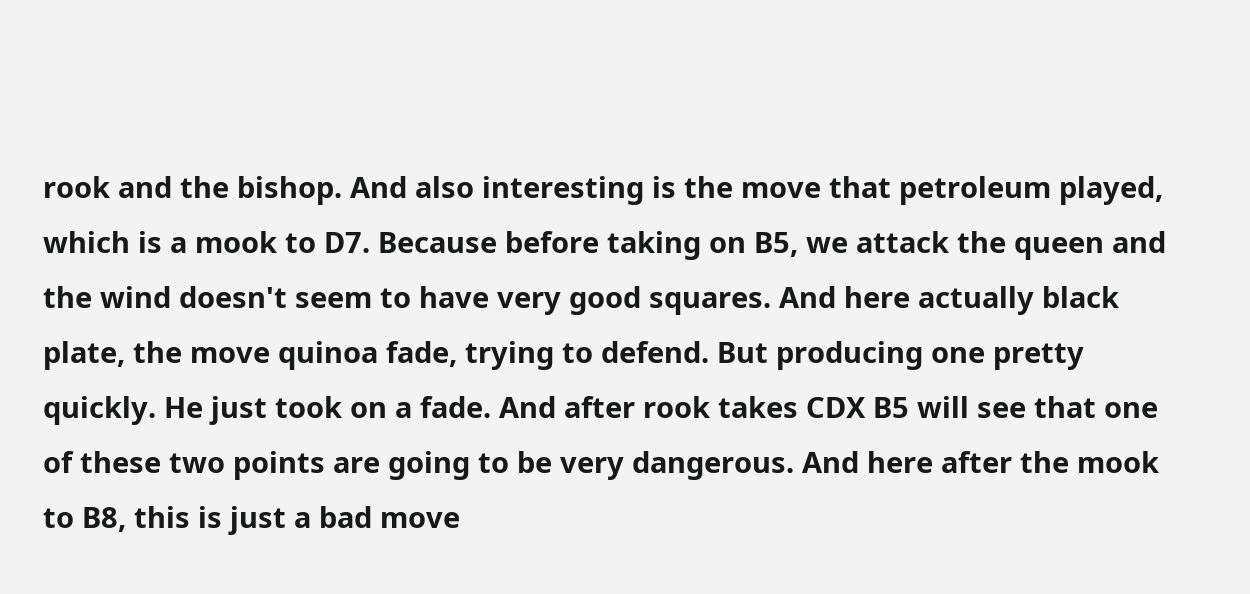rook and the bishop. And also interesting is the move that petroleum played, which is a mook to D7. Because before taking on B5, we attack the queen and the wind doesn't seem to have very good squares. And here actually black plate, the move quinoa fade, trying to defend. But producing one pretty quickly. He just took on a fade. And after rook takes CDX B5 will see that one of these two points are going to be very dangerous. And here after the mook to B8, this is just a bad move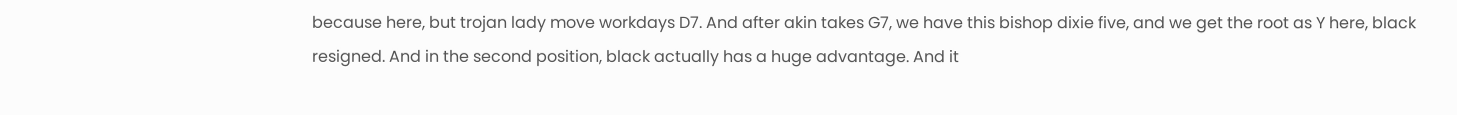because here, but trojan lady move workdays D7. And after akin takes G7, we have this bishop dixie five, and we get the root as Y here, black resigned. And in the second position, black actually has a huge advantage. And it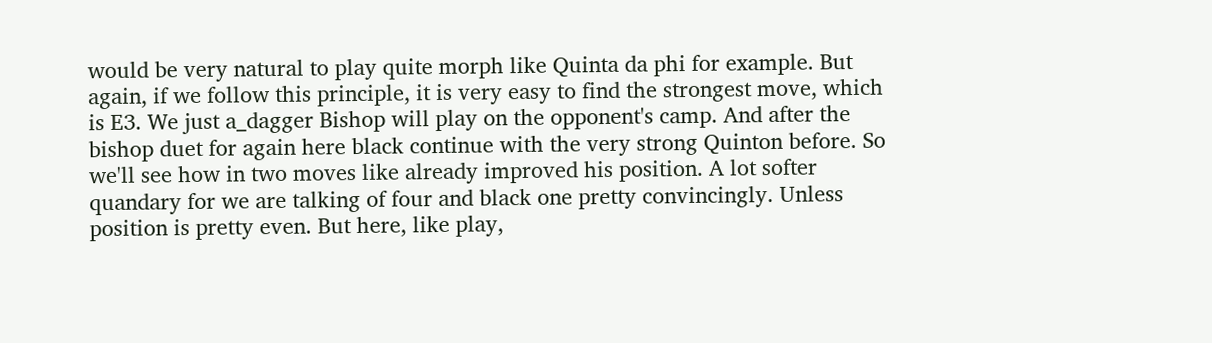would be very natural to play quite morph like Quinta da phi for example. But again, if we follow this principle, it is very easy to find the strongest move, which is E3. We just a_dagger Bishop will play on the opponent's camp. And after the bishop duet for again here black continue with the very strong Quinton before. So we'll see how in two moves like already improved his position. A lot softer quandary for we are talking of four and black one pretty convincingly. Unless position is pretty even. But here, like play,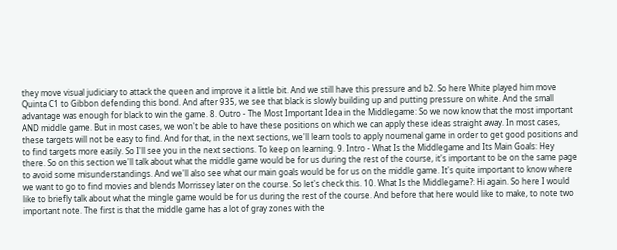they move visual judiciary to attack the queen and improve it a little bit. And we still have this pressure and b2. So here White played him move Quinta C1 to Gibbon defending this bond. And after 935, we see that black is slowly building up and putting pressure on white. And the small advantage was enough for black to win the game. 8. Outro - The Most Important Idea in the Middlegame: So we now know that the most important AND middle game. But in most cases, we won't be able to have these positions on which we can apply these ideas straight away. In most cases, these targets will not be easy to find. And for that, in the next sections, we'll learn tools to apply noumenal game in order to get good positions and to find targets more easily. So I'll see you in the next sections. To keep on learning. 9. Intro - What Is the Middlegame and Its Main Goals: Hey there. So on this section we'll talk about what the middle game would be for us during the rest of the course, it's important to be on the same page to avoid some misunderstandings. And we'll also see what our main goals would be for us on the middle game. It's quite important to know where we want to go to find movies and blends Morrissey later on the course. So let's check this. 10. What Is the Middlegame?: Hi again. So here I would like to briefly talk about what the mingle game would be for us during the rest of the course. And before that here would like to make, to note two important note. The first is that the middle game has a lot of gray zones with the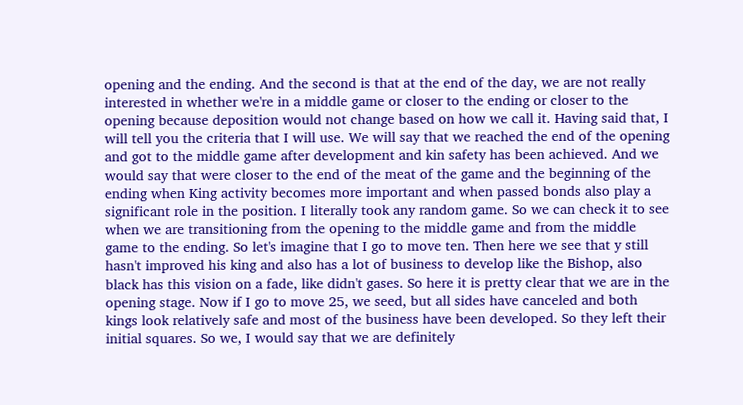opening and the ending. And the second is that at the end of the day, we are not really interested in whether we're in a middle game or closer to the ending or closer to the opening because deposition would not change based on how we call it. Having said that, I will tell you the criteria that I will use. We will say that we reached the end of the opening and got to the middle game after development and kin safety has been achieved. And we would say that were closer to the end of the meat of the game and the beginning of the ending when King activity becomes more important and when passed bonds also play a significant role in the position. I literally took any random game. So we can check it to see when we are transitioning from the opening to the middle game and from the middle game to the ending. So let's imagine that I go to move ten. Then here we see that y still hasn't improved his king and also has a lot of business to develop like the Bishop, also black has this vision on a fade, like didn't gases. So here it is pretty clear that we are in the opening stage. Now if I go to move 25, we seed, but all sides have canceled and both kings look relatively safe and most of the business have been developed. So they left their initial squares. So we, I would say that we are definitely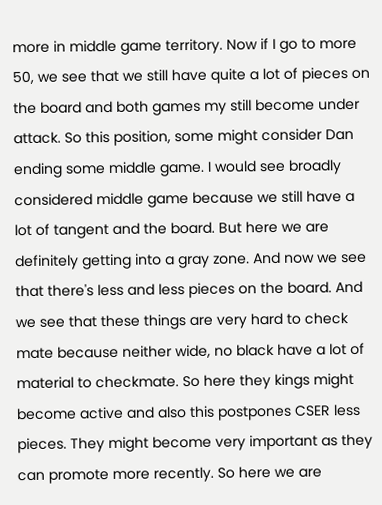more in middle game territory. Now if I go to more 50, we see that we still have quite a lot of pieces on the board and both games my still become under attack. So this position, some might consider Dan ending some middle game. I would see broadly considered middle game because we still have a lot of tangent and the board. But here we are definitely getting into a gray zone. And now we see that there's less and less pieces on the board. And we see that these things are very hard to check mate because neither wide, no black have a lot of material to checkmate. So here they kings might become active and also this postpones CSER less pieces. They might become very important as they can promote more recently. So here we are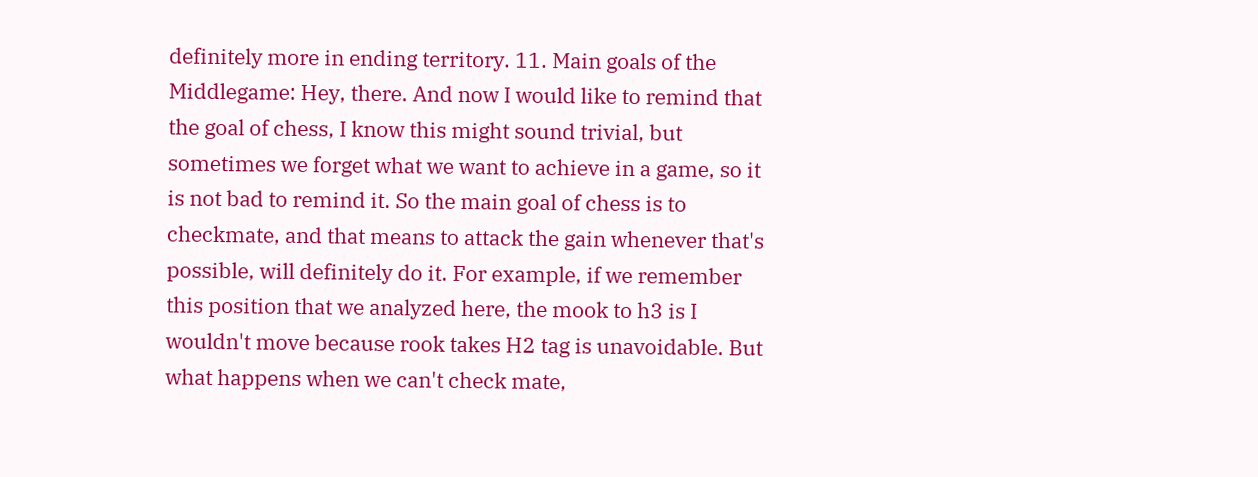definitely more in ending territory. 11. Main goals of the Middlegame: Hey, there. And now I would like to remind that the goal of chess, I know this might sound trivial, but sometimes we forget what we want to achieve in a game, so it is not bad to remind it. So the main goal of chess is to checkmate, and that means to attack the gain whenever that's possible, will definitely do it. For example, if we remember this position that we analyzed here, the mook to h3 is I wouldn't move because rook takes H2 tag is unavoidable. But what happens when we can't check mate,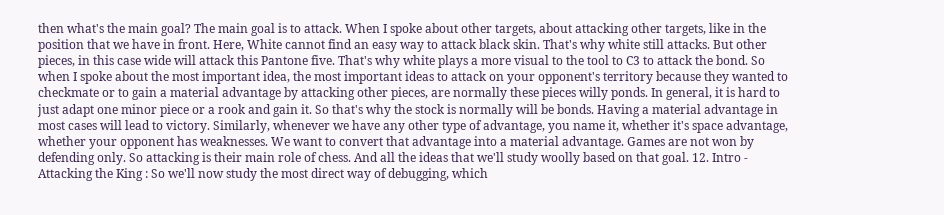then what's the main goal? The main goal is to attack. When I spoke about other targets, about attacking other targets, like in the position that we have in front. Here, White cannot find an easy way to attack black skin. That's why white still attacks. But other pieces, in this case wide will attack this Pantone five. That's why white plays a more visual to the tool to C3 to attack the bond. So when I spoke about the most important idea, the most important ideas to attack on your opponent's territory because they wanted to checkmate or to gain a material advantage by attacking other pieces, are normally these pieces willy ponds. In general, it is hard to just adapt one minor piece or a rook and gain it. So that's why the stock is normally will be bonds. Having a material advantage in most cases will lead to victory. Similarly, whenever we have any other type of advantage, you name it, whether it's space advantage, whether your opponent has weaknesses. We want to convert that advantage into a material advantage. Games are not won by defending only. So attacking is their main role of chess. And all the ideas that we'll study woolly based on that goal. 12. Intro - Attacking the King : So we'll now study the most direct way of debugging, which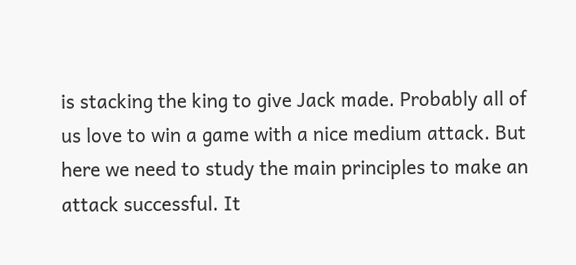is stacking the king to give Jack made. Probably all of us love to win a game with a nice medium attack. But here we need to study the main principles to make an attack successful. It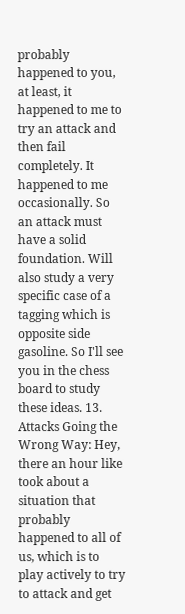probably happened to you, at least, it happened to me to try an attack and then fail completely. It happened to me occasionally. So an attack must have a solid foundation. Will also study a very specific case of a tagging which is opposite side gasoline. So I'll see you in the chess board to study these ideas. 13. Attacks Going the Wrong Way: Hey, there an hour like took about a situation that probably happened to all of us, which is to play actively to try to attack and get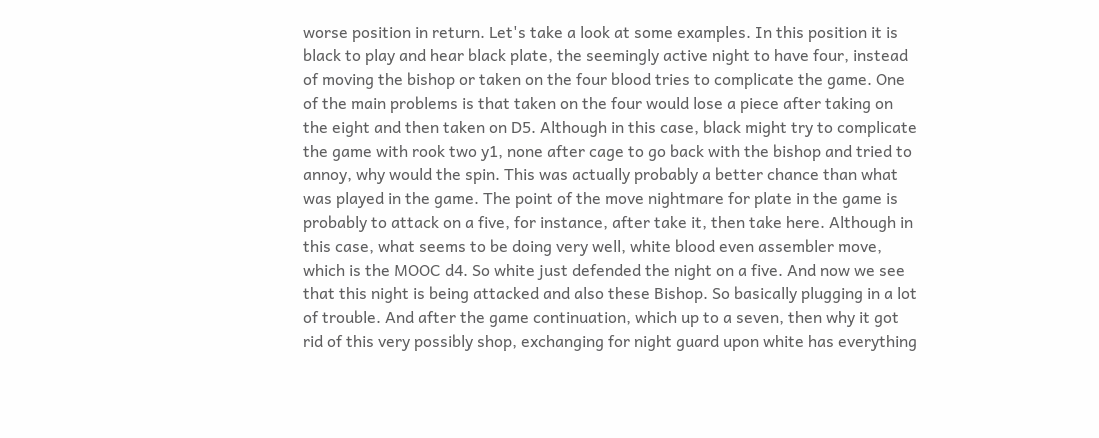worse position in return. Let's take a look at some examples. In this position it is black to play and hear black plate, the seemingly active night to have four, instead of moving the bishop or taken on the four blood tries to complicate the game. One of the main problems is that taken on the four would lose a piece after taking on the eight and then taken on D5. Although in this case, black might try to complicate the game with rook two y1, none after cage to go back with the bishop and tried to annoy, why would the spin. This was actually probably a better chance than what was played in the game. The point of the move nightmare for plate in the game is probably to attack on a five, for instance, after take it, then take here. Although in this case, what seems to be doing very well, white blood even assembler move, which is the MOOC d4. So white just defended the night on a five. And now we see that this night is being attacked and also these Bishop. So basically plugging in a lot of trouble. And after the game continuation, which up to a seven, then why it got rid of this very possibly shop, exchanging for night guard upon white has everything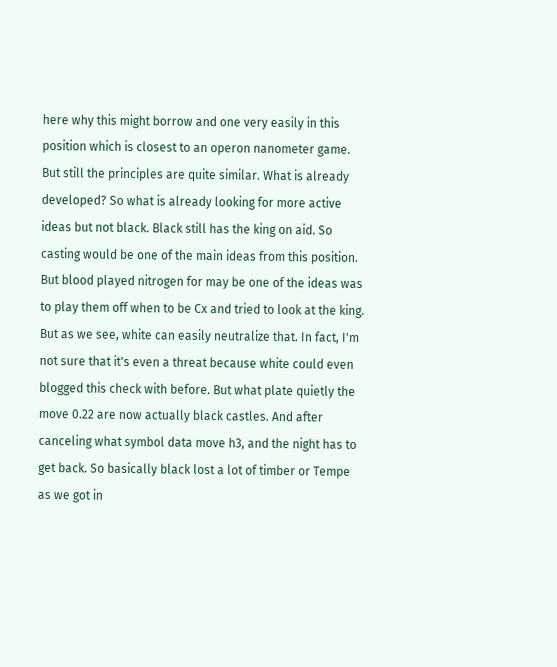here why this might borrow and one very easily in this position which is closest to an operon nanometer game. But still the principles are quite similar. What is already developed? So what is already looking for more active ideas but not black. Black still has the king on aid. So casting would be one of the main ideas from this position. But blood played nitrogen for may be one of the ideas was to play them off when to be Cx and tried to look at the king. But as we see, white can easily neutralize that. In fact, I'm not sure that it's even a threat because white could even blogged this check with before. But what plate quietly the move 0.22 are now actually black castles. And after canceling what symbol data move h3, and the night has to get back. So basically black lost a lot of timber or Tempe as we got in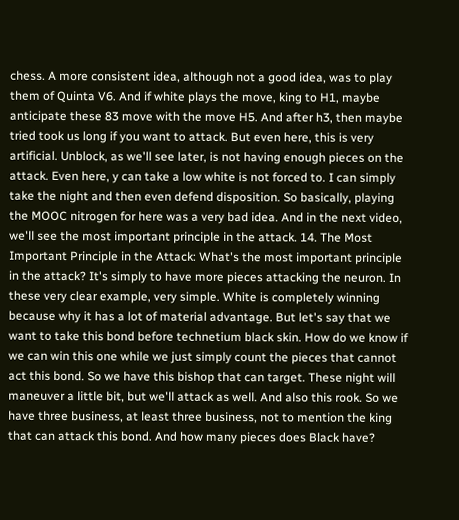chess. A more consistent idea, although not a good idea, was to play them of Quinta V6. And if white plays the move, king to H1, maybe anticipate these 83 move with the move H5. And after h3, then maybe tried took us long if you want to attack. But even here, this is very artificial. Unblock, as we'll see later, is not having enough pieces on the attack. Even here, y can take a low white is not forced to. I can simply take the night and then even defend disposition. So basically, playing the MOOC nitrogen for here was a very bad idea. And in the next video, we'll see the most important principle in the attack. 14. The Most Important Principle in the Attack: What's the most important principle in the attack? It's simply to have more pieces attacking the neuron. In these very clear example, very simple. White is completely winning because why it has a lot of material advantage. But let's say that we want to take this bond before technetium black skin. How do we know if we can win this one while we just simply count the pieces that cannot act this bond. So we have this bishop that can target. These night will maneuver a little bit, but we'll attack as well. And also this rook. So we have three business, at least three business, not to mention the king that can attack this bond. And how many pieces does Black have?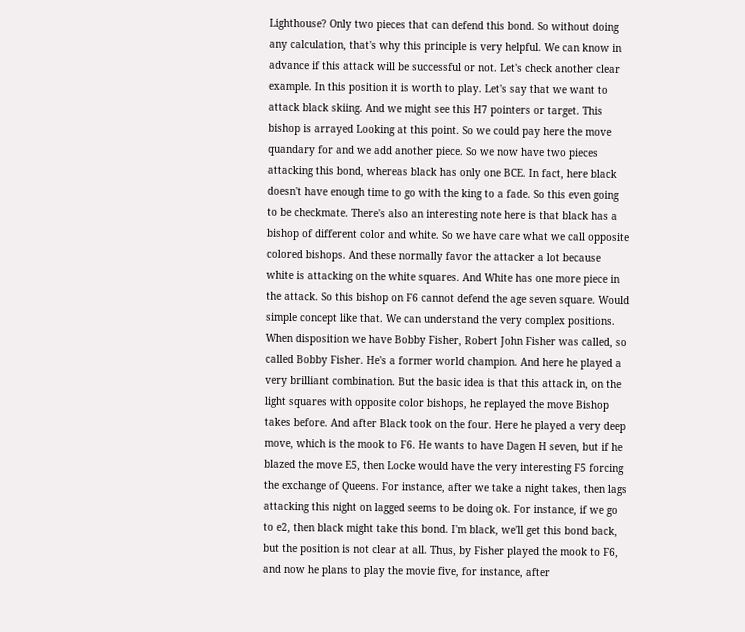Lighthouse? Only two pieces that can defend this bond. So without doing any calculation, that's why this principle is very helpful. We can know in advance if this attack will be successful or not. Let's check another clear example. In this position it is worth to play. Let's say that we want to attack black skiing. And we might see this H7 pointers or target. This bishop is arrayed Looking at this point. So we could pay here the move quandary for and we add another piece. So we now have two pieces attacking this bond, whereas black has only one BCE. In fact, here black doesn't have enough time to go with the king to a fade. So this even going to be checkmate. There's also an interesting note here is that black has a bishop of different color and white. So we have care what we call opposite colored bishops. And these normally favor the attacker a lot because white is attacking on the white squares. And White has one more piece in the attack. So this bishop on F6 cannot defend the age seven square. Would simple concept like that. We can understand the very complex positions. When disposition we have Bobby Fisher, Robert John Fisher was called, so called Bobby Fisher. He's a former world champion. And here he played a very brilliant combination. But the basic idea is that this attack in, on the light squares with opposite color bishops, he replayed the move Bishop takes before. And after Black took on the four. Here he played a very deep move, which is the mook to F6. He wants to have Dagen H seven, but if he blazed the move E5, then Locke would have the very interesting F5 forcing the exchange of Queens. For instance, after we take a night takes, then lags attacking this night on lagged seems to be doing ok. For instance, if we go to e2, then black might take this bond. I'm black, we'll get this bond back, but the position is not clear at all. Thus, by Fisher played the mook to F6, and now he plans to play the movie five, for instance, after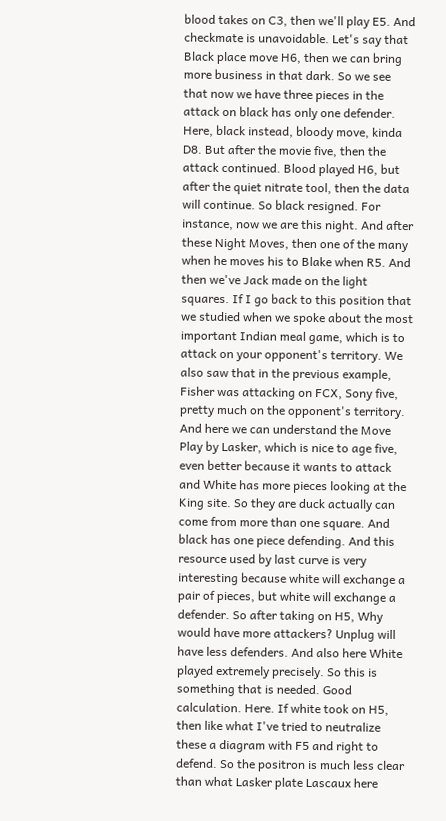blood takes on C3, then we'll play E5. And checkmate is unavoidable. Let's say that Black place move H6, then we can bring more business in that dark. So we see that now we have three pieces in the attack on black has only one defender. Here, black instead, bloody move, kinda D8. But after the movie five, then the attack continued. Blood played H6, but after the quiet nitrate tool, then the data will continue. So black resigned. For instance, now we are this night. And after these Night Moves, then one of the many when he moves his to Blake when R5. And then we've Jack made on the light squares. If I go back to this position that we studied when we spoke about the most important Indian meal game, which is to attack on your opponent's territory. We also saw that in the previous example, Fisher was attacking on FCX, Sony five, pretty much on the opponent's territory. And here we can understand the Move Play by Lasker, which is nice to age five, even better because it wants to attack and White has more pieces looking at the King site. So they are duck actually can come from more than one square. And black has one piece defending. And this resource used by last curve is very interesting because white will exchange a pair of pieces, but white will exchange a defender. So after taking on H5, Why would have more attackers? Unplug will have less defenders. And also here White played extremely precisely. So this is something that is needed. Good calculation. Here. If white took on H5, then like what I've tried to neutralize these a diagram with F5 and right to defend. So the positron is much less clear than what Lasker plate Lascaux here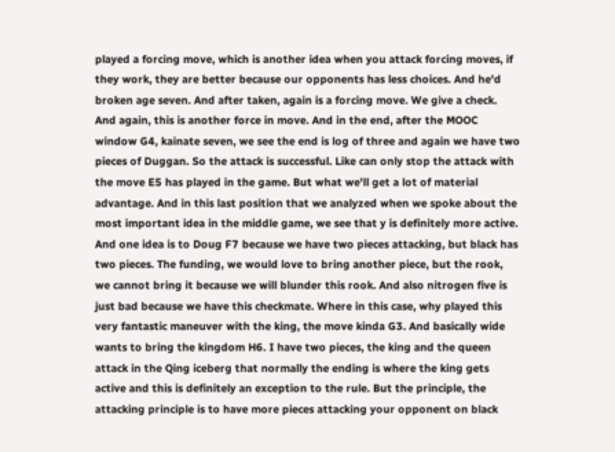played a forcing move, which is another idea when you attack forcing moves, if they work, they are better because our opponents has less choices. And he'd broken age seven. And after taken, again is a forcing move. We give a check. And again, this is another force in move. And in the end, after the MOOC window G4, kainate seven, we see the end is log of three and again we have two pieces of Duggan. So the attack is successful. Like can only stop the attack with the move E5 has played in the game. But what we'll get a lot of material advantage. And in this last position that we analyzed when we spoke about the most important idea in the middle game, we see that y is definitely more active. And one idea is to Doug F7 because we have two pieces attacking, but black has two pieces. The funding, we would love to bring another piece, but the rook, we cannot bring it because we will blunder this rook. And also nitrogen five is just bad because we have this checkmate. Where in this case, why played this very fantastic maneuver with the king, the move kinda G3. And basically wide wants to bring the kingdom H6. I have two pieces, the king and the queen attack in the Qing iceberg that normally the ending is where the king gets active and this is definitely an exception to the rule. But the principle, the attacking principle is to have more pieces attacking your opponent on black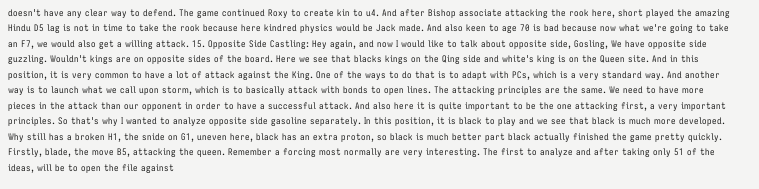doesn't have any clear way to defend. The game continued Roxy to create kin to u4. And after Bishop associate attacking the rook here, short played the amazing Hindu D5 lag is not in time to take the rook because here kindred physics would be Jack made. And also keen to age 70 is bad because now what we're going to take an F7, we would also get a willing attack. 15. Opposite Side Castling: Hey again, and now I would like to talk about opposite side, Gosling, We have opposite side guzzling. Wouldn't kings are on opposite sides of the board. Here we see that blacks kings on the Qing side and white's king is on the Queen site. And in this position, it is very common to have a lot of attack against the King. One of the ways to do that is to adapt with PCs, which is a very standard way. And another way is to launch what we call upon storm, which is to basically attack with bonds to open lines. The attacking principles are the same. We need to have more pieces in the attack than our opponent in order to have a successful attack. And also here it is quite important to be the one attacking first, a very important principles. So that's why I wanted to analyze opposite side gasoline separately. In this position, it is black to play and we see that black is much more developed. Why still has a broken H1, the snide on G1, uneven here, black has an extra proton, so black is much better part black actually finished the game pretty quickly. Firstly, blade, the move B5, attacking the queen. Remember a forcing most normally are very interesting. The first to analyze and after taking only 51 of the ideas, will be to open the file against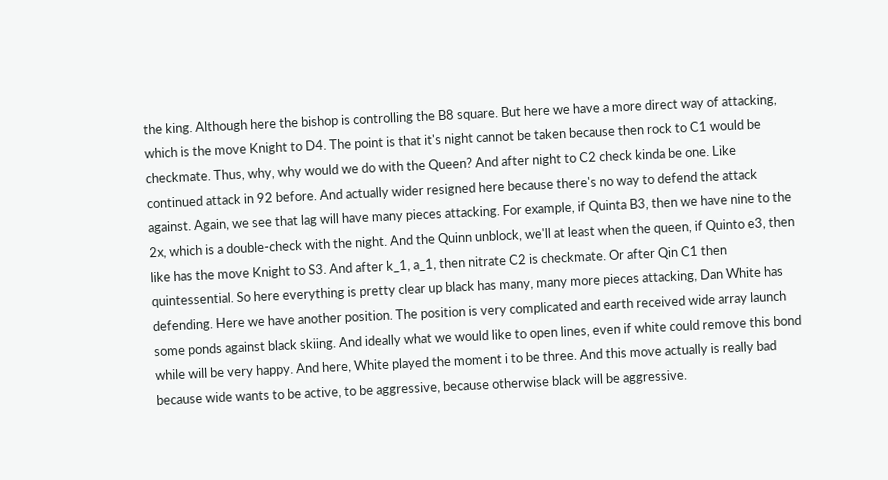the king. Although here the bishop is controlling the B8 square. But here we have a more direct way of attacking, which is the move Knight to D4. The point is that it's night cannot be taken because then rock to C1 would be checkmate. Thus, why, why would we do with the Queen? And after night to C2 check kinda be one. Like continued attack in 92 before. And actually wider resigned here because there's no way to defend the attack against. Again, we see that lag will have many pieces attacking. For example, if Quinta B3, then we have nine to the 2x, which is a double-check with the night. And the Quinn unblock, we'll at least when the queen, if Quinto e3, then like has the move Knight to S3. And after k_1, a_1, then nitrate C2 is checkmate. Or after Qin C1 then quintessential. So here everything is pretty clear up black has many, many more pieces attacking, Dan White has defending. Here we have another position. The position is very complicated and earth received wide array launch some ponds against black skiing. And ideally what we would like to open lines, even if white could remove this bond while will be very happy. And here, White played the moment i to be three. And this move actually is really bad because wide wants to be active, to be aggressive, because otherwise black will be aggressive.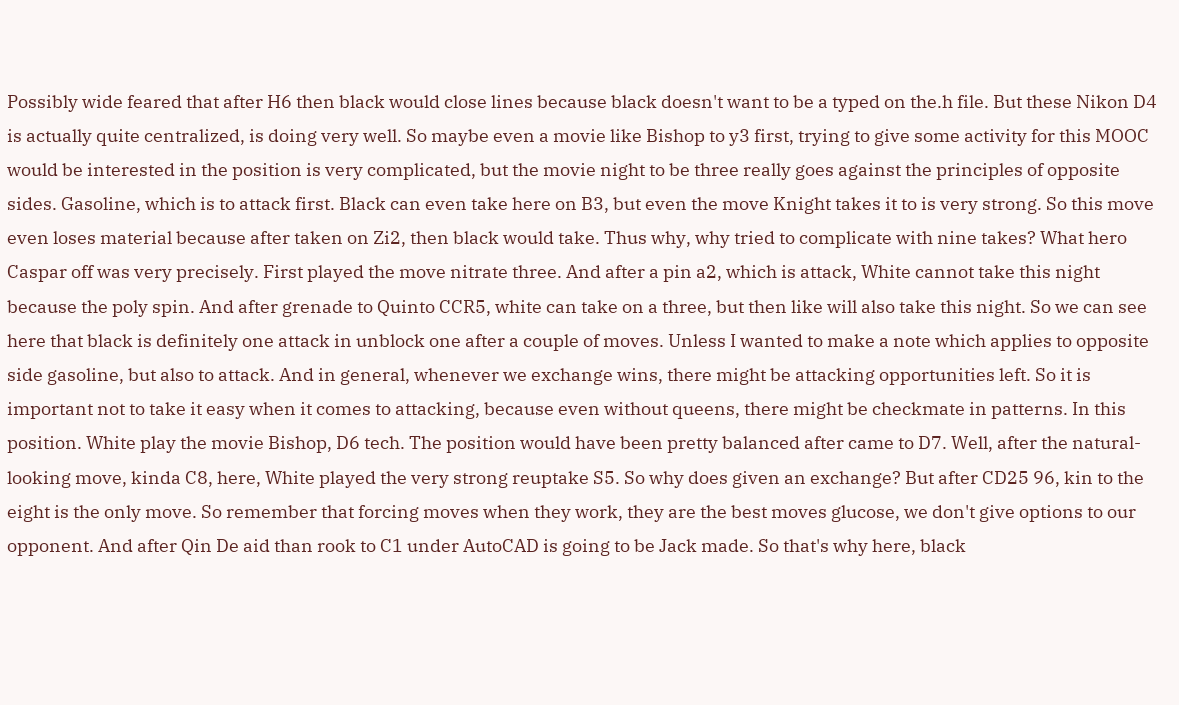Possibly wide feared that after H6 then black would close lines because black doesn't want to be a typed on the.h file. But these Nikon D4 is actually quite centralized, is doing very well. So maybe even a movie like Bishop to y3 first, trying to give some activity for this MOOC would be interested in the position is very complicated, but the movie night to be three really goes against the principles of opposite sides. Gasoline, which is to attack first. Black can even take here on B3, but even the move Knight takes it to is very strong. So this move even loses material because after taken on Zi2, then black would take. Thus why, why tried to complicate with nine takes? What hero Caspar off was very precisely. First played the move nitrate three. And after a pin a2, which is attack, White cannot take this night because the poly spin. And after grenade to Quinto CCR5, white can take on a three, but then like will also take this night. So we can see here that black is definitely one attack in unblock one after a couple of moves. Unless I wanted to make a note which applies to opposite side gasoline, but also to attack. And in general, whenever we exchange wins, there might be attacking opportunities left. So it is important not to take it easy when it comes to attacking, because even without queens, there might be checkmate in patterns. In this position. White play the movie Bishop, D6 tech. The position would have been pretty balanced after came to D7. Well, after the natural-looking move, kinda C8, here, White played the very strong reuptake S5. So why does given an exchange? But after CD25 96, kin to the eight is the only move. So remember that forcing moves when they work, they are the best moves glucose, we don't give options to our opponent. And after Qin De aid than rook to C1 under AutoCAD is going to be Jack made. So that's why here, black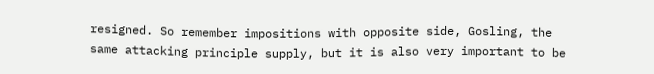resigned. So remember impositions with opposite side, Gosling, the same attacking principle supply, but it is also very important to be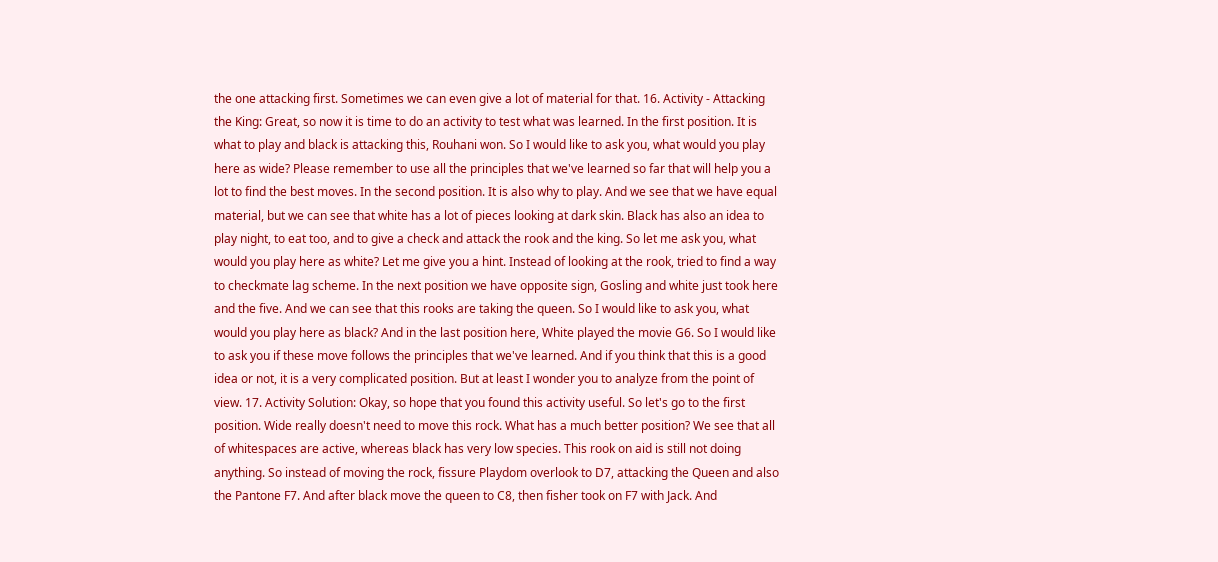the one attacking first. Sometimes we can even give a lot of material for that. 16. Activity - Attacking the King: Great, so now it is time to do an activity to test what was learned. In the first position. It is what to play and black is attacking this, Rouhani won. So I would like to ask you, what would you play here as wide? Please remember to use all the principles that we've learned so far that will help you a lot to find the best moves. In the second position. It is also why to play. And we see that we have equal material, but we can see that white has a lot of pieces looking at dark skin. Black has also an idea to play night, to eat too, and to give a check and attack the rook and the king. So let me ask you, what would you play here as white? Let me give you a hint. Instead of looking at the rook, tried to find a way to checkmate lag scheme. In the next position we have opposite sign, Gosling and white just took here and the five. And we can see that this rooks are taking the queen. So I would like to ask you, what would you play here as black? And in the last position here, White played the movie G6. So I would like to ask you if these move follows the principles that we've learned. And if you think that this is a good idea or not, it is a very complicated position. But at least I wonder you to analyze from the point of view. 17. Activity Solution: Okay, so hope that you found this activity useful. So let's go to the first position. Wide really doesn't need to move this rock. What has a much better position? We see that all of whitespaces are active, whereas black has very low species. This rook on aid is still not doing anything. So instead of moving the rock, fissure Playdom overlook to D7, attacking the Queen and also the Pantone F7. And after black move the queen to C8, then fisher took on F7 with Jack. And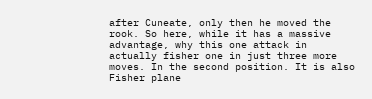after Cuneate, only then he moved the rook. So here, while it has a massive advantage, why this one attack in actually fisher one in just three more moves. In the second position. It is also Fisher plane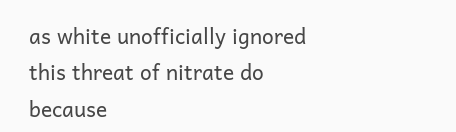as white unofficially ignored this threat of nitrate do because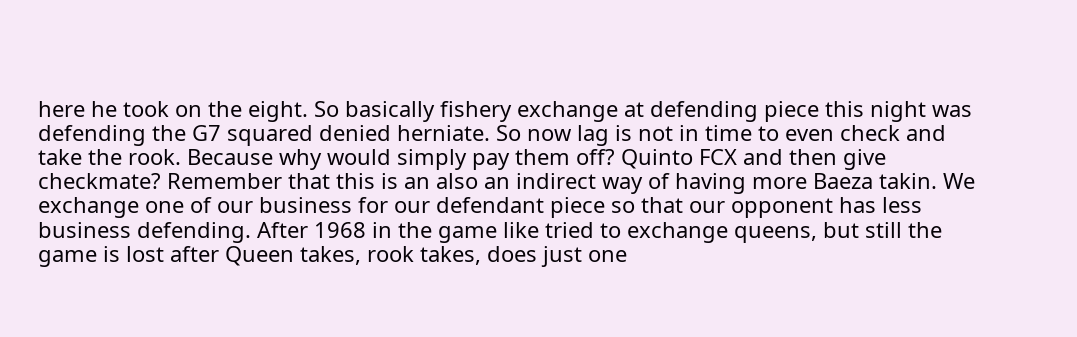here he took on the eight. So basically fishery exchange at defending piece this night was defending the G7 squared denied herniate. So now lag is not in time to even check and take the rook. Because why would simply pay them off? Quinto FCX and then give checkmate? Remember that this is an also an indirect way of having more Baeza takin. We exchange one of our business for our defendant piece so that our opponent has less business defending. After 1968 in the game like tried to exchange queens, but still the game is lost after Queen takes, rook takes, does just one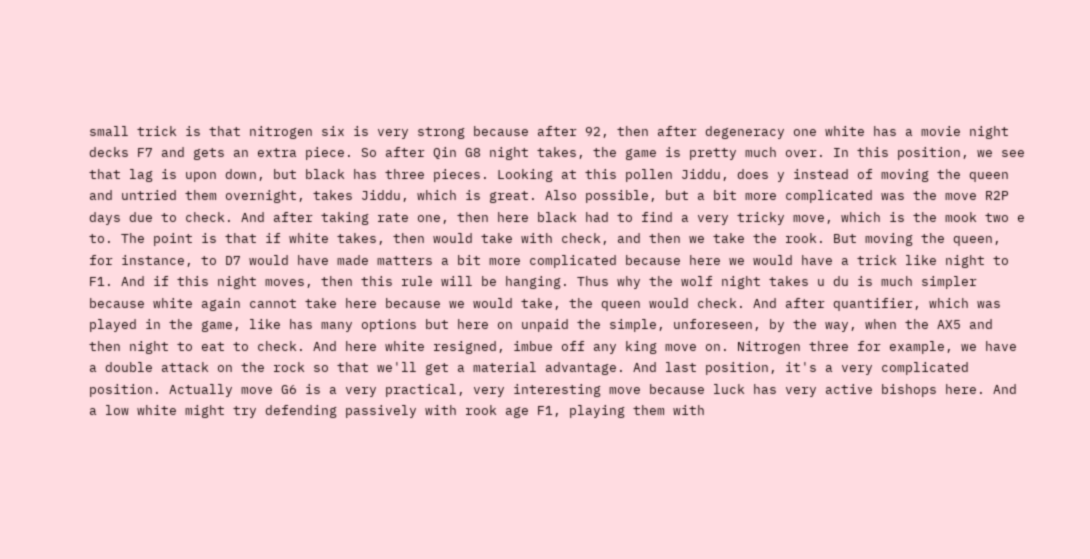small trick is that nitrogen six is very strong because after 92, then after degeneracy one white has a movie night decks F7 and gets an extra piece. So after Qin G8 night takes, the game is pretty much over. In this position, we see that lag is upon down, but black has three pieces. Looking at this pollen Jiddu, does y instead of moving the queen and untried them overnight, takes Jiddu, which is great. Also possible, but a bit more complicated was the move R2P days due to check. And after taking rate one, then here black had to find a very tricky move, which is the mook two e to. The point is that if white takes, then would take with check, and then we take the rook. But moving the queen, for instance, to D7 would have made matters a bit more complicated because here we would have a trick like night to F1. And if this night moves, then this rule will be hanging. Thus why the wolf night takes u du is much simpler because white again cannot take here because we would take, the queen would check. And after quantifier, which was played in the game, like has many options but here on unpaid the simple, unforeseen, by the way, when the AX5 and then night to eat to check. And here white resigned, imbue off any king move on. Nitrogen three for example, we have a double attack on the rock so that we'll get a material advantage. And last position, it's a very complicated position. Actually move G6 is a very practical, very interesting move because luck has very active bishops here. And a low white might try defending passively with rook age F1, playing them with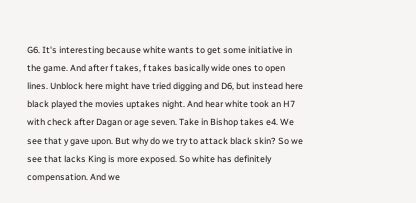G6. It's interesting because white wants to get some initiative in the game. And after f takes, f takes basically wide ones to open lines. Unblock here might have tried digging and D6, but instead here black played the movies uptakes night. And hear white took an H7 with check after Dagan or age seven. Take in Bishop takes e4. We see that y gave upon. But why do we try to attack black skin? So we see that lacks King is more exposed. So white has definitely compensation. And we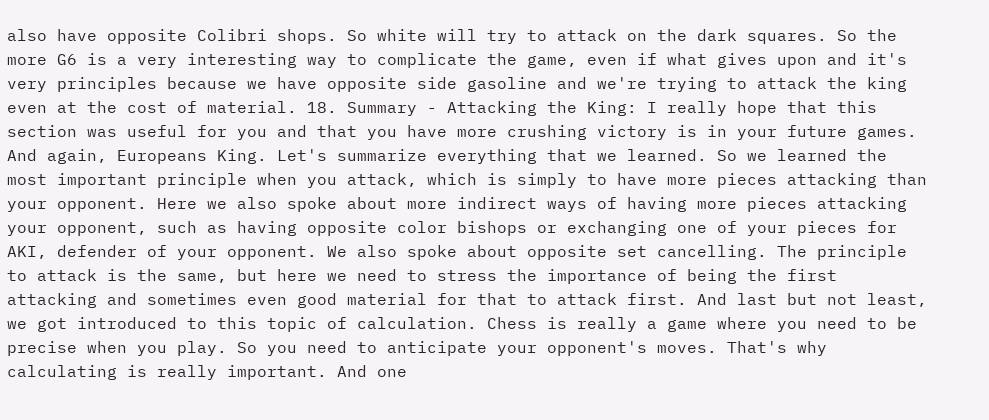also have opposite Colibri shops. So white will try to attack on the dark squares. So the more G6 is a very interesting way to complicate the game, even if what gives upon and it's very principles because we have opposite side gasoline and we're trying to attack the king even at the cost of material. 18. Summary - Attacking the King: I really hope that this section was useful for you and that you have more crushing victory is in your future games. And again, Europeans King. Let's summarize everything that we learned. So we learned the most important principle when you attack, which is simply to have more pieces attacking than your opponent. Here we also spoke about more indirect ways of having more pieces attacking your opponent, such as having opposite color bishops or exchanging one of your pieces for AKI, defender of your opponent. We also spoke about opposite set cancelling. The principle to attack is the same, but here we need to stress the importance of being the first attacking and sometimes even good material for that to attack first. And last but not least, we got introduced to this topic of calculation. Chess is really a game where you need to be precise when you play. So you need to anticipate your opponent's moves. That's why calculating is really important. And one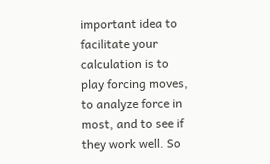important idea to facilitate your calculation is to play forcing moves, to analyze force in most, and to see if they work well. So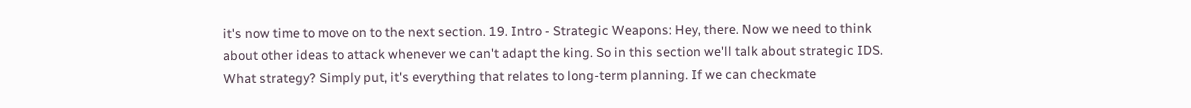it's now time to move on to the next section. 19. Intro - Strategic Weapons: Hey, there. Now we need to think about other ideas to attack whenever we can't adapt the king. So in this section we'll talk about strategic IDS. What strategy? Simply put, it's everything that relates to long-term planning. If we can checkmate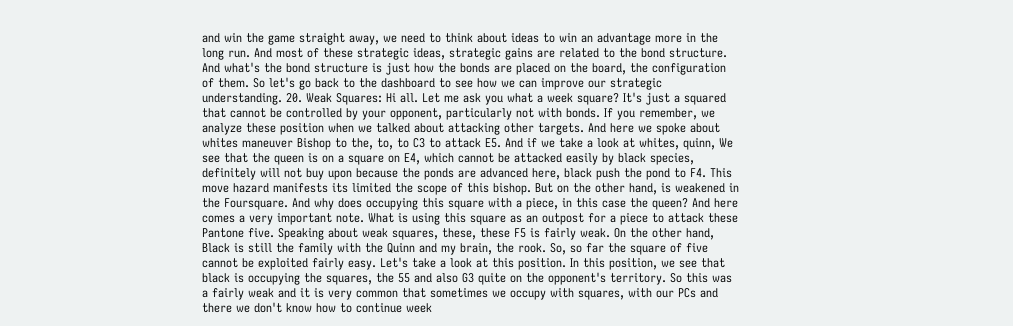and win the game straight away, we need to think about ideas to win an advantage more in the long run. And most of these strategic ideas, strategic gains are related to the bond structure. And what's the bond structure is just how the bonds are placed on the board, the configuration of them. So let's go back to the dashboard to see how we can improve our strategic understanding. 20. Weak Squares: Hi all. Let me ask you what a week square? It's just a squared that cannot be controlled by your opponent, particularly not with bonds. If you remember, we analyze these position when we talked about attacking other targets. And here we spoke about whites maneuver Bishop to the, to, to C3 to attack E5. And if we take a look at whites, quinn, We see that the queen is on a square on E4, which cannot be attacked easily by black species, definitely will not buy upon because the ponds are advanced here, black push the pond to F4. This move hazard manifests its limited the scope of this bishop. But on the other hand, is weakened in the Foursquare. And why does occupying this square with a piece, in this case the queen? And here comes a very important note. What is using this square as an outpost for a piece to attack these Pantone five. Speaking about weak squares, these, these F5 is fairly weak. On the other hand, Black is still the family with the Quinn and my brain, the rook. So, so far the square of five cannot be exploited fairly easy. Let's take a look at this position. In this position, we see that black is occupying the squares, the 55 and also G3 quite on the opponent's territory. So this was a fairly weak and it is very common that sometimes we occupy with squares, with our PCs and there we don't know how to continue week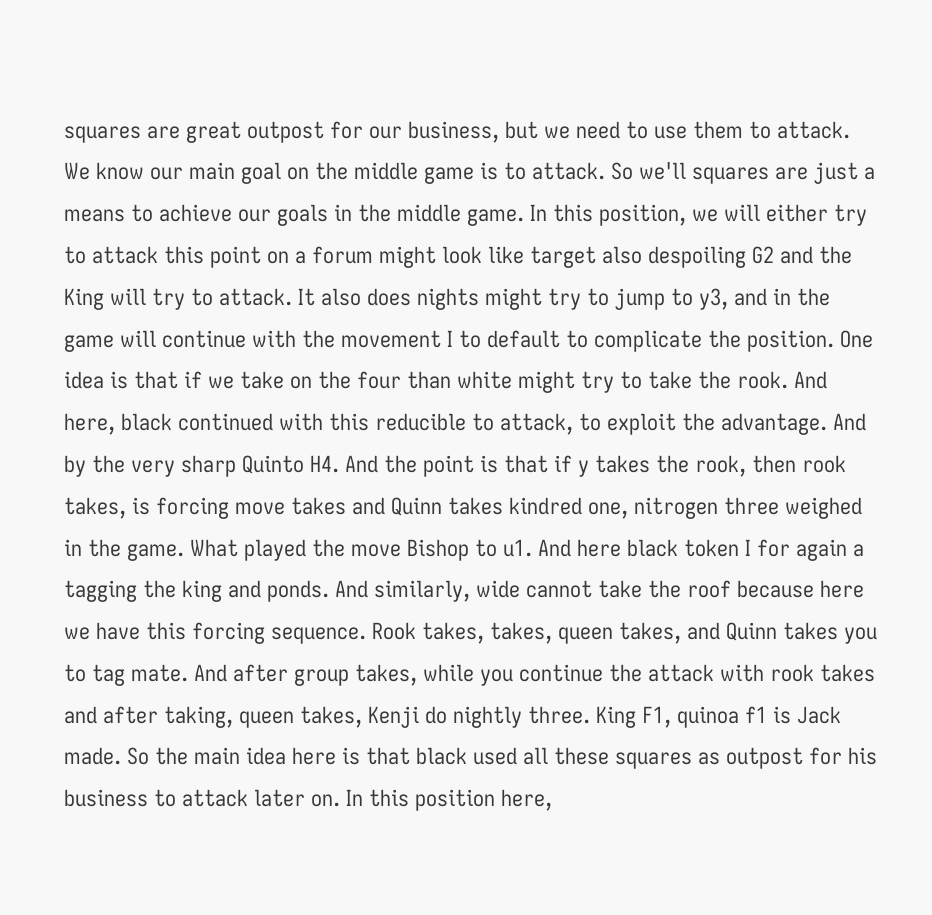squares are great outpost for our business, but we need to use them to attack. We know our main goal on the middle game is to attack. So we'll squares are just a means to achieve our goals in the middle game. In this position, we will either try to attack this point on a forum might look like target also despoiling G2 and the King will try to attack. It also does nights might try to jump to y3, and in the game will continue with the movement I to default to complicate the position. One idea is that if we take on the four than white might try to take the rook. And here, black continued with this reducible to attack, to exploit the advantage. And by the very sharp Quinto H4. And the point is that if y takes the rook, then rook takes, is forcing move takes and Quinn takes kindred one, nitrogen three weighed in the game. What played the move Bishop to u1. And here black token I for again a tagging the king and ponds. And similarly, wide cannot take the roof because here we have this forcing sequence. Rook takes, takes, queen takes, and Quinn takes you to tag mate. And after group takes, while you continue the attack with rook takes and after taking, queen takes, Kenji do nightly three. King F1, quinoa f1 is Jack made. So the main idea here is that black used all these squares as outpost for his business to attack later on. In this position here,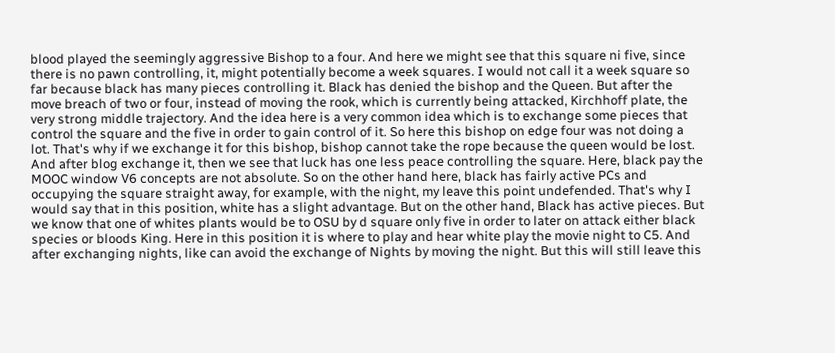blood played the seemingly aggressive Bishop to a four. And here we might see that this square ni five, since there is no pawn controlling, it, might potentially become a week squares. I would not call it a week square so far because black has many pieces controlling it. Black has denied the bishop and the Queen. But after the move breach of two or four, instead of moving the rook, which is currently being attacked, Kirchhoff plate, the very strong middle trajectory. And the idea here is a very common idea which is to exchange some pieces that control the square and the five in order to gain control of it. So here this bishop on edge four was not doing a lot. That's why if we exchange it for this bishop, bishop cannot take the rope because the queen would be lost. And after blog exchange it, then we see that luck has one less peace controlling the square. Here, black pay the MOOC window V6 concepts are not absolute. So on the other hand here, black has fairly active PCs and occupying the square straight away, for example, with the night, my leave this point undefended. That's why I would say that in this position, white has a slight advantage. But on the other hand, Black has active pieces. But we know that one of whites plants would be to OSU by d square only five in order to later on attack either black species or bloods King. Here in this position it is where to play and hear white play the movie night to C5. And after exchanging nights, like can avoid the exchange of Nights by moving the night. But this will still leave this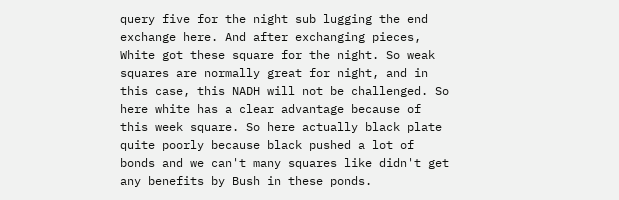query five for the night sub lugging the end exchange here. And after exchanging pieces, White got these square for the night. So weak squares are normally great for night, and in this case, this NADH will not be challenged. So here white has a clear advantage because of this week square. So here actually black plate quite poorly because black pushed a lot of bonds and we can't many squares like didn't get any benefits by Bush in these ponds.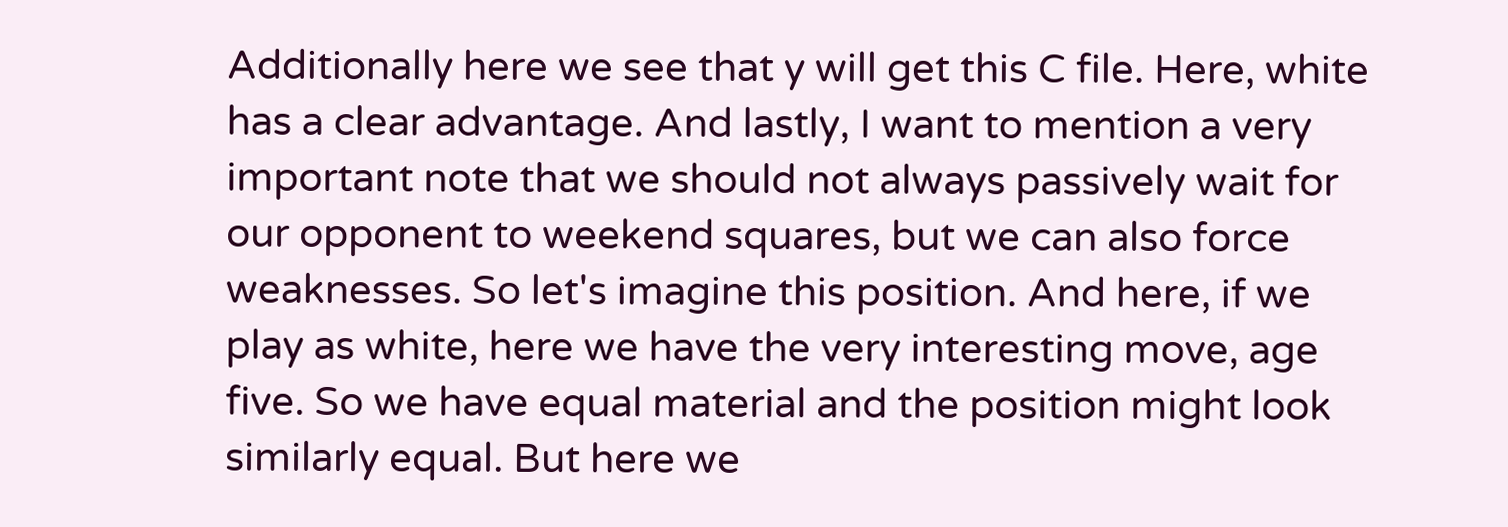Additionally here we see that y will get this C file. Here, white has a clear advantage. And lastly, I want to mention a very important note that we should not always passively wait for our opponent to weekend squares, but we can also force weaknesses. So let's imagine this position. And here, if we play as white, here we have the very interesting move, age five. So we have equal material and the position might look similarly equal. But here we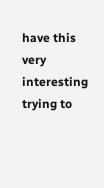have this very interesting trying to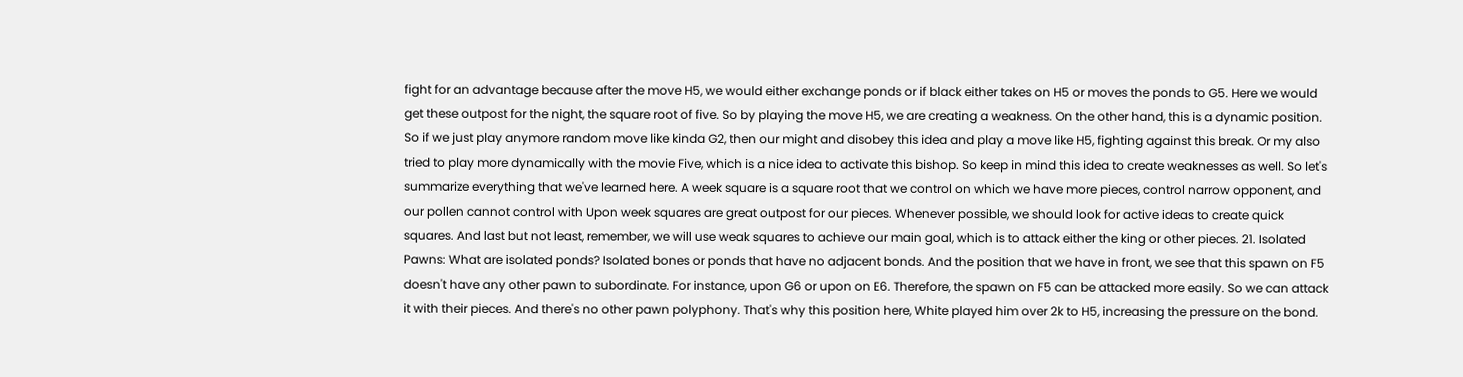fight for an advantage because after the move H5, we would either exchange ponds or if black either takes on H5 or moves the ponds to G5. Here we would get these outpost for the night, the square root of five. So by playing the move H5, we are creating a weakness. On the other hand, this is a dynamic position. So if we just play anymore random move like kinda G2, then our might and disobey this idea and play a move like H5, fighting against this break. Or my also tried to play more dynamically with the movie Five, which is a nice idea to activate this bishop. So keep in mind this idea to create weaknesses as well. So let's summarize everything that we've learned here. A week square is a square root that we control on which we have more pieces, control narrow opponent, and our pollen cannot control with Upon week squares are great outpost for our pieces. Whenever possible, we should look for active ideas to create quick squares. And last but not least, remember, we will use weak squares to achieve our main goal, which is to attack either the king or other pieces. 21. Isolated Pawns: What are isolated ponds? Isolated bones or ponds that have no adjacent bonds. And the position that we have in front, we see that this spawn on F5 doesn't have any other pawn to subordinate. For instance, upon G6 or upon on E6. Therefore, the spawn on F5 can be attacked more easily. So we can attack it with their pieces. And there's no other pawn polyphony. That's why this position here, White played him over 2k to H5, increasing the pressure on the bond.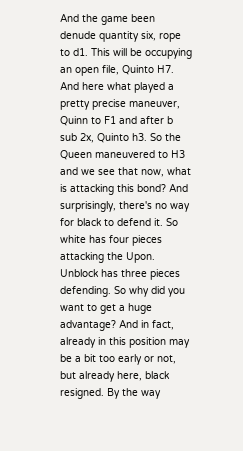And the game been denude quantity six, rope to d1. This will be occupying an open file, Quinto H7. And here what played a pretty precise maneuver, Quinn to F1 and after b sub 2x, Quinto h3. So the Queen maneuvered to H3 and we see that now, what is attacking this bond? And surprisingly, there's no way for black to defend it. So white has four pieces attacking the Upon. Unblock has three pieces defending. So why did you want to get a huge advantage? And in fact, already in this position may be a bit too early or not, but already here, black resigned. By the way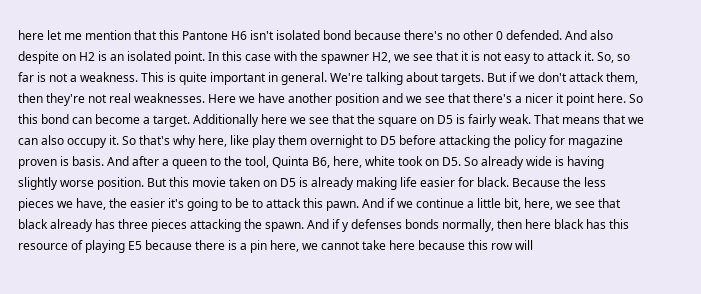here let me mention that this Pantone H6 isn't isolated bond because there's no other 0 defended. And also despite on H2 is an isolated point. In this case with the spawner H2, we see that it is not easy to attack it. So, so far is not a weakness. This is quite important in general. We're talking about targets. But if we don't attack them, then they're not real weaknesses. Here we have another position and we see that there's a nicer it point here. So this bond can become a target. Additionally here we see that the square on D5 is fairly weak. That means that we can also occupy it. So that's why here, like play them overnight to D5 before attacking the policy for magazine proven is basis. And after a queen to the tool, Quinta B6, here, white took on D5. So already wide is having slightly worse position. But this movie taken on D5 is already making life easier for black. Because the less pieces we have, the easier it's going to be to attack this pawn. And if we continue a little bit, here, we see that black already has three pieces attacking the spawn. And if y defenses bonds normally, then here black has this resource of playing E5 because there is a pin here, we cannot take here because this row will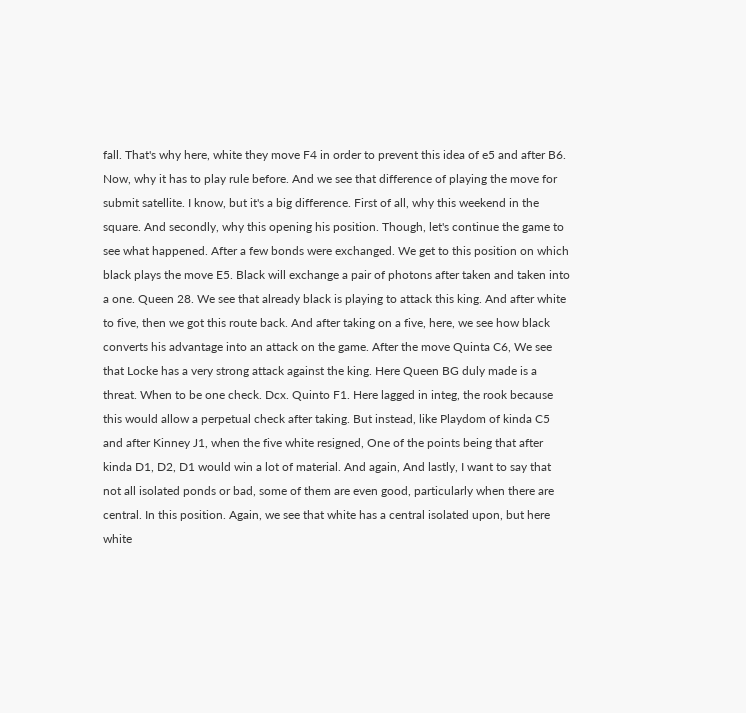fall. That's why here, white they move F4 in order to prevent this idea of e5 and after B6. Now, why it has to play rule before. And we see that difference of playing the move for submit satellite. I know, but it's a big difference. First of all, why this weekend in the square. And secondly, why this opening his position. Though, let's continue the game to see what happened. After a few bonds were exchanged. We get to this position on which black plays the move E5. Black will exchange a pair of photons after taken and taken into a one. Queen 28. We see that already black is playing to attack this king. And after white to five, then we got this route back. And after taking on a five, here, we see how black converts his advantage into an attack on the game. After the move Quinta C6, We see that Locke has a very strong attack against the king. Here Queen BG duly made is a threat. When to be one check. Dcx. Quinto F1. Here lagged in integ, the rook because this would allow a perpetual check after taking. But instead, like Playdom of kinda C5 and after Kinney J1, when the five white resigned, One of the points being that after kinda D1, D2, D1 would win a lot of material. And again, And lastly, I want to say that not all isolated ponds or bad, some of them are even good, particularly when there are central. In this position. Again, we see that white has a central isolated upon, but here white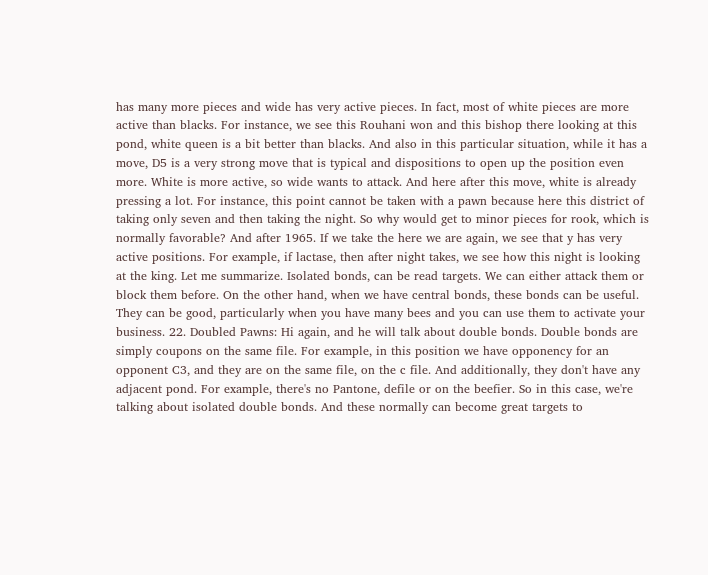has many more pieces and wide has very active pieces. In fact, most of white pieces are more active than blacks. For instance, we see this Rouhani won and this bishop there looking at this pond, white queen is a bit better than blacks. And also in this particular situation, while it has a move, D5 is a very strong move that is typical and dispositions to open up the position even more. White is more active, so wide wants to attack. And here after this move, white is already pressing a lot. For instance, this point cannot be taken with a pawn because here this district of taking only seven and then taking the night. So why would get to minor pieces for rook, which is normally favorable? And after 1965. If we take the here we are again, we see that y has very active positions. For example, if lactase, then after night takes, we see how this night is looking at the king. Let me summarize. Isolated bonds, can be read targets. We can either attack them or block them before. On the other hand, when we have central bonds, these bonds can be useful. They can be good, particularly when you have many bees and you can use them to activate your business. 22. Doubled Pawns: Hi again, and he will talk about double bonds. Double bonds are simply coupons on the same file. For example, in this position we have opponency for an opponent C3, and they are on the same file, on the c file. And additionally, they don't have any adjacent pond. For example, there's no Pantone, defile or on the beefier. So in this case, we're talking about isolated double bonds. And these normally can become great targets to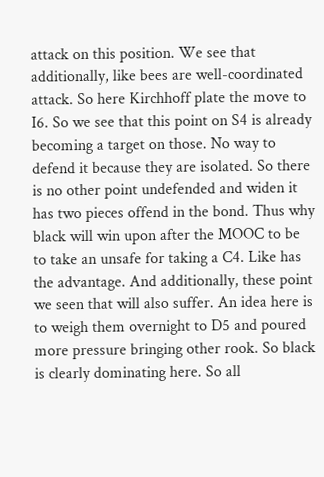attack on this position. We see that additionally, like bees are well-coordinated attack. So here Kirchhoff plate the move to I6. So we see that this point on S4 is already becoming a target on those. No way to defend it because they are isolated. So there is no other point undefended and widen it has two pieces offend in the bond. Thus why black will win upon after the MOOC to be to take an unsafe for taking a C4. Like has the advantage. And additionally, these point we seen that will also suffer. An idea here is to weigh them overnight to D5 and poured more pressure bringing other rook. So black is clearly dominating here. So all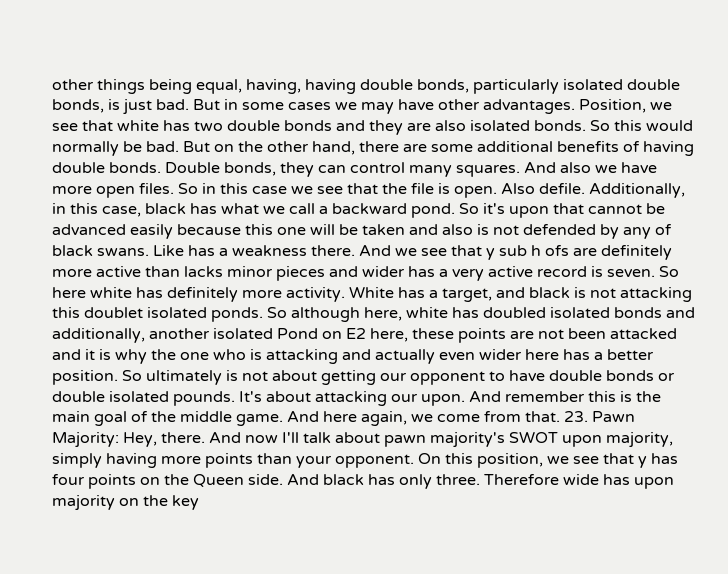other things being equal, having, having double bonds, particularly isolated double bonds, is just bad. But in some cases we may have other advantages. Position, we see that white has two double bonds and they are also isolated bonds. So this would normally be bad. But on the other hand, there are some additional benefits of having double bonds. Double bonds, they can control many squares. And also we have more open files. So in this case we see that the file is open. Also defile. Additionally, in this case, black has what we call a backward pond. So it's upon that cannot be advanced easily because this one will be taken and also is not defended by any of black swans. Like has a weakness there. And we see that y sub h ofs are definitely more active than lacks minor pieces and wider has a very active record is seven. So here white has definitely more activity. White has a target, and black is not attacking this doublet isolated ponds. So although here, white has doubled isolated bonds and additionally, another isolated Pond on E2 here, these points are not been attacked and it is why the one who is attacking and actually even wider here has a better position. So ultimately is not about getting our opponent to have double bonds or double isolated pounds. It's about attacking our upon. And remember this is the main goal of the middle game. And here again, we come from that. 23. Pawn Majority: Hey, there. And now I'll talk about pawn majority's SWOT upon majority, simply having more points than your opponent. On this position, we see that y has four points on the Queen side. And black has only three. Therefore wide has upon majority on the key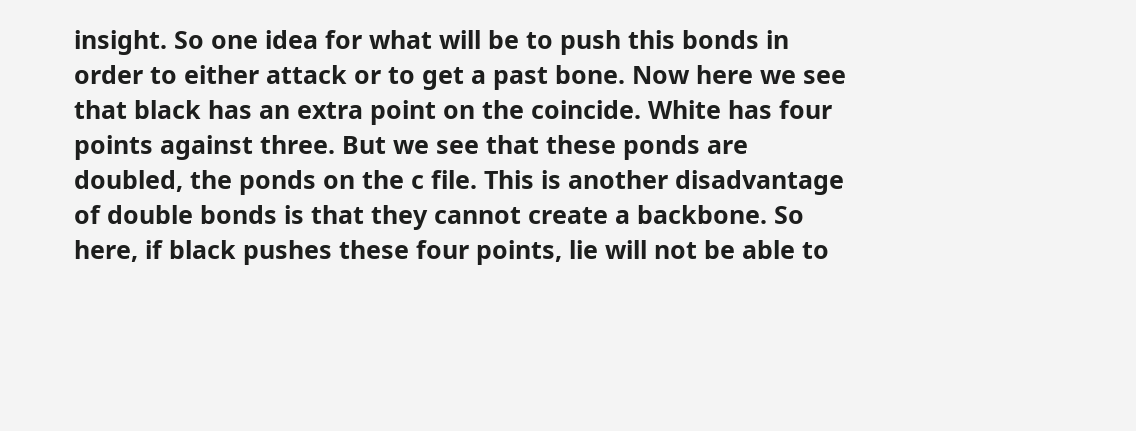insight. So one idea for what will be to push this bonds in order to either attack or to get a past bone. Now here we see that black has an extra point on the coincide. White has four points against three. But we see that these ponds are doubled, the ponds on the c file. This is another disadvantage of double bonds is that they cannot create a backbone. So here, if black pushes these four points, lie will not be able to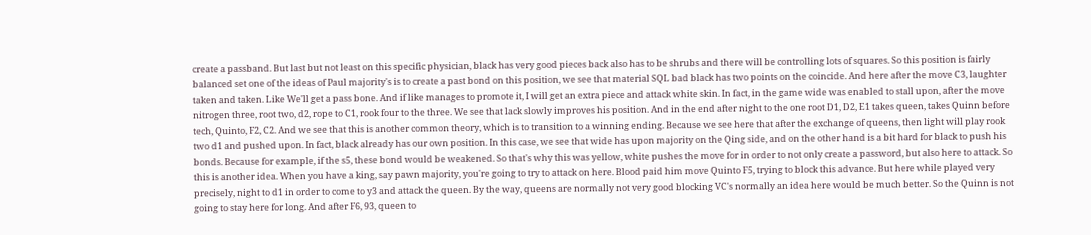create a passband. But last but not least on this specific physician, black has very good pieces back also has to be shrubs and there will be controlling lots of squares. So this position is fairly balanced set one of the ideas of Paul majority's is to create a past bond on this position, we see that material SQL bad black has two points on the coincide. And here after the move C3, laughter taken and taken. Like We'll get a pass bone. And if like manages to promote it, I will get an extra piece and attack white skin. In fact, in the game wide was enabled to stall upon, after the move nitrogen three, root two, d2, rope to C1, rook four to the three. We see that lack slowly improves his position. And in the end after night to the one root D1, D2, E1 takes queen, takes Quinn before tech, Quinto, F2, C2. And we see that this is another common theory, which is to transition to a winning ending. Because we see here that after the exchange of queens, then light will play rook two d1 and pushed upon. In fact, black already has our own position. In this case, we see that wide has upon majority on the Qing side, and on the other hand is a bit hard for black to push his bonds. Because for example, if the s5, these bond would be weakened. So that's why this was yellow, white pushes the move for in order to not only create a password, but also here to attack. So this is another idea. When you have a king, say pawn majority, you're going to try to attack on here. Blood paid him move Quinto F5, trying to block this advance. But here while played very precisely, night to d1 in order to come to y3 and attack the queen. By the way, queens are normally not very good blocking VC's normally an idea here would be much better. So the Quinn is not going to stay here for long. And after F6, 93, queen to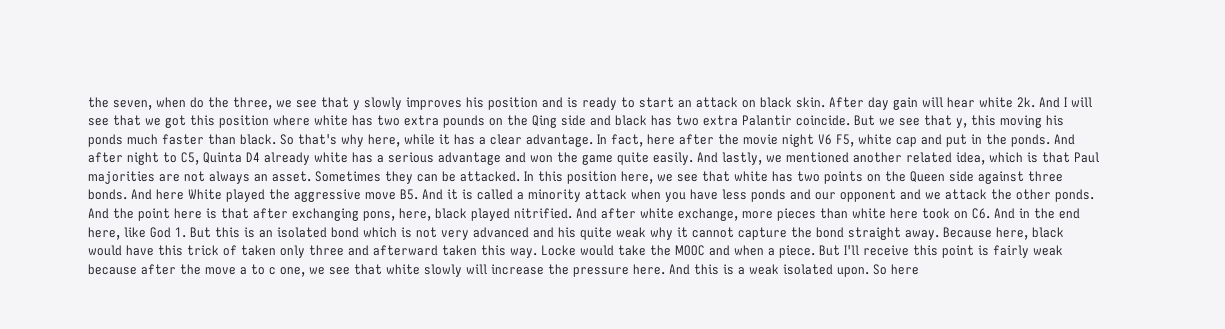the seven, when do the three, we see that y slowly improves his position and is ready to start an attack on black skin. After day gain will hear white 2k. And I will see that we got this position where white has two extra pounds on the Qing side and black has two extra Palantir coincide. But we see that y, this moving his ponds much faster than black. So that's why here, while it has a clear advantage. In fact, here after the movie night V6 F5, white cap and put in the ponds. And after night to C5, Quinta D4 already white has a serious advantage and won the game quite easily. And lastly, we mentioned another related idea, which is that Paul majorities are not always an asset. Sometimes they can be attacked. In this position here, we see that white has two points on the Queen side against three bonds. And here White played the aggressive move B5. And it is called a minority attack when you have less ponds and our opponent and we attack the other ponds. And the point here is that after exchanging pons, here, black played nitrified. And after white exchange, more pieces than white here took on C6. And in the end here, like God 1. But this is an isolated bond which is not very advanced and his quite weak why it cannot capture the bond straight away. Because here, black would have this trick of taken only three and afterward taken this way. Locke would take the MOOC and when a piece. But I'll receive this point is fairly weak because after the move a to c one, we see that white slowly will increase the pressure here. And this is a weak isolated upon. So here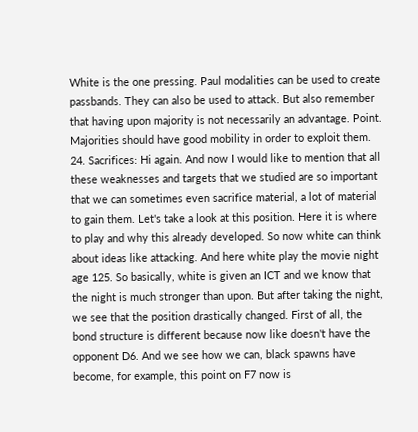White is the one pressing. Paul modalities can be used to create passbands. They can also be used to attack. But also remember that having upon majority is not necessarily an advantage. Point. Majorities should have good mobility in order to exploit them. 24. Sacrifices: Hi again. And now I would like to mention that all these weaknesses and targets that we studied are so important that we can sometimes even sacrifice material, a lot of material to gain them. Let's take a look at this position. Here it is where to play and why this already developed. So now white can think about ideas like attacking. And here white play the movie night age 125. So basically, white is given an ICT and we know that the night is much stronger than upon. But after taking the night, we see that the position drastically changed. First of all, the bond structure is different because now like doesn't have the opponent D6. And we see how we can, black spawns have become, for example, this point on F7 now is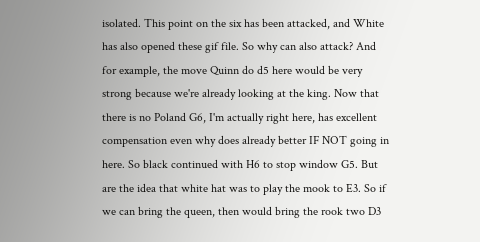isolated. This point on the six has been attacked, and White has also opened these gif file. So why can also attack? And for example, the move Quinn do d5 here would be very strong because we're already looking at the king. Now that there is no Poland G6, I'm actually right here, has excellent compensation even why does already better IF NOT going in here. So black continued with H6 to stop window G5. But are the idea that white hat was to play the mook to E3. So if we can bring the queen, then would bring the rook two D3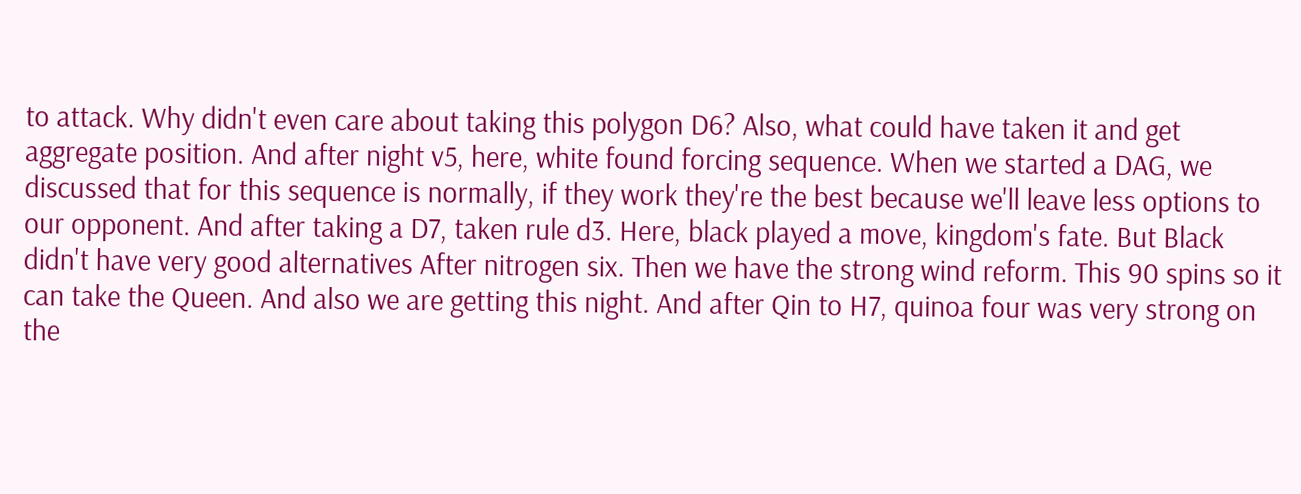to attack. Why didn't even care about taking this polygon D6? Also, what could have taken it and get aggregate position. And after night v5, here, white found forcing sequence. When we started a DAG, we discussed that for this sequence is normally, if they work they're the best because we'll leave less options to our opponent. And after taking a D7, taken rule d3. Here, black played a move, kingdom's fate. But Black didn't have very good alternatives After nitrogen six. Then we have the strong wind reform. This 90 spins so it can take the Queen. And also we are getting this night. And after Qin to H7, quinoa four was very strong on the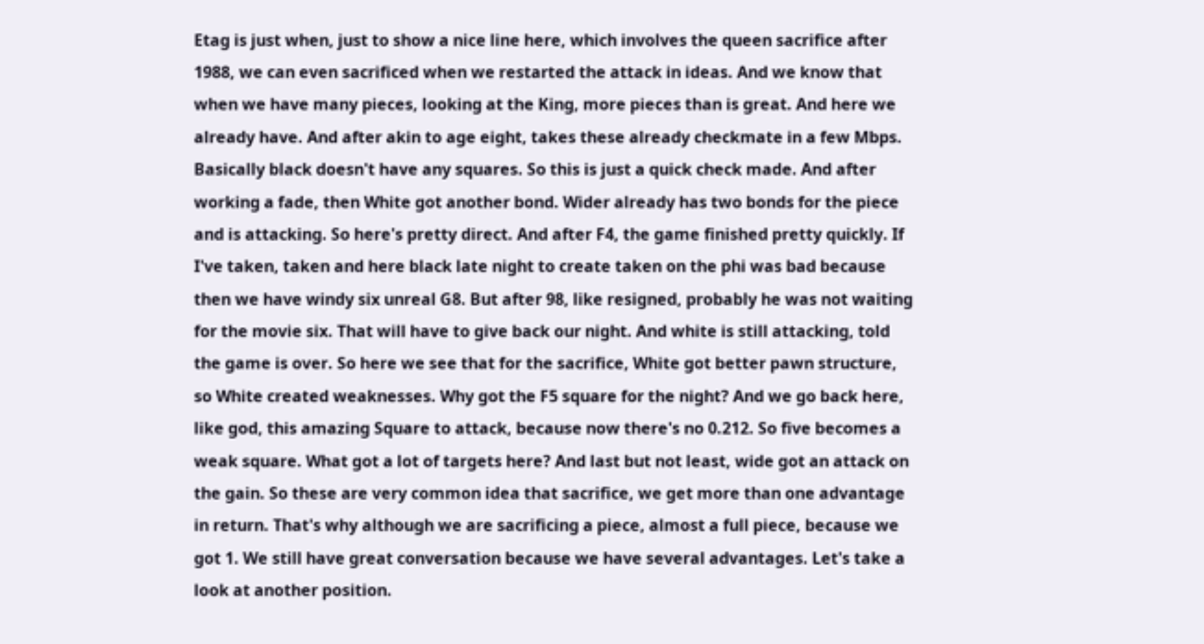Etag is just when, just to show a nice line here, which involves the queen sacrifice after 1988, we can even sacrificed when we restarted the attack in ideas. And we know that when we have many pieces, looking at the King, more pieces than is great. And here we already have. And after akin to age eight, takes these already checkmate in a few Mbps. Basically black doesn't have any squares. So this is just a quick check made. And after working a fade, then White got another bond. Wider already has two bonds for the piece and is attacking. So here's pretty direct. And after F4, the game finished pretty quickly. If I've taken, taken and here black late night to create taken on the phi was bad because then we have windy six unreal G8. But after 98, like resigned, probably he was not waiting for the movie six. That will have to give back our night. And white is still attacking, told the game is over. So here we see that for the sacrifice, White got better pawn structure, so White created weaknesses. Why got the F5 square for the night? And we go back here, like god, this amazing Square to attack, because now there's no 0.212. So five becomes a weak square. What got a lot of targets here? And last but not least, wide got an attack on the gain. So these are very common idea that sacrifice, we get more than one advantage in return. That's why although we are sacrificing a piece, almost a full piece, because we got 1. We still have great conversation because we have several advantages. Let's take a look at another position.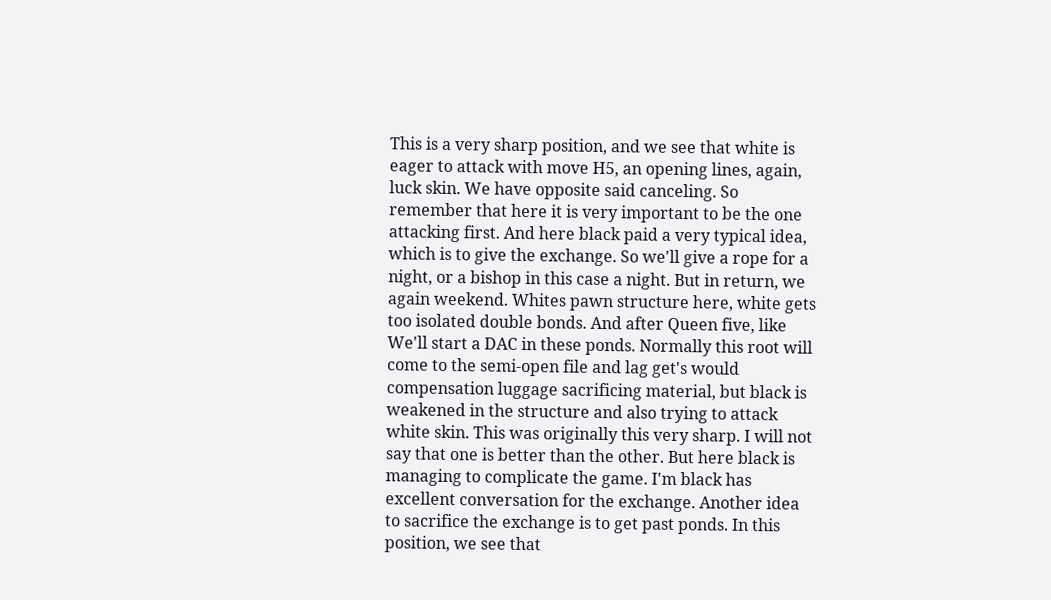This is a very sharp position, and we see that white is eager to attack with move H5, an opening lines, again, luck skin. We have opposite said canceling. So remember that here it is very important to be the one attacking first. And here black paid a very typical idea, which is to give the exchange. So we'll give a rope for a night, or a bishop in this case a night. But in return, we again weekend. Whites pawn structure here, white gets too isolated double bonds. And after Queen five, like We'll start a DAC in these ponds. Normally this root will come to the semi-open file and lag get's would compensation luggage sacrificing material, but black is weakened in the structure and also trying to attack white skin. This was originally this very sharp. I will not say that one is better than the other. But here black is managing to complicate the game. I'm black has excellent conversation for the exchange. Another idea to sacrifice the exchange is to get past ponds. In this position, we see that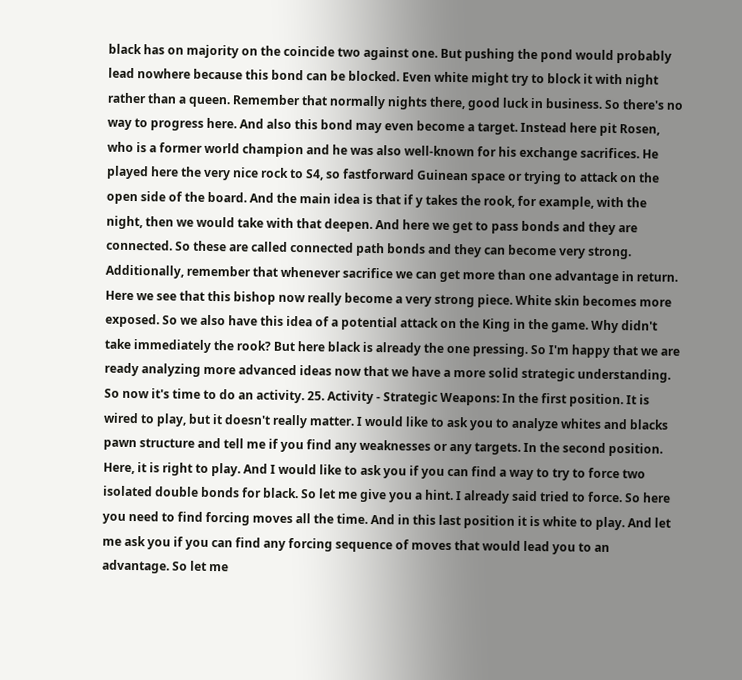black has on majority on the coincide two against one. But pushing the pond would probably lead nowhere because this bond can be blocked. Even white might try to block it with night rather than a queen. Remember that normally nights there, good luck in business. So there's no way to progress here. And also this bond may even become a target. Instead here pit Rosen, who is a former world champion and he was also well-known for his exchange sacrifices. He played here the very nice rock to S4, so fastforward Guinean space or trying to attack on the open side of the board. And the main idea is that if y takes the rook, for example, with the night, then we would take with that deepen. And here we get to pass bonds and they are connected. So these are called connected path bonds and they can become very strong. Additionally, remember that whenever sacrifice we can get more than one advantage in return. Here we see that this bishop now really become a very strong piece. White skin becomes more exposed. So we also have this idea of a potential attack on the King in the game. Why didn't take immediately the rook? But here black is already the one pressing. So I'm happy that we are ready analyzing more advanced ideas now that we have a more solid strategic understanding. So now it's time to do an activity. 25. Activity - Strategic Weapons: In the first position. It is wired to play, but it doesn't really matter. I would like to ask you to analyze whites and blacks pawn structure and tell me if you find any weaknesses or any targets. In the second position. Here, it is right to play. And I would like to ask you if you can find a way to try to force two isolated double bonds for black. So let me give you a hint. I already said tried to force. So here you need to find forcing moves all the time. And in this last position it is white to play. And let me ask you if you can find any forcing sequence of moves that would lead you to an advantage. So let me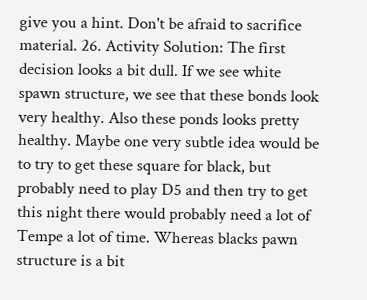give you a hint. Don't be afraid to sacrifice material. 26. Activity Solution: The first decision looks a bit dull. If we see white spawn structure, we see that these bonds look very healthy. Also these ponds looks pretty healthy. Maybe one very subtle idea would be to try to get these square for black, but probably need to play D5 and then try to get this night there would probably need a lot of Tempe a lot of time. Whereas blacks pawn structure is a bit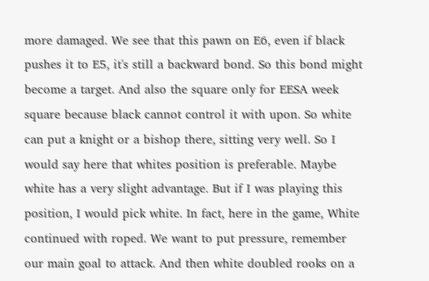more damaged. We see that this pawn on E6, even if black pushes it to E5, it's still a backward bond. So this bond might become a target. And also the square only for EESA week square because black cannot control it with upon. So white can put a knight or a bishop there, sitting very well. So I would say here that whites position is preferable. Maybe white has a very slight advantage. But if I was playing this position, I would pick white. In fact, here in the game, White continued with roped. We want to put pressure, remember our main goal to attack. And then white doubled rooks on a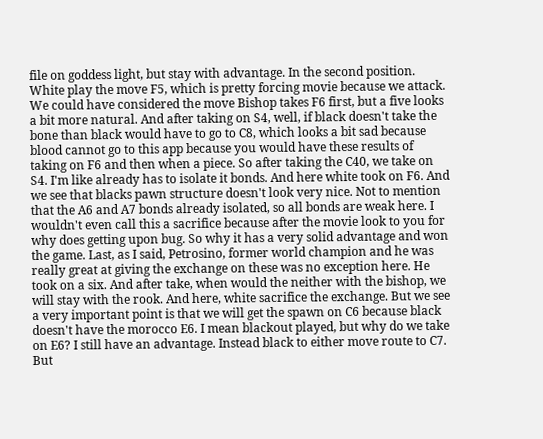file on goddess light, but stay with advantage. In the second position. White play the move F5, which is pretty forcing movie because we attack. We could have considered the move Bishop takes F6 first, but a five looks a bit more natural. And after taking on S4, well, if black doesn't take the bone than black would have to go to C8, which looks a bit sad because blood cannot go to this app because you would have these results of taking on F6 and then when a piece. So after taking the C40, we take on S4. I'm like already has to isolate it bonds. And here white took on F6. And we see that blacks pawn structure doesn't look very nice. Not to mention that the A6 and A7 bonds already isolated, so all bonds are weak here. I wouldn't even call this a sacrifice because after the movie look to you for why does getting upon bug. So why it has a very solid advantage and won the game. Last, as I said, Petrosino, former world champion and he was really great at giving the exchange on these was no exception here. He took on a six. And after take, when would the neither with the bishop, we will stay with the rook. And here, white sacrifice the exchange. But we see a very important point is that we will get the spawn on C6 because black doesn't have the morocco E6. I mean blackout played, but why do we take on E6? I still have an advantage. Instead black to either move route to C7. But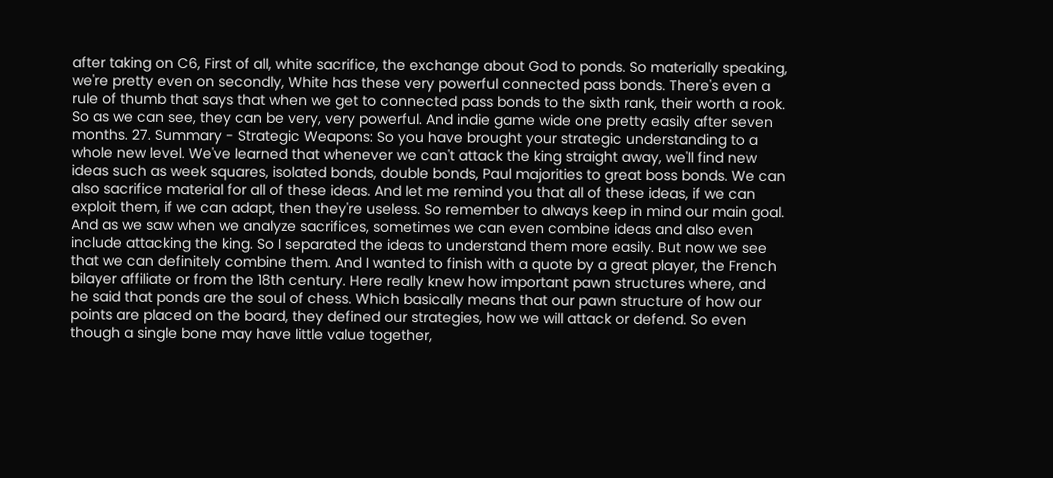after taking on C6, First of all, white sacrifice, the exchange about God to ponds. So materially speaking, we're pretty even on secondly, White has these very powerful connected pass bonds. There's even a rule of thumb that says that when we get to connected pass bonds to the sixth rank, their worth a rook. So as we can see, they can be very, very powerful. And indie game wide one pretty easily after seven months. 27. Summary - Strategic Weapons: So you have brought your strategic understanding to a whole new level. We've learned that whenever we can't attack the king straight away, we'll find new ideas such as week squares, isolated bonds, double bonds, Paul majorities to great boss bonds. We can also sacrifice material for all of these ideas. And let me remind you that all of these ideas, if we can exploit them, if we can adapt, then they're useless. So remember to always keep in mind our main goal. And as we saw when we analyze sacrifices, sometimes we can even combine ideas and also even include attacking the king. So I separated the ideas to understand them more easily. But now we see that we can definitely combine them. And I wanted to finish with a quote by a great player, the French bilayer affiliate or from the 18th century. Here really knew how important pawn structures where, and he said that ponds are the soul of chess. Which basically means that our pawn structure of how our points are placed on the board, they defined our strategies, how we will attack or defend. So even though a single bone may have little value together,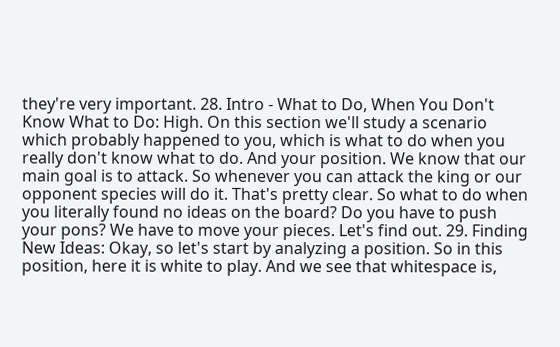they're very important. 28. Intro - What to Do, When You Don't Know What to Do: High. On this section we'll study a scenario which probably happened to you, which is what to do when you really don't know what to do. And your position. We know that our main goal is to attack. So whenever you can attack the king or our opponent species will do it. That's pretty clear. So what to do when you literally found no ideas on the board? Do you have to push your pons? We have to move your pieces. Let's find out. 29. Finding New Ideas: Okay, so let's start by analyzing a position. So in this position, here it is white to play. And we see that whitespace is,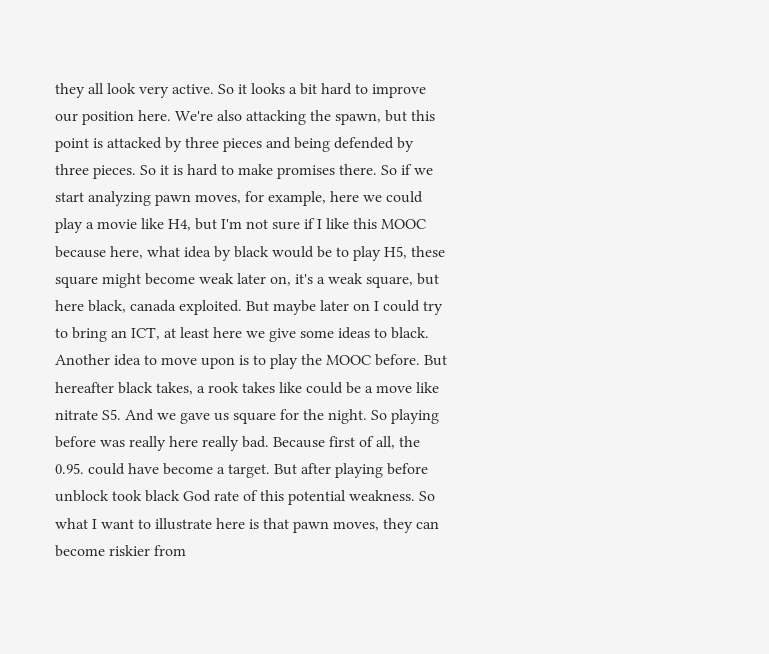they all look very active. So it looks a bit hard to improve our position here. We're also attacking the spawn, but this point is attacked by three pieces and being defended by three pieces. So it is hard to make promises there. So if we start analyzing pawn moves, for example, here we could play a movie like H4, but I'm not sure if I like this MOOC because here, what idea by black would be to play H5, these square might become weak later on, it's a weak square, but here black, canada exploited. But maybe later on I could try to bring an ICT, at least here we give some ideas to black. Another idea to move upon is to play the MOOC before. But hereafter black takes, a rook takes like could be a move like nitrate S5. And we gave us square for the night. So playing before was really here really bad. Because first of all, the 0.95. could have become a target. But after playing before unblock took black God rate of this potential weakness. So what I want to illustrate here is that pawn moves, they can become riskier from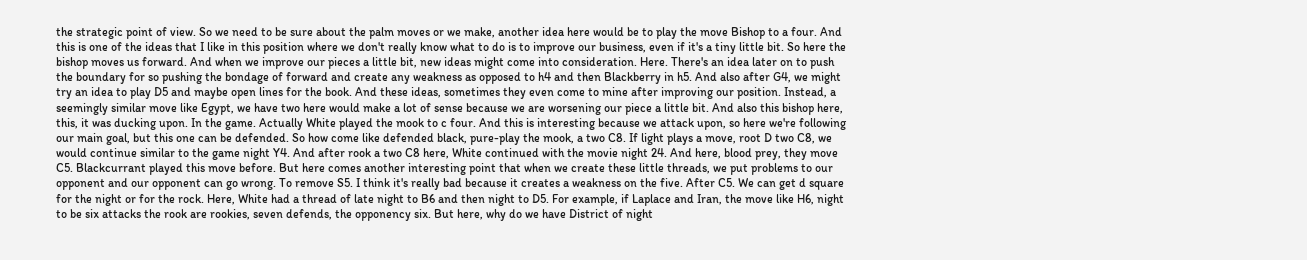the strategic point of view. So we need to be sure about the palm moves or we make, another idea here would be to play the move Bishop to a four. And this is one of the ideas that I like in this position where we don't really know what to do is to improve our business, even if it's a tiny little bit. So here the bishop moves us forward. And when we improve our pieces a little bit, new ideas might come into consideration. Here. There's an idea later on to push the boundary for so pushing the bondage of forward and create any weakness as opposed to h4 and then Blackberry in h5. And also after G4, we might try an idea to play D5 and maybe open lines for the book. And these ideas, sometimes they even come to mine after improving our position. Instead, a seemingly similar move like Egypt, we have two here would make a lot of sense because we are worsening our piece a little bit. And also this bishop here, this, it was ducking upon. In the game. Actually White played the mook to c four. And this is interesting because we attack upon, so here we're following our main goal, but this one can be defended. So how come like defended black, pure-play the mook, a two C8. If light plays a move, root D two C8, we would continue similar to the game night Y4. And after rook a two C8 here, White continued with the movie night 24. And here, blood prey, they move C5. Blackcurrant played this move before. But here comes another interesting point that when we create these little threads, we put problems to our opponent and our opponent can go wrong. To remove S5. I think it's really bad because it creates a weakness on the five. After C5. We can get d square for the night or for the rock. Here, White had a thread of late night to B6 and then night to D5. For example, if Laplace and Iran, the move like H6, night to be six attacks the rook are rookies, seven defends, the opponency six. But here, why do we have District of night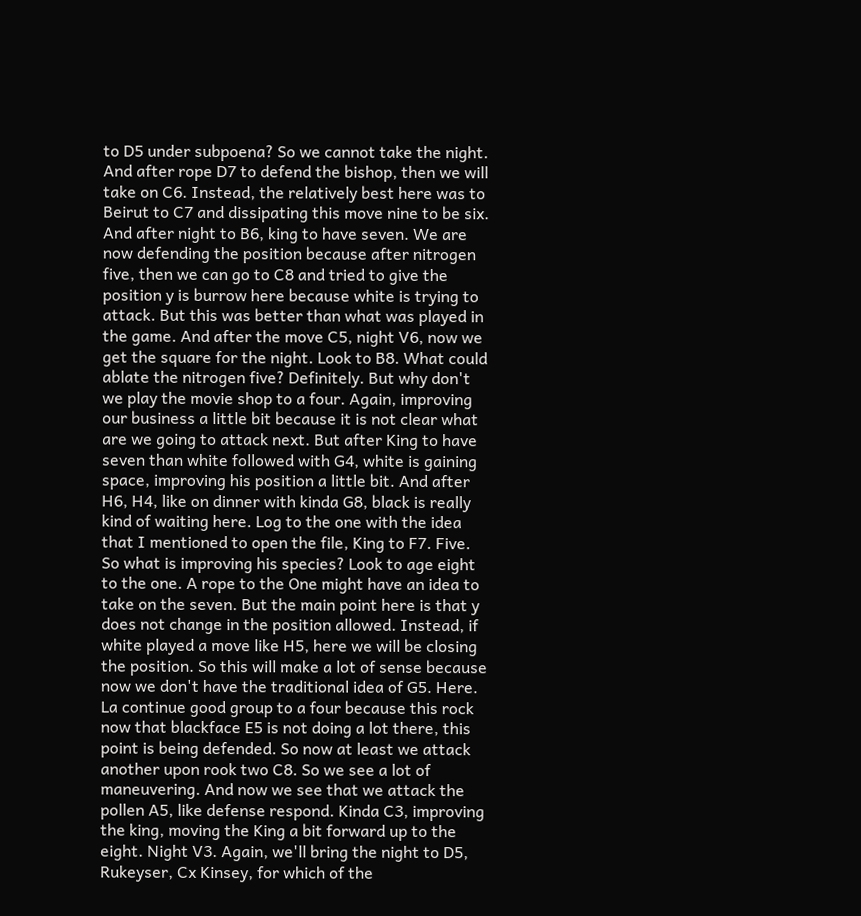to D5 under subpoena? So we cannot take the night. And after rope D7 to defend the bishop, then we will take on C6. Instead, the relatively best here was to Beirut to C7 and dissipating this move nine to be six. And after night to B6, king to have seven. We are now defending the position because after nitrogen five, then we can go to C8 and tried to give the position y is burrow here because white is trying to attack. But this was better than what was played in the game. And after the move C5, night V6, now we get the square for the night. Look to B8. What could ablate the nitrogen five? Definitely. But why don't we play the movie shop to a four. Again, improving our business a little bit because it is not clear what are we going to attack next. But after King to have seven than white followed with G4, white is gaining space, improving his position a little bit. And after H6, H4, like on dinner with kinda G8, black is really kind of waiting here. Log to the one with the idea that I mentioned to open the file, King to F7. Five. So what is improving his species? Look to age eight to the one. A rope to the One might have an idea to take on the seven. But the main point here is that y does not change in the position allowed. Instead, if white played a move like H5, here we will be closing the position. So this will make a lot of sense because now we don't have the traditional idea of G5. Here. La continue good group to a four because this rock now that blackface E5 is not doing a lot there, this point is being defended. So now at least we attack another upon rook two C8. So we see a lot of maneuvering. And now we see that we attack the pollen A5, like defense respond. Kinda C3, improving the king, moving the King a bit forward up to the eight. Night V3. Again, we'll bring the night to D5, Rukeyser, Cx Kinsey, for which of the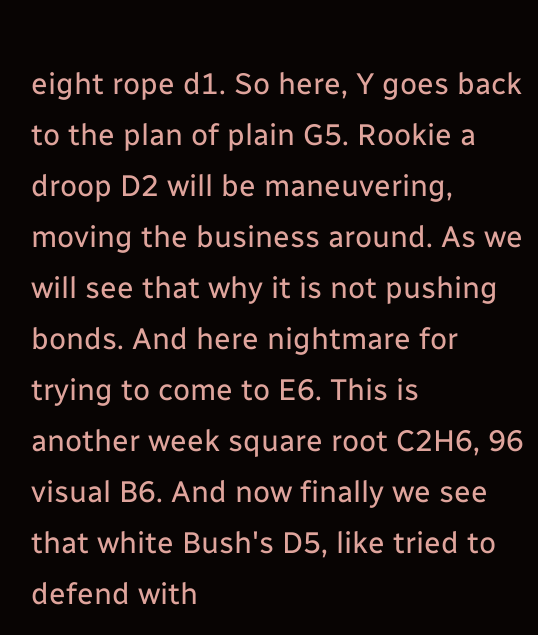eight rope d1. So here, Y goes back to the plan of plain G5. Rookie a droop D2 will be maneuvering, moving the business around. As we will see that why it is not pushing bonds. And here nightmare for trying to come to E6. This is another week square root C2H6, 96 visual B6. And now finally we see that white Bush's D5, like tried to defend with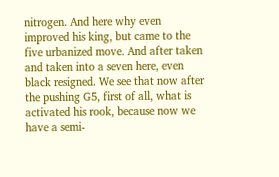nitrogen. And here why even improved his king, but came to the five urbanized move. And after taken and taken into a seven here, even black resigned. We see that now after the pushing G5, first of all, what is activated his rook, because now we have a semi-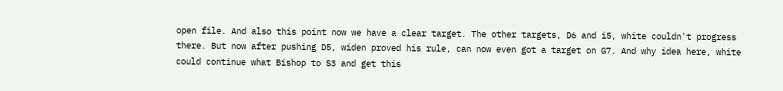open file. And also this point now we have a clear target. The other targets, D6 and i5, white couldn't progress there. But now after pushing D5, widen proved his rule, can now even got a target on G7. And why idea here, white could continue what Bishop to S3 and get this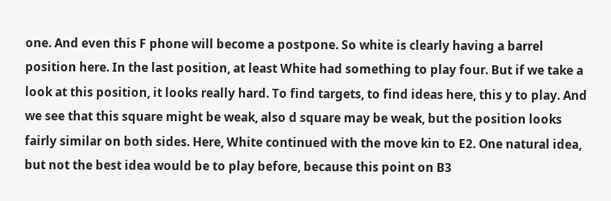one. And even this F phone will become a postpone. So white is clearly having a barrel position here. In the last position, at least White had something to play four. But if we take a look at this position, it looks really hard. To find targets, to find ideas here, this y to play. And we see that this square might be weak, also d square may be weak, but the position looks fairly similar on both sides. Here, White continued with the move kin to E2. One natural idea, but not the best idea would be to play before, because this point on B3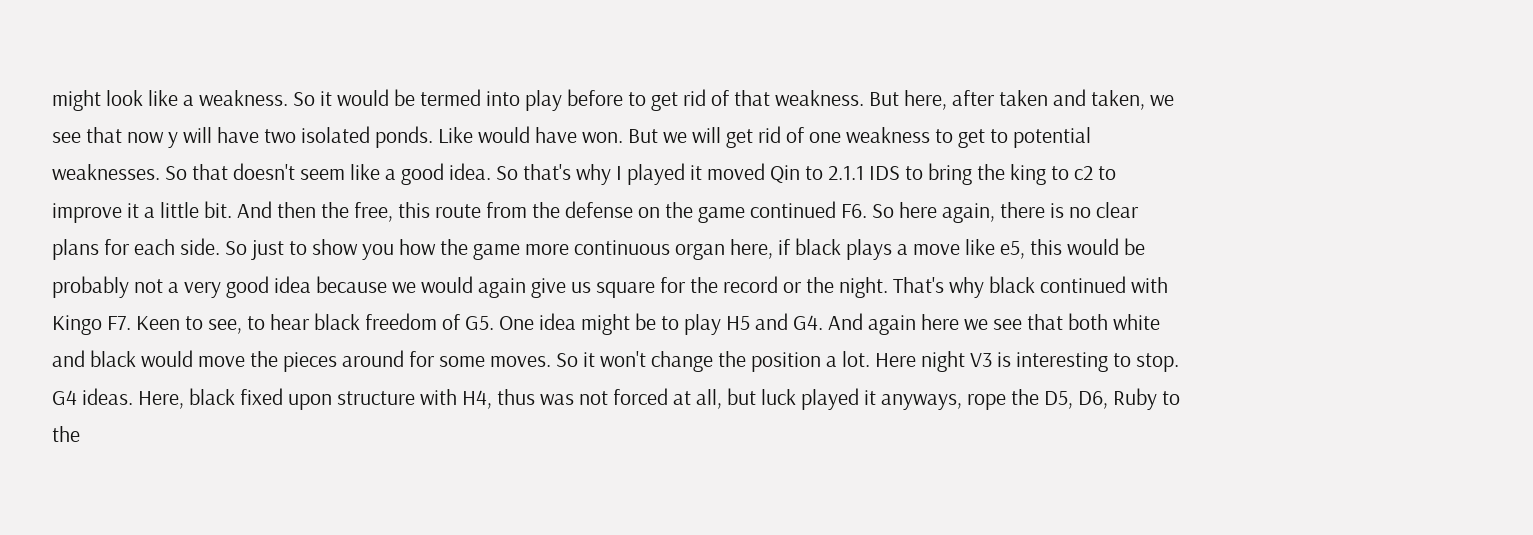might look like a weakness. So it would be termed into play before to get rid of that weakness. But here, after taken and taken, we see that now y will have two isolated ponds. Like would have won. But we will get rid of one weakness to get to potential weaknesses. So that doesn't seem like a good idea. So that's why I played it moved Qin to 2.1.1 IDS to bring the king to c2 to improve it a little bit. And then the free, this route from the defense on the game continued F6. So here again, there is no clear plans for each side. So just to show you how the game more continuous organ here, if black plays a move like e5, this would be probably not a very good idea because we would again give us square for the record or the night. That's why black continued with Kingo F7. Keen to see, to hear black freedom of G5. One idea might be to play H5 and G4. And again here we see that both white and black would move the pieces around for some moves. So it won't change the position a lot. Here night V3 is interesting to stop. G4 ideas. Here, black fixed upon structure with H4, thus was not forced at all, but luck played it anyways, rope the D5, D6, Ruby to the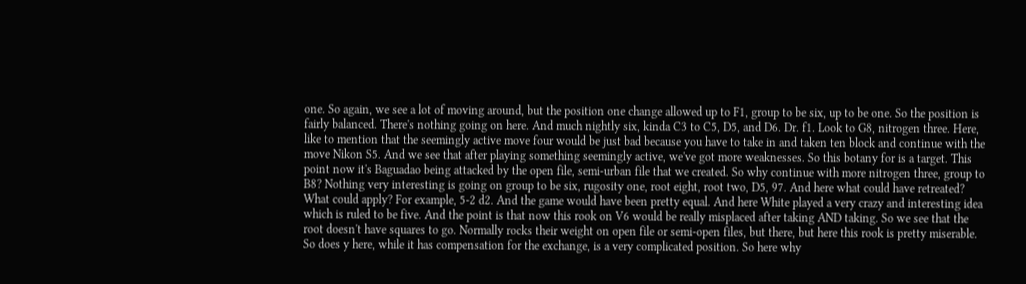one. So again, we see a lot of moving around, but the position one change allowed up to F1, group to be six, up to be one. So the position is fairly balanced. There's nothing going on here. And much nightly six, kinda C3 to C5, D5, and D6. Dr. f1. Look to G8, nitrogen three. Here, like to mention that the seemingly active move four would be just bad because you have to take in and taken ten block and continue with the move Nikon S5. And we see that after playing something seemingly active, we've got more weaknesses. So this botany for is a target. This point now it's Baguadao being attacked by the open file, semi-urban file that we created. So why continue with more nitrogen three, group to B8? Nothing very interesting is going on group to be six, rugosity one, root eight, root two, D5, 97. And here what could have retreated? What could apply? For example, 5-2 d2. And the game would have been pretty equal. And here White played a very crazy and interesting idea which is ruled to be five. And the point is that now this rook on V6 would be really misplaced after taking AND taking. So we see that the root doesn't have squares to go. Normally rocks their weight on open file or semi-open files, but there, but here this rook is pretty miserable. So does y here, while it has compensation for the exchange, is a very complicated position. So here why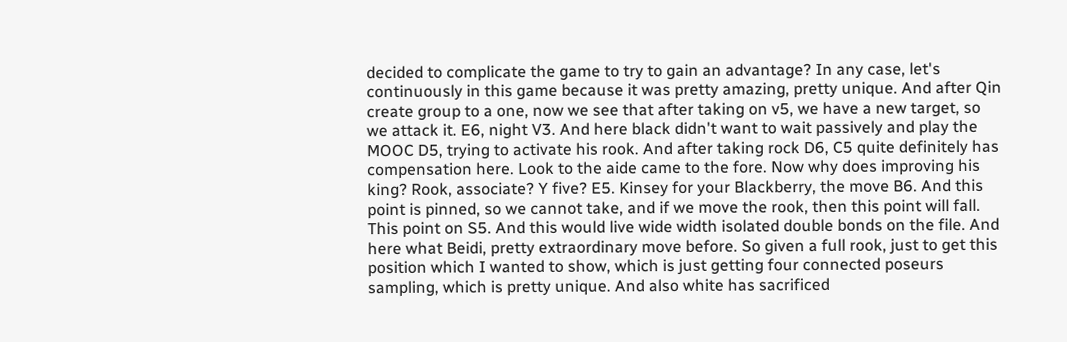decided to complicate the game to try to gain an advantage? In any case, let's continuously in this game because it was pretty amazing, pretty unique. And after Qin create group to a one, now we see that after taking on v5, we have a new target, so we attack it. E6, night V3. And here black didn't want to wait passively and play the MOOC D5, trying to activate his rook. And after taking rock D6, C5 quite definitely has compensation here. Look to the aide came to the fore. Now why does improving his king? Rook, associate? Y five? E5. Kinsey for your Blackberry, the move B6. And this point is pinned, so we cannot take, and if we move the rook, then this point will fall. This point on S5. And this would live wide width isolated double bonds on the file. And here what Beidi, pretty extraordinary move before. So given a full rook, just to get this position which I wanted to show, which is just getting four connected poseurs sampling, which is pretty unique. And also white has sacrificed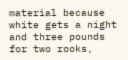material because white gets a night and three pounds for two rooks,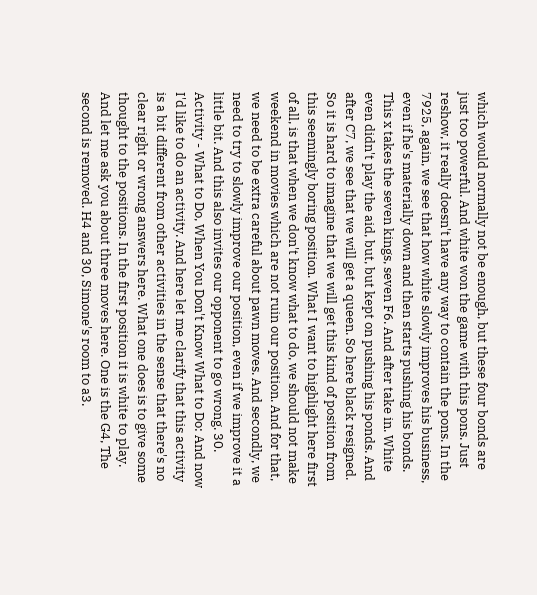which would normally not be enough, but these four bonds are just too powerful. And white won the game with this pons. Just reshow, it really doesn't have any way to contain the pons. In the 7925, again, we see that how white slowly improves his business, even if he's materially down and then starts pushing his bonds. This x takes the seven kings, seven F6. And after take in. White even didn't play the aid, but, but kept on pushing his ponds. And after C7, we see that we will get a queen. So here black resigned. So it is hard to imagine that we will get this kind of position from this seemingly boring position. What I want to highlight here first of all, is that when we don't know what to do, we should not make weekend in movies which are not ruin our position. And for that, we need to be extra careful about pawn moves. And secondly, we need to try to slowly improve our position, even if we improve it a little bit. And this also invites our opponent to go wrong. 30. Activity - What to Do, When You Don't Know What to Do: And now I'd like to do an activity. And here let me clarify that this activity is a bit different from other activities in the sense that there's no clear right or wrong answers here. What one does is to give some thought to the positions. In the first position it is white to play. And let me ask you about three moves here. One is the G4, The second is removed. H4 and 30, Simone's room to a3.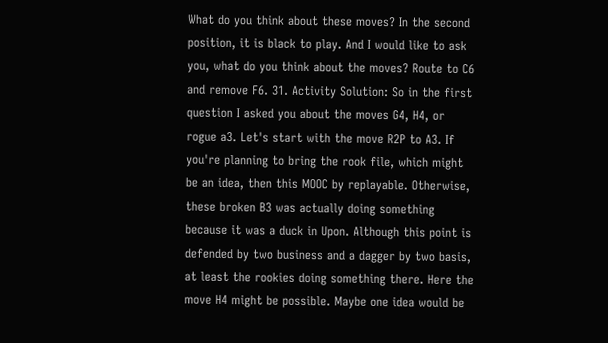What do you think about these moves? In the second position, it is black to play. And I would like to ask you, what do you think about the moves? Route to C6 and remove F6. 31. Activity Solution: So in the first question I asked you about the moves G4, H4, or rogue a3. Let's start with the move R2P to A3. If you're planning to bring the rook file, which might be an idea, then this MOOC by replayable. Otherwise, these broken B3 was actually doing something because it was a duck in Upon. Although this point is defended by two business and a dagger by two basis, at least the rookies doing something there. Here the move H4 might be possible. Maybe one idea would be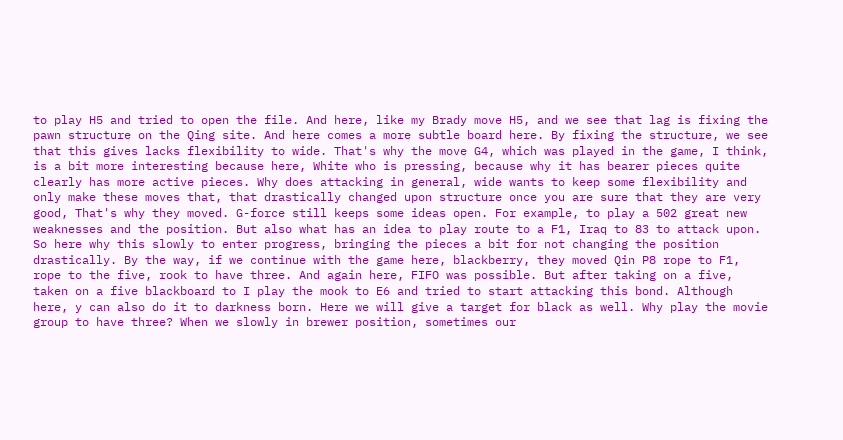to play H5 and tried to open the file. And here, like my Brady move H5, and we see that lag is fixing the pawn structure on the Qing site. And here comes a more subtle board here. By fixing the structure, we see that this gives lacks flexibility to wide. That's why the move G4, which was played in the game, I think, is a bit more interesting because here, White who is pressing, because why it has bearer pieces quite clearly has more active pieces. Why does attacking in general, wide wants to keep some flexibility and only make these moves that, that drastically changed upon structure once you are sure that they are very good, That's why they moved. G-force still keeps some ideas open. For example, to play a 502 great new weaknesses and the position. But also what has an idea to play route to a F1, Iraq to 83 to attack upon. So here why this slowly to enter progress, bringing the pieces a bit for not changing the position drastically. By the way, if we continue with the game here, blackberry, they moved Qin P8 rope to F1, rope to the five, rook to have three. And again here, FIFO was possible. But after taking on a five, taken on a five blackboard to I play the mook to E6 and tried to start attacking this bond. Although here, y can also do it to darkness born. Here we will give a target for black as well. Why play the movie group to have three? When we slowly in brewer position, sometimes our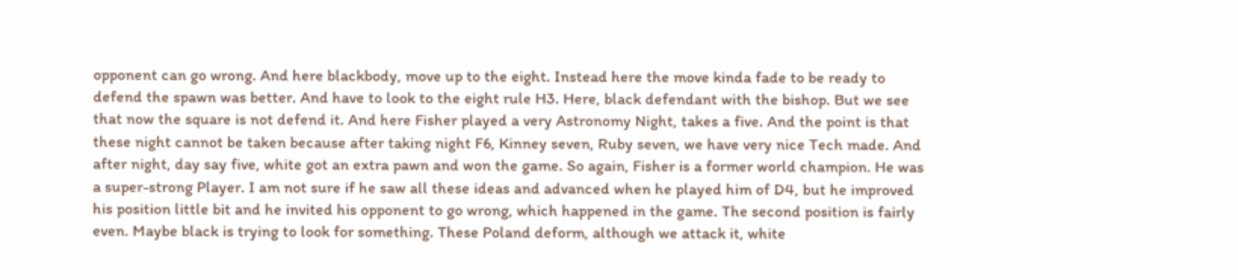opponent can go wrong. And here blackbody, move up to the eight. Instead here the move kinda fade to be ready to defend the spawn was better. And have to look to the eight rule H3. Here, black defendant with the bishop. But we see that now the square is not defend it. And here Fisher played a very Astronomy Night, takes a five. And the point is that these night cannot be taken because after taking night F6, Kinney seven, Ruby seven, we have very nice Tech made. And after night, day say five, white got an extra pawn and won the game. So again, Fisher is a former world champion. He was a super-strong Player. I am not sure if he saw all these ideas and advanced when he played him of D4, but he improved his position little bit and he invited his opponent to go wrong, which happened in the game. The second position is fairly even. Maybe black is trying to look for something. These Poland deform, although we attack it, white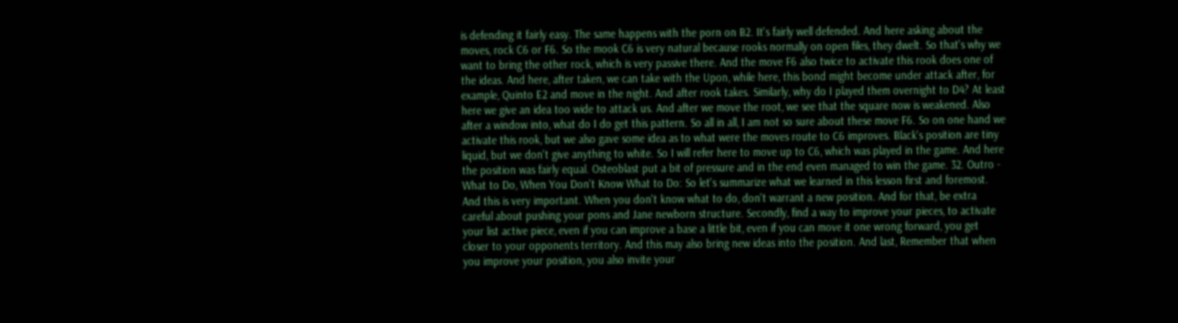is defending it fairly easy. The same happens with the porn on B2. It's fairly well defended. And here asking about the moves, rock C6 or F6. So the mook C6 is very natural because rooks normally on open files, they dwelt. So that's why we want to bring the other rock, which is very passive there. And the move F6 also twice to activate this rook does one of the ideas. And here, after taken, we can take with the Upon, while here, this bond might become under attack after, for example, Quinto E2 and move in the night. And after rook takes. Similarly, why do I played them overnight to D4? At least here we give an idea too wide to attack us. And after we move the root, we see that the square now is weakened. Also after a window into, what do I do get this pattern. So all in all, I am not so sure about these move F6. So on one hand we activate this rook, but we also gave some idea as to what were the moves route to C6 improves. Black's position are tiny liquid, but we don't give anything to white. So I will refer here to move up to C6, which was played in the game. And here the position was fairly equal. Osteoblast put a bit of pressure and in the end even managed to win the game. 32. Outro - What to Do, When You Don't Know What to Do: So let's summarize what we learned in this lesson first and foremost. And this is very important. When you don't know what to do, don't warrant a new position. And for that, be extra careful about pushing your pons and Jane newborn structure. Secondly, find a way to improve your pieces, to activate your list active piece, even if you can improve a base a little bit, even if you can move it one wrong forward, you get closer to your opponents territory. And this may also bring new ideas into the position. And last, Remember that when you improve your position, you also invite your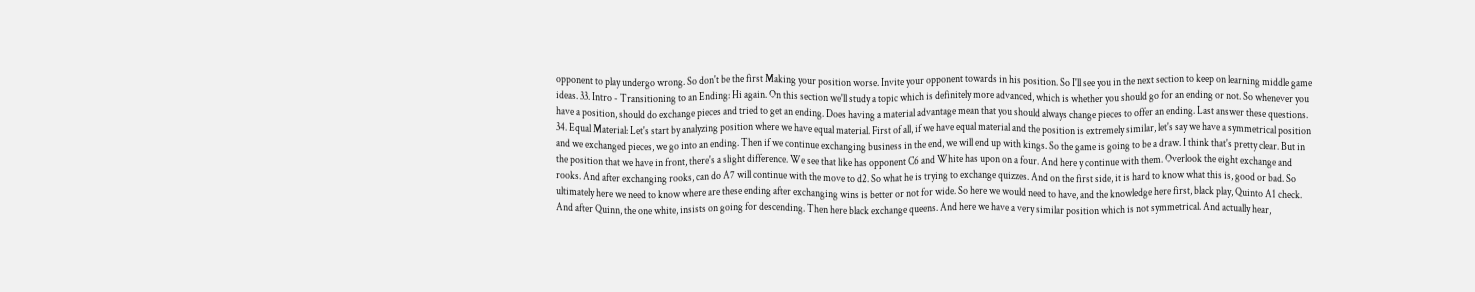opponent to play undergo wrong. So don't be the first Making your position worse. Invite your opponent towards in his position. So I'll see you in the next section to keep on learning middle game ideas. 33. Intro - Transitioning to an Ending: Hi again. On this section we'll study a topic which is definitely more advanced, which is whether you should go for an ending or not. So whenever you have a position, should do exchange pieces and tried to get an ending. Does having a material advantage mean that you should always change pieces to offer an ending. Last answer these questions. 34. Equal Material: Let's start by analyzing position where we have equal material. First of all, if we have equal material and the position is extremely similar, let's say we have a symmetrical position and we exchanged pieces, we go into an ending. Then if we continue exchanging business in the end, we will end up with kings. So the game is going to be a draw. I think that's pretty clear. But in the position that we have in front, there's a slight difference. We see that like has opponent C6 and White has upon on a four. And here y continue with them. Overlook the eight exchange and rooks. And after exchanging rooks, can do A7 will continue with the move to d2. So what he is trying to exchange quizzes. And on the first side, it is hard to know what this is, good or bad. So ultimately here we need to know where are these ending after exchanging wins is better or not for wide. So here we would need to have, and the knowledge here first, black play, Quinto A1 check. And after Quinn, the one white, insists on going for descending. Then here black exchange queens. And here we have a very similar position which is not symmetrical. And actually hear,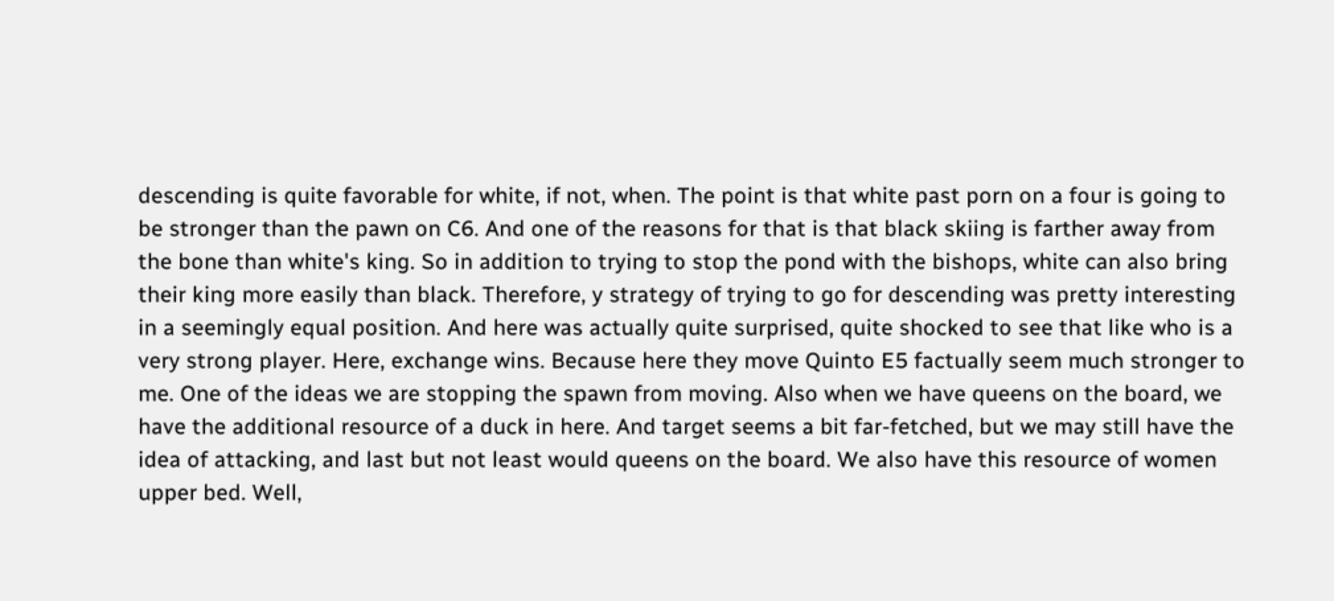descending is quite favorable for white, if not, when. The point is that white past porn on a four is going to be stronger than the pawn on C6. And one of the reasons for that is that black skiing is farther away from the bone than white's king. So in addition to trying to stop the pond with the bishops, white can also bring their king more easily than black. Therefore, y strategy of trying to go for descending was pretty interesting in a seemingly equal position. And here was actually quite surprised, quite shocked to see that like who is a very strong player. Here, exchange wins. Because here they move Quinto E5 factually seem much stronger to me. One of the ideas we are stopping the spawn from moving. Also when we have queens on the board, we have the additional resource of a duck in here. And target seems a bit far-fetched, but we may still have the idea of attacking, and last but not least would queens on the board. We also have this resource of women upper bed. Well,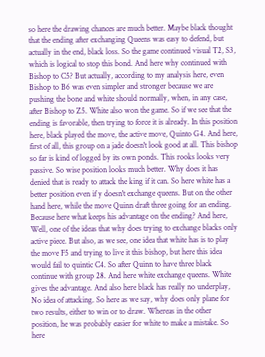so here the drawing chances are much better. Maybe black thought that the ending after exchanging Queens was easy to defend, but actually in the end, black loss. So the game continued visual T2, S3, which is logical to stop this bond. And here why continued with Bishop to C5? But actually, according to my analysis here, even Bishop to B6 was even simpler and stronger because we are pushing the bone and white should normally, when, in any case, after Bishop to Z5. White also won the game. So if we see that the ending is favorable, then trying to force it is already. In this position here, black played the move, the active move, Quinto G4. And here, first of all, this group on a jade doesn't look good at all. This bishop so far is kind of logged by its own ponds. This rooks looks very passive. So wise position looks much better. Why does it has denied that is ready to attack the king if it can. So here white has a better position even if y doesn't exchange queens. But on the other hand here, while the move Quinn draft three going for an ending. Because here what keeps his advantage on the ending? And here, Well, one of the ideas that why does trying to exchange blacks only active piece. But also, as we see, one idea that white has is to play the move F5 and trying to live it this bishop, but here this idea would fail to quintic C4. So after Quinn to have three black continue with group 28. And here white exchange queens. White gives the advantage. And also here black has really no underplay, No idea of attacking. So here as we say, why does only plane for two results, either to win or to draw. Whereas in the other position, he was probably easier for white to make a mistake. So here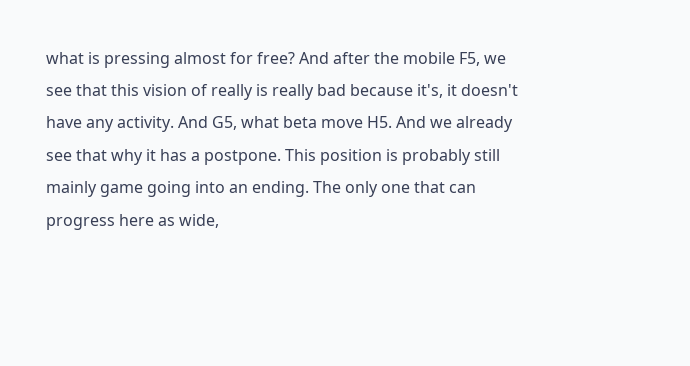what is pressing almost for free? And after the mobile F5, we see that this vision of really is really bad because it's, it doesn't have any activity. And G5, what beta move H5. And we already see that why it has a postpone. This position is probably still mainly game going into an ending. The only one that can progress here as wide,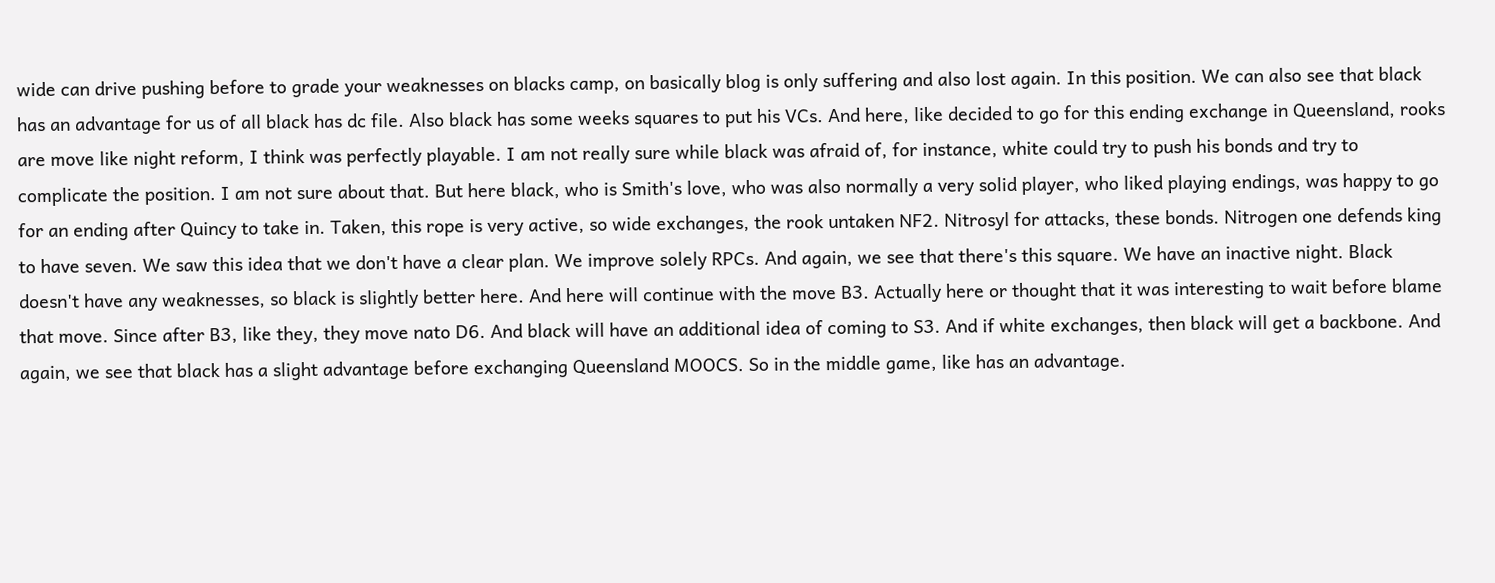wide can drive pushing before to grade your weaknesses on blacks camp, on basically blog is only suffering and also lost again. In this position. We can also see that black has an advantage for us of all black has dc file. Also black has some weeks squares to put his VCs. And here, like decided to go for this ending exchange in Queensland, rooks are move like night reform, I think was perfectly playable. I am not really sure while black was afraid of, for instance, white could try to push his bonds and try to complicate the position. I am not sure about that. But here black, who is Smith's love, who was also normally a very solid player, who liked playing endings, was happy to go for an ending after Quincy to take in. Taken, this rope is very active, so wide exchanges, the rook untaken NF2. Nitrosyl for attacks, these bonds. Nitrogen one defends king to have seven. We saw this idea that we don't have a clear plan. We improve solely RPCs. And again, we see that there's this square. We have an inactive night. Black doesn't have any weaknesses, so black is slightly better here. And here will continue with the move B3. Actually here or thought that it was interesting to wait before blame that move. Since after B3, like they, they move nato D6. And black will have an additional idea of coming to S3. And if white exchanges, then black will get a backbone. And again, we see that black has a slight advantage before exchanging Queensland MOOCS. So in the middle game, like has an advantage.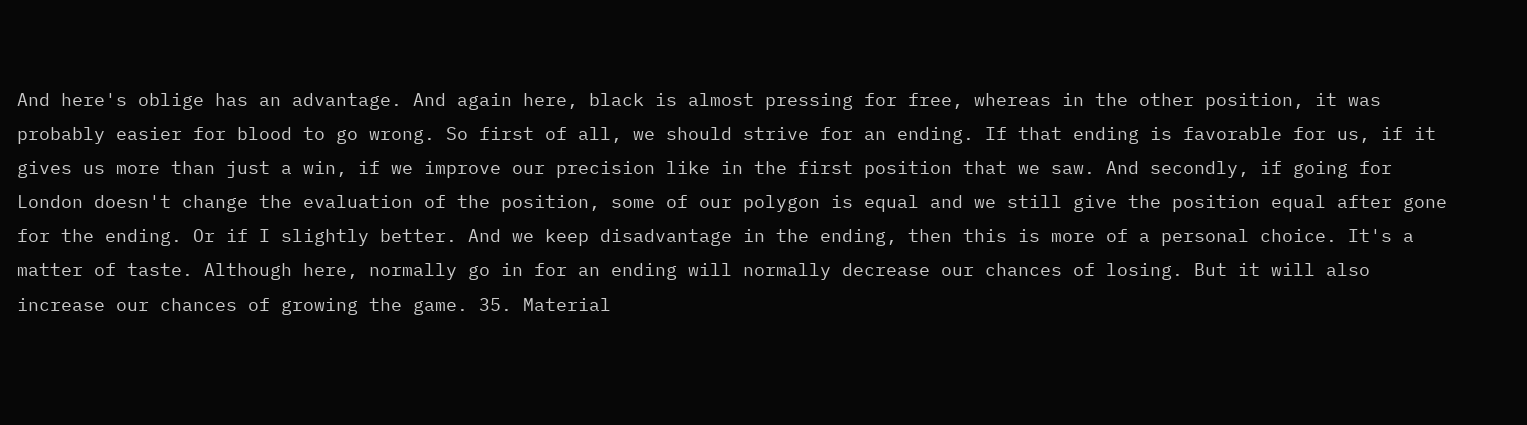And here's oblige has an advantage. And again here, black is almost pressing for free, whereas in the other position, it was probably easier for blood to go wrong. So first of all, we should strive for an ending. If that ending is favorable for us, if it gives us more than just a win, if we improve our precision like in the first position that we saw. And secondly, if going for London doesn't change the evaluation of the position, some of our polygon is equal and we still give the position equal after gone for the ending. Or if I slightly better. And we keep disadvantage in the ending, then this is more of a personal choice. It's a matter of taste. Although here, normally go in for an ending will normally decrease our chances of losing. But it will also increase our chances of growing the game. 35. Material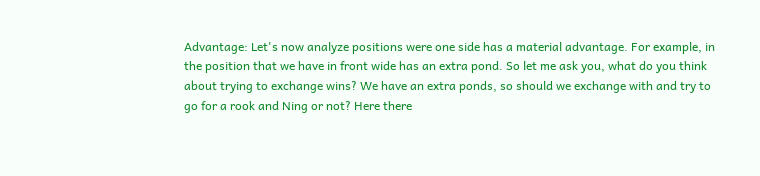Advantage: Let's now analyze positions were one side has a material advantage. For example, in the position that we have in front wide has an extra pond. So let me ask you, what do you think about trying to exchange wins? We have an extra ponds, so should we exchange with and try to go for a rook and Ning or not? Here there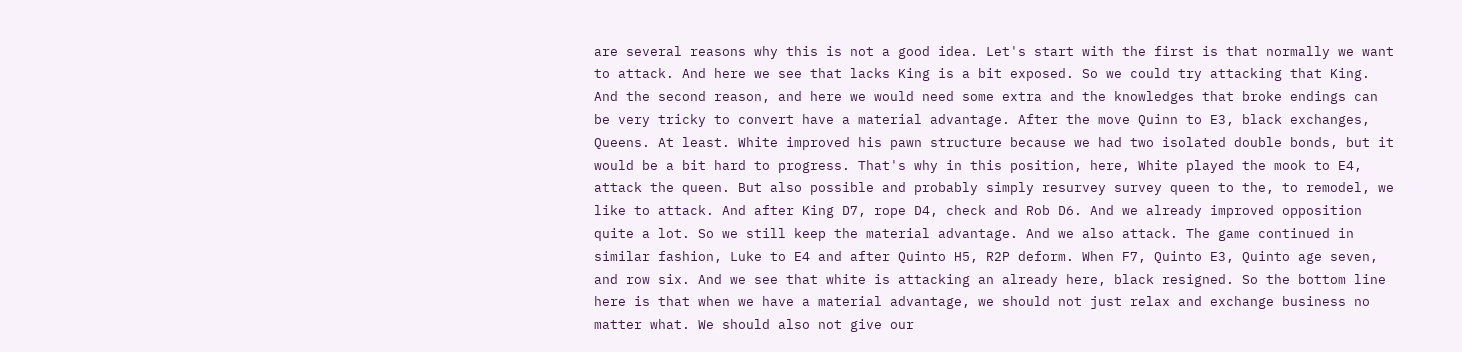are several reasons why this is not a good idea. Let's start with the first is that normally we want to attack. And here we see that lacks King is a bit exposed. So we could try attacking that King. And the second reason, and here we would need some extra and the knowledges that broke endings can be very tricky to convert have a material advantage. After the move Quinn to E3, black exchanges, Queens. At least. White improved his pawn structure because we had two isolated double bonds, but it would be a bit hard to progress. That's why in this position, here, White played the mook to E4, attack the queen. But also possible and probably simply resurvey survey queen to the, to remodel, we like to attack. And after King D7, rope D4, check and Rob D6. And we already improved opposition quite a lot. So we still keep the material advantage. And we also attack. The game continued in similar fashion, Luke to E4 and after Quinto H5, R2P deform. When F7, Quinto E3, Quinto age seven, and row six. And we see that white is attacking an already here, black resigned. So the bottom line here is that when we have a material advantage, we should not just relax and exchange business no matter what. We should also not give our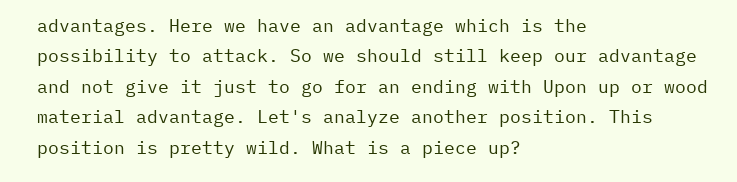advantages. Here we have an advantage which is the possibility to attack. So we should still keep our advantage and not give it just to go for an ending with Upon up or wood material advantage. Let's analyze another position. This position is pretty wild. What is a piece up?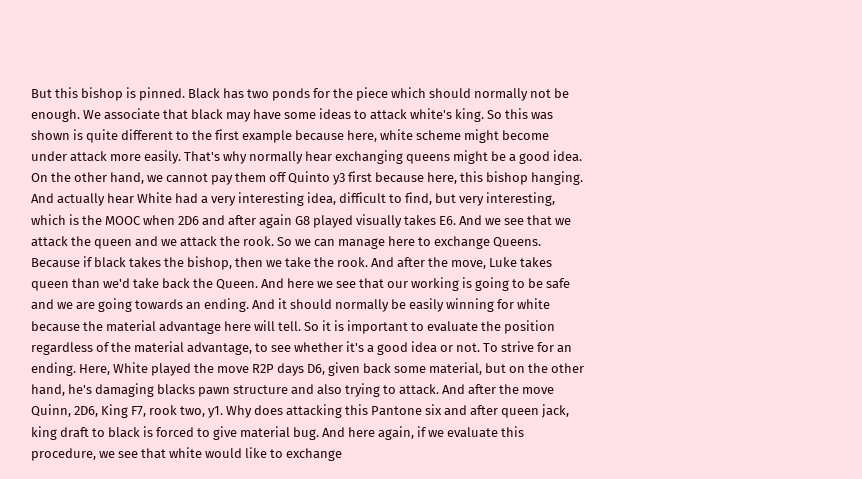But this bishop is pinned. Black has two ponds for the piece which should normally not be enough. We associate that black may have some ideas to attack white's king. So this was shown is quite different to the first example because here, white scheme might become under attack more easily. That's why normally hear exchanging queens might be a good idea. On the other hand, we cannot pay them off Quinto y3 first because here, this bishop hanging. And actually hear White had a very interesting idea, difficult to find, but very interesting, which is the MOOC when 2D6 and after again G8 played visually takes E6. And we see that we attack the queen and we attack the rook. So we can manage here to exchange Queens. Because if black takes the bishop, then we take the rook. And after the move, Luke takes queen than we'd take back the Queen. And here we see that our working is going to be safe and we are going towards an ending. And it should normally be easily winning for white because the material advantage here will tell. So it is important to evaluate the position regardless of the material advantage, to see whether it's a good idea or not. To strive for an ending. Here, White played the move R2P days D6, given back some material, but on the other hand, he's damaging blacks pawn structure and also trying to attack. And after the move Quinn, 2D6, King F7, rook two, y1. Why does attacking this Pantone six and after queen jack, king draft to black is forced to give material bug. And here again, if we evaluate this procedure, we see that white would like to exchange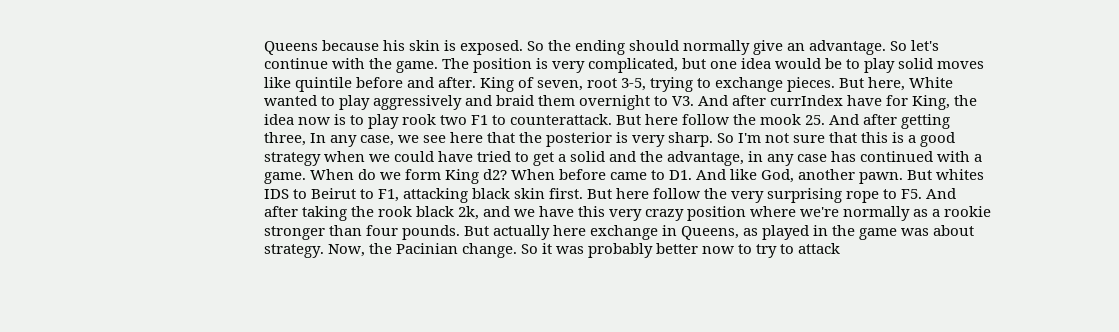Queens because his skin is exposed. So the ending should normally give an advantage. So let's continue with the game. The position is very complicated, but one idea would be to play solid moves like quintile before and after. King of seven, root 3-5, trying to exchange pieces. But here, White wanted to play aggressively and braid them overnight to V3. And after currIndex have for King, the idea now is to play rook two F1 to counterattack. But here follow the mook 25. And after getting three, In any case, we see here that the posterior is very sharp. So I'm not sure that this is a good strategy when we could have tried to get a solid and the advantage, in any case has continued with a game. When do we form King d2? When before came to D1. And like God, another pawn. But whites IDS to Beirut to F1, attacking black skin first. But here follow the very surprising rope to F5. And after taking the rook black 2k, and we have this very crazy position where we're normally as a rookie stronger than four pounds. But actually here exchange in Queens, as played in the game was about strategy. Now, the Pacinian change. So it was probably better now to try to attack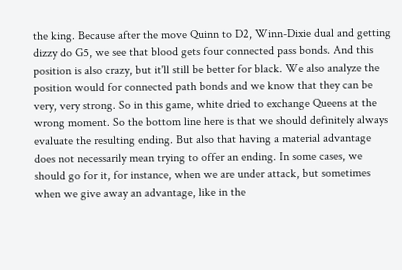the king. Because after the move Quinn to D2, Winn-Dixie dual and getting dizzy do G5, we see that blood gets four connected pass bonds. And this position is also crazy, but it'll still be better for black. We also analyze the position would for connected path bonds and we know that they can be very, very strong. So in this game, white dried to exchange Queens at the wrong moment. So the bottom line here is that we should definitely always evaluate the resulting ending. But also that having a material advantage does not necessarily mean trying to offer an ending. In some cases, we should go for it, for instance, when we are under attack, but sometimes when we give away an advantage, like in the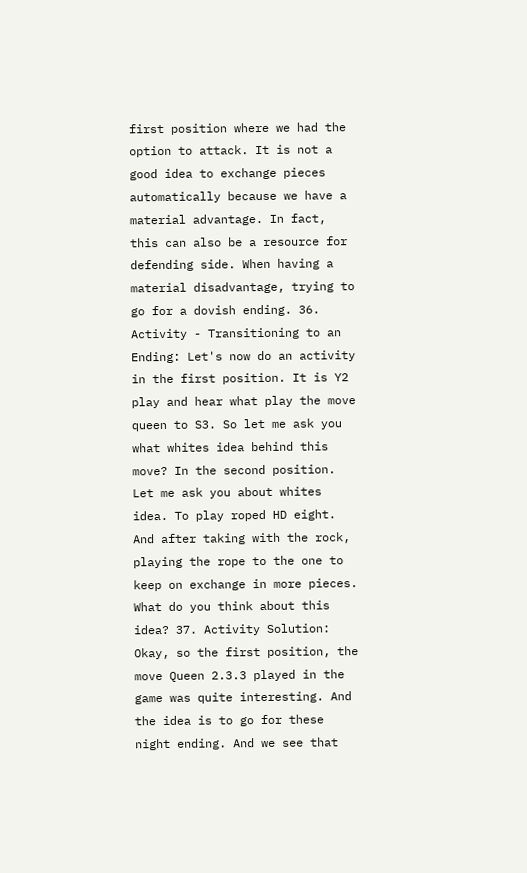first position where we had the option to attack. It is not a good idea to exchange pieces automatically because we have a material advantage. In fact, this can also be a resource for defending side. When having a material disadvantage, trying to go for a dovish ending. 36. Activity - Transitioning to an Ending: Let's now do an activity in the first position. It is Y2 play and hear what play the move queen to S3. So let me ask you what whites idea behind this move? In the second position. Let me ask you about whites idea. To play roped HD eight. And after taking with the rock, playing the rope to the one to keep on exchange in more pieces. What do you think about this idea? 37. Activity Solution: Okay, so the first position, the move Queen 2.3.3 played in the game was quite interesting. And the idea is to go for these night ending. And we see that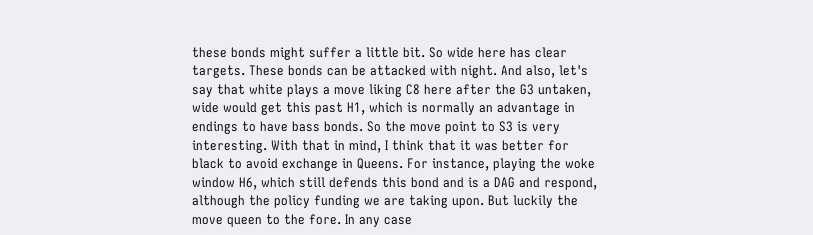these bonds might suffer a little bit. So wide here has clear targets. These bonds can be attacked with night. And also, let's say that white plays a move liking C8 here after the G3 untaken, wide would get this past H1, which is normally an advantage in endings to have bass bonds. So the move point to S3 is very interesting. With that in mind, I think that it was better for black to avoid exchange in Queens. For instance, playing the woke window H6, which still defends this bond and is a DAG and respond, although the policy funding we are taking upon. But luckily the move queen to the fore. In any case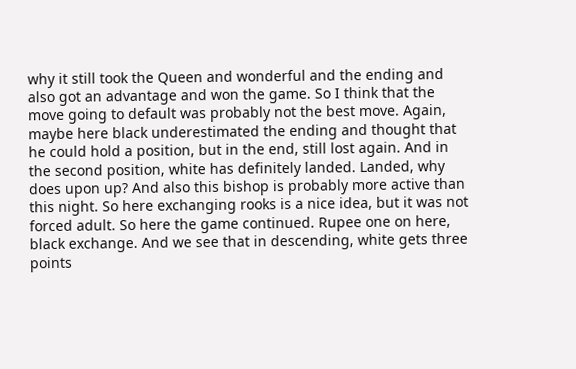why it still took the Queen and wonderful and the ending and also got an advantage and won the game. So I think that the move going to default was probably not the best move. Again, maybe here black underestimated the ending and thought that he could hold a position, but in the end, still lost again. And in the second position, white has definitely landed. Landed, why does upon up? And also this bishop is probably more active than this night. So here exchanging rooks is a nice idea, but it was not forced adult. So here the game continued. Rupee one on here, black exchange. And we see that in descending, white gets three points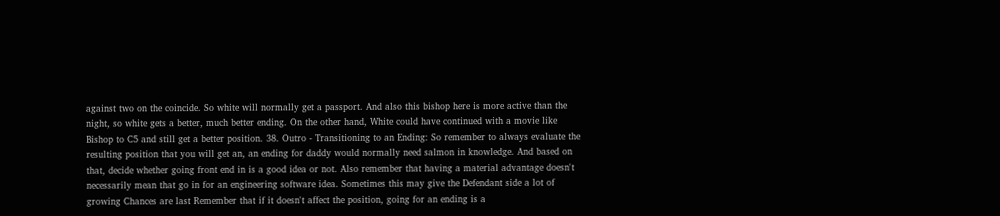against two on the coincide. So white will normally get a passport. And also this bishop here is more active than the night, so white gets a better, much better ending. On the other hand, White could have continued with a movie like Bishop to C5 and still get a better position. 38. Outro - Transitioning to an Ending: So remember to always evaluate the resulting position that you will get an, an ending for daddy would normally need salmon in knowledge. And based on that, decide whether going front end in is a good idea or not. Also remember that having a material advantage doesn't necessarily mean that go in for an engineering software idea. Sometimes this may give the Defendant side a lot of growing Chances are last Remember that if it doesn't affect the position, going for an ending is a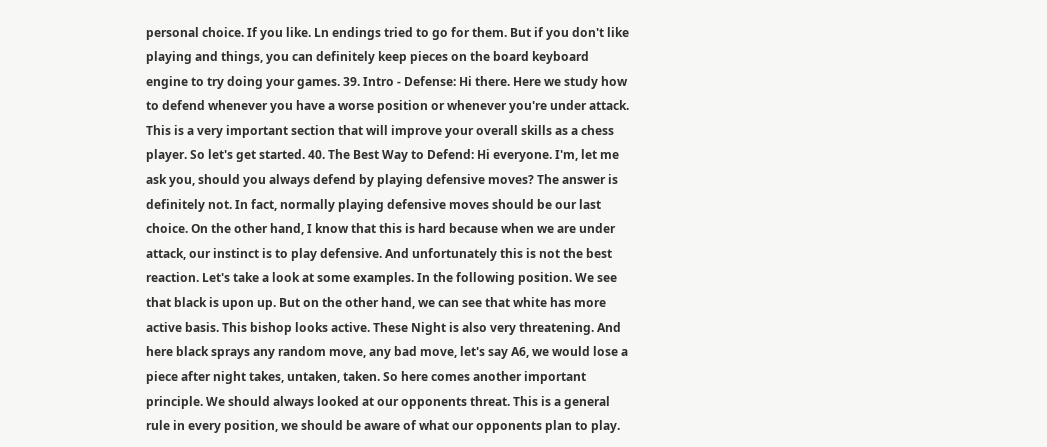personal choice. If you like. Ln endings tried to go for them. But if you don't like playing and things, you can definitely keep pieces on the board keyboard engine to try doing your games. 39. Intro - Defense: Hi there. Here we study how to defend whenever you have a worse position or whenever you're under attack. This is a very important section that will improve your overall skills as a chess player. So let's get started. 40. The Best Way to Defend: Hi everyone. I'm, let me ask you, should you always defend by playing defensive moves? The answer is definitely not. In fact, normally playing defensive moves should be our last choice. On the other hand, I know that this is hard because when we are under attack, our instinct is to play defensive. And unfortunately this is not the best reaction. Let's take a look at some examples. In the following position. We see that black is upon up. But on the other hand, we can see that white has more active basis. This bishop looks active. These Night is also very threatening. And here black sprays any random move, any bad move, let's say A6, we would lose a piece after night takes, untaken, taken. So here comes another important principle. We should always looked at our opponents threat. This is a general rule in every position, we should be aware of what our opponents plan to play.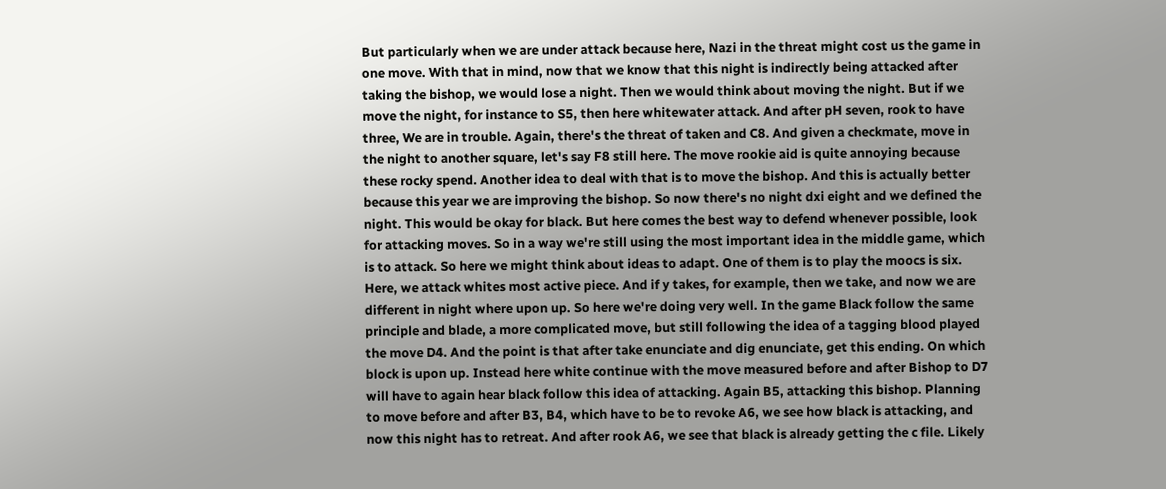But particularly when we are under attack because here, Nazi in the threat might cost us the game in one move. With that in mind, now that we know that this night is indirectly being attacked after taking the bishop, we would lose a night. Then we would think about moving the night. But if we move the night, for instance to S5, then here whitewater attack. And after pH seven, rook to have three, We are in trouble. Again, there's the threat of taken and C8. And given a checkmate, move in the night to another square, let's say F8 still here. The move rookie aid is quite annoying because these rocky spend. Another idea to deal with that is to move the bishop. And this is actually better because this year we are improving the bishop. So now there's no night dxi eight and we defined the night. This would be okay for black. But here comes the best way to defend whenever possible, look for attacking moves. So in a way we're still using the most important idea in the middle game, which is to attack. So here we might think about ideas to adapt. One of them is to play the moocs is six. Here, we attack whites most active piece. And if y takes, for example, then we take, and now we are different in night where upon up. So here we're doing very well. In the game Black follow the same principle and blade, a more complicated move, but still following the idea of a tagging blood played the move D4. And the point is that after take enunciate and dig enunciate, get this ending. On which block is upon up. Instead here white continue with the move measured before and after Bishop to D7 will have to again hear black follow this idea of attacking. Again B5, attacking this bishop. Planning to move before and after B3, B4, which have to be to revoke A6, we see how black is attacking, and now this night has to retreat. And after rook A6, we see that black is already getting the c file. Likely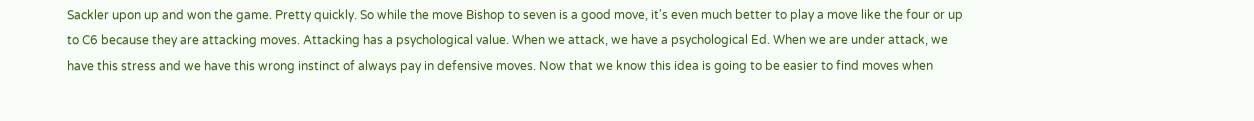Sackler upon up and won the game. Pretty quickly. So while the move Bishop to seven is a good move, it's even much better to play a move like the four or up to C6 because they are attacking moves. Attacking has a psychological value. When we attack, we have a psychological Ed. When we are under attack, we have this stress and we have this wrong instinct of always pay in defensive moves. Now that we know this idea is going to be easier to find moves when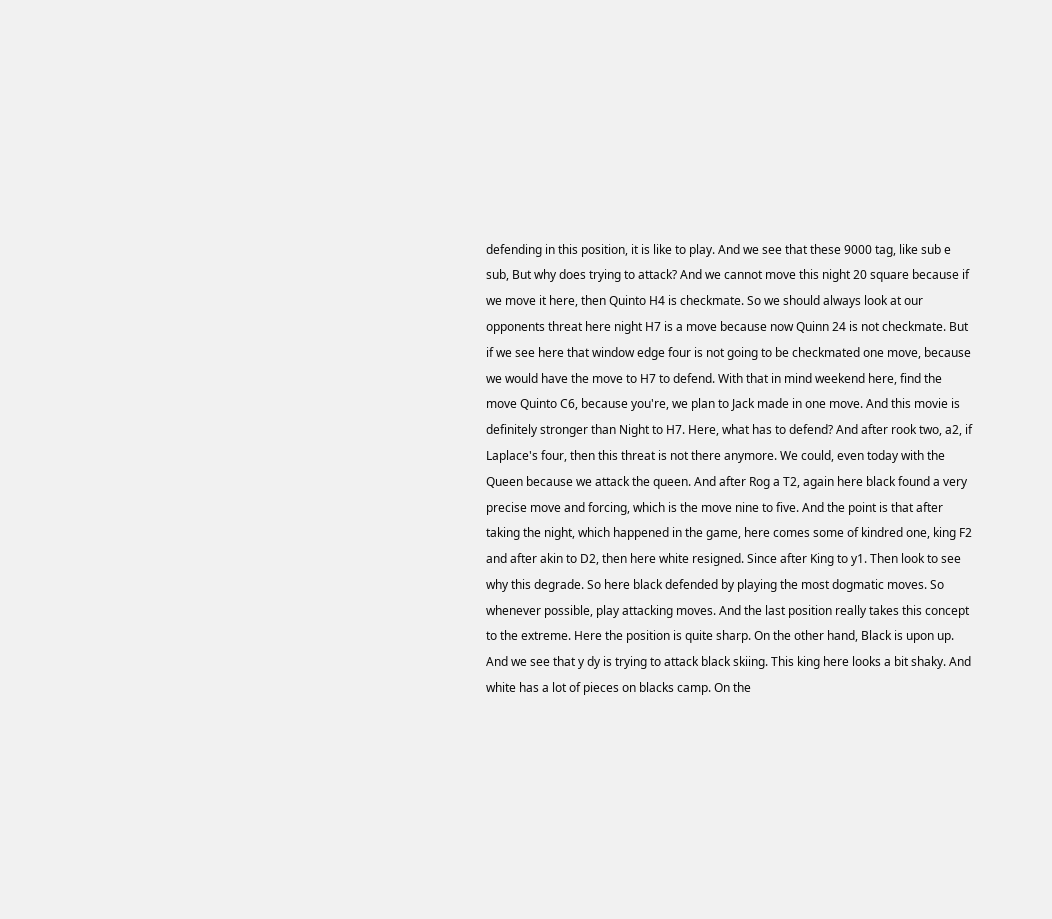defending in this position, it is like to play. And we see that these 9000 tag, like sub e sub, But why does trying to attack? And we cannot move this night 20 square because if we move it here, then Quinto H4 is checkmate. So we should always look at our opponents threat here night H7 is a move because now Quinn 24 is not checkmate. But if we see here that window edge four is not going to be checkmated one move, because we would have the move to H7 to defend. With that in mind weekend here, find the move Quinto C6, because you're, we plan to Jack made in one move. And this movie is definitely stronger than Night to H7. Here, what has to defend? And after rook two, a2, if Laplace's four, then this threat is not there anymore. We could, even today with the Queen because we attack the queen. And after Rog a T2, again here black found a very precise move and forcing, which is the move nine to five. And the point is that after taking the night, which happened in the game, here comes some of kindred one, king F2 and after akin to D2, then here white resigned. Since after King to y1. Then look to see why this degrade. So here black defended by playing the most dogmatic moves. So whenever possible, play attacking moves. And the last position really takes this concept to the extreme. Here the position is quite sharp. On the other hand, Black is upon up. And we see that y dy is trying to attack black skiing. This king here looks a bit shaky. And white has a lot of pieces on blacks camp. On the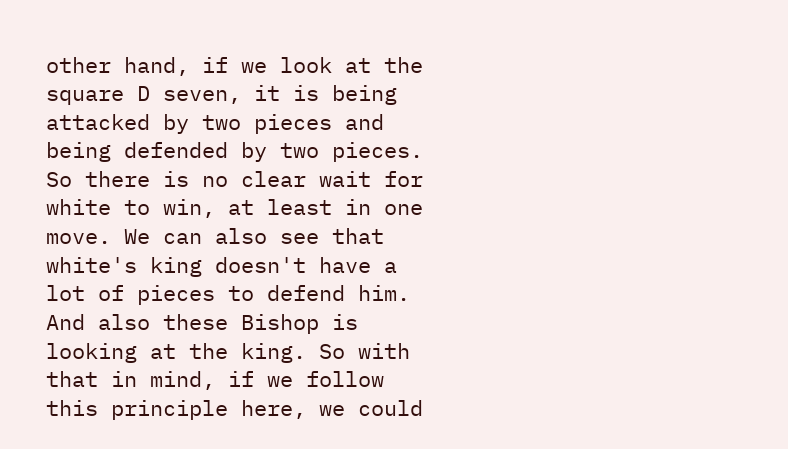other hand, if we look at the square D seven, it is being attacked by two pieces and being defended by two pieces. So there is no clear wait for white to win, at least in one move. We can also see that white's king doesn't have a lot of pieces to defend him. And also these Bishop is looking at the king. So with that in mind, if we follow this principle here, we could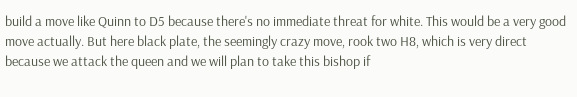build a move like Quinn to D5 because there's no immediate threat for white. This would be a very good move actually. But here black plate, the seemingly crazy move, rook two H8, which is very direct because we attack the queen and we will plan to take this bishop if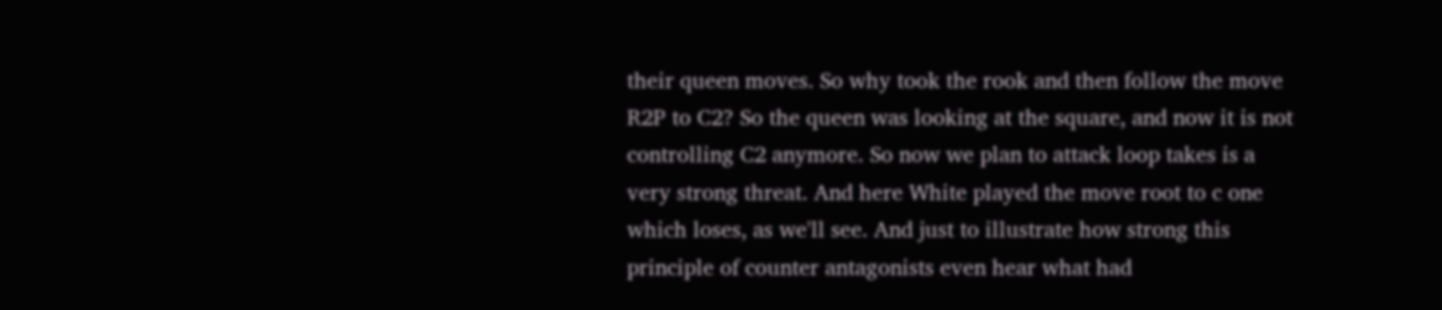their queen moves. So why took the rook and then follow the move R2P to C2? So the queen was looking at the square, and now it is not controlling C2 anymore. So now we plan to attack loop takes is a very strong threat. And here White played the move root to c one which loses, as we'll see. And just to illustrate how strong this principle of counter antagonists even hear what had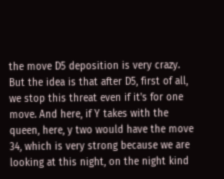the move D5 deposition is very crazy. But the idea is that after D5, first of all, we stop this threat even if it's for one move. And here, if Y takes with the queen, here, y two would have the move 34, which is very strong because we are looking at this night, on the night kind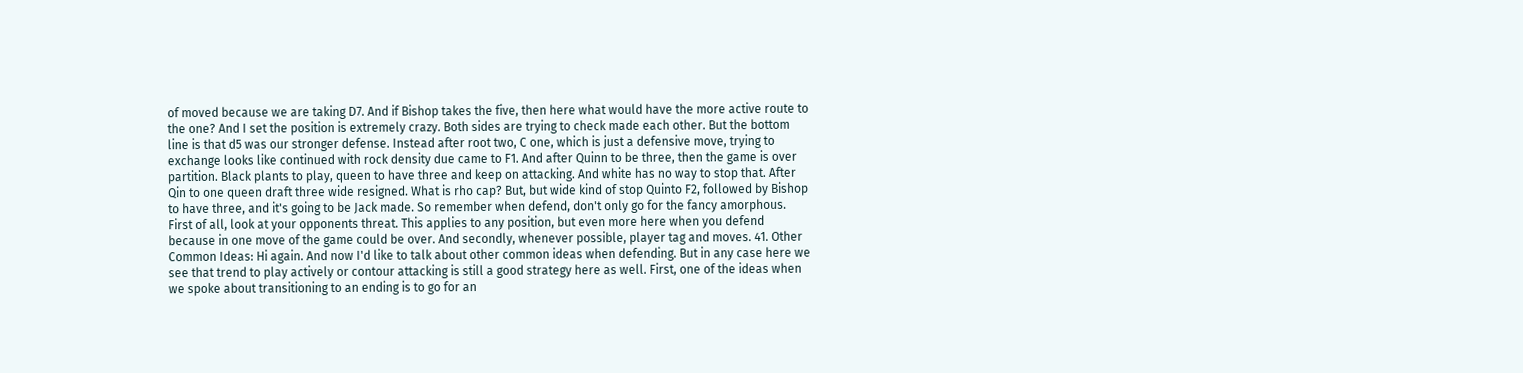of moved because we are taking D7. And if Bishop takes the five, then here what would have the more active route to the one? And I set the position is extremely crazy. Both sides are trying to check made each other. But the bottom line is that d5 was our stronger defense. Instead after root two, C one, which is just a defensive move, trying to exchange looks like continued with rock density due came to F1. And after Quinn to be three, then the game is over partition. Black plants to play, queen to have three and keep on attacking. And white has no way to stop that. After Qin to one queen draft three wide resigned. What is rho cap? But, but wide kind of stop Quinto F2, followed by Bishop to have three, and it's going to be Jack made. So remember when defend, don't only go for the fancy amorphous. First of all, look at your opponents threat. This applies to any position, but even more here when you defend because in one move of the game could be over. And secondly, whenever possible, player tag and moves. 41. Other Common Ideas: Hi again. And now I'd like to talk about other common ideas when defending. But in any case here we see that trend to play actively or contour attacking is still a good strategy here as well. First, one of the ideas when we spoke about transitioning to an ending is to go for an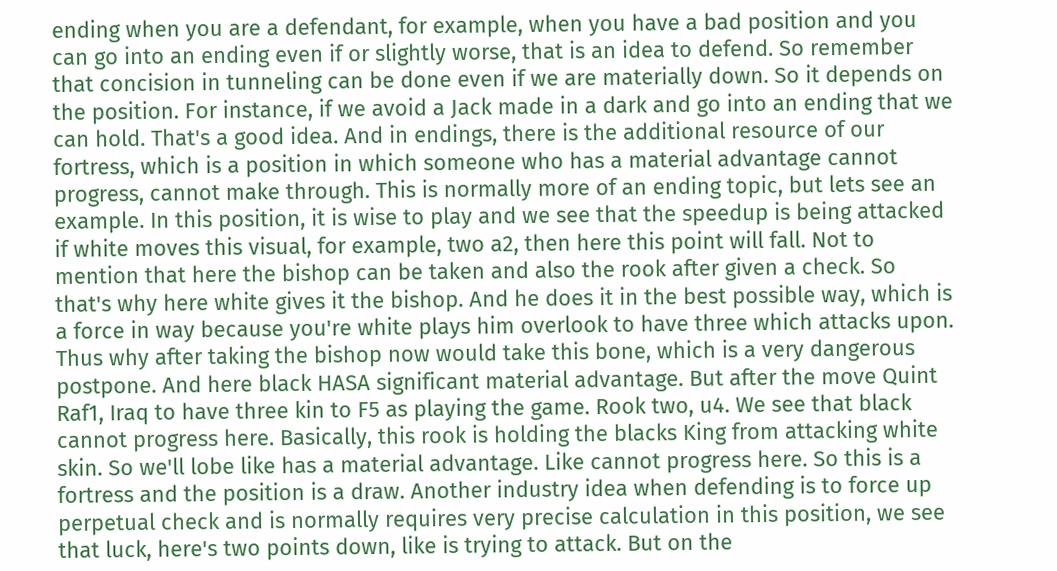ending when you are a defendant, for example, when you have a bad position and you can go into an ending even if or slightly worse, that is an idea to defend. So remember that concision in tunneling can be done even if we are materially down. So it depends on the position. For instance, if we avoid a Jack made in a dark and go into an ending that we can hold. That's a good idea. And in endings, there is the additional resource of our fortress, which is a position in which someone who has a material advantage cannot progress, cannot make through. This is normally more of an ending topic, but lets see an example. In this position, it is wise to play and we see that the speedup is being attacked if white moves this visual, for example, two a2, then here this point will fall. Not to mention that here the bishop can be taken and also the rook after given a check. So that's why here white gives it the bishop. And he does it in the best possible way, which is a force in way because you're white plays him overlook to have three which attacks upon. Thus why after taking the bishop now would take this bone, which is a very dangerous postpone. And here black HASA significant material advantage. But after the move Quint Raf1, Iraq to have three kin to F5 as playing the game. Rook two, u4. We see that black cannot progress here. Basically, this rook is holding the blacks King from attacking white skin. So we'll lobe like has a material advantage. Like cannot progress here. So this is a fortress and the position is a draw. Another industry idea when defending is to force up perpetual check and is normally requires very precise calculation in this position, we see that luck, here's two points down, like is trying to attack. But on the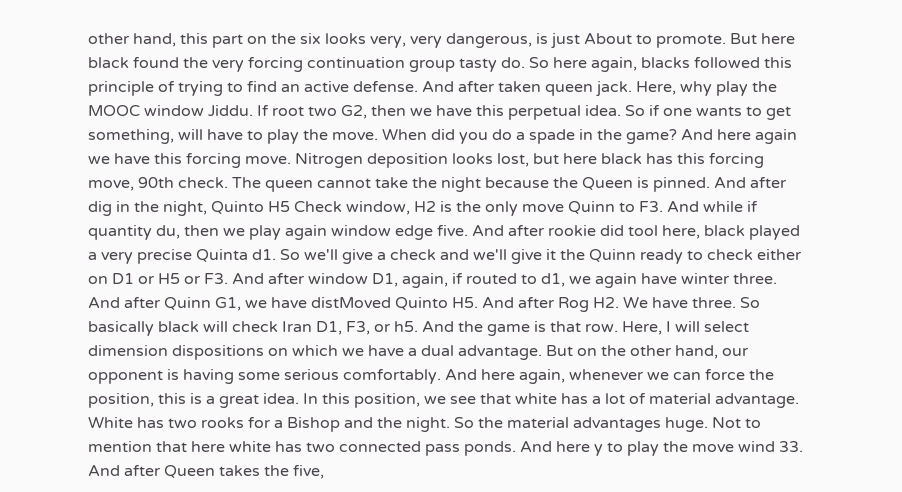other hand, this part on the six looks very, very dangerous, is just About to promote. But here black found the very forcing continuation group tasty do. So here again, blacks followed this principle of trying to find an active defense. And after taken queen jack. Here, why play the MOOC window Jiddu. If root two G2, then we have this perpetual idea. So if one wants to get something, will have to play the move. When did you do a spade in the game? And here again we have this forcing move. Nitrogen deposition looks lost, but here black has this forcing move, 90th check. The queen cannot take the night because the Queen is pinned. And after dig in the night, Quinto H5 Check window, H2 is the only move Quinn to F3. And while if quantity du, then we play again window edge five. And after rookie did tool here, black played a very precise Quinta d1. So we'll give a check and we'll give it the Quinn ready to check either on D1 or H5 or F3. And after window D1, again, if routed to d1, we again have winter three. And after Quinn G1, we have distMoved Quinto H5. And after Rog H2. We have three. So basically black will check Iran D1, F3, or h5. And the game is that row. Here, I will select dimension dispositions on which we have a dual advantage. But on the other hand, our opponent is having some serious comfortably. And here again, whenever we can force the position, this is a great idea. In this position, we see that white has a lot of material advantage. White has two rooks for a Bishop and the night. So the material advantages huge. Not to mention that here white has two connected pass ponds. And here y to play the move wind 33. And after Queen takes the five,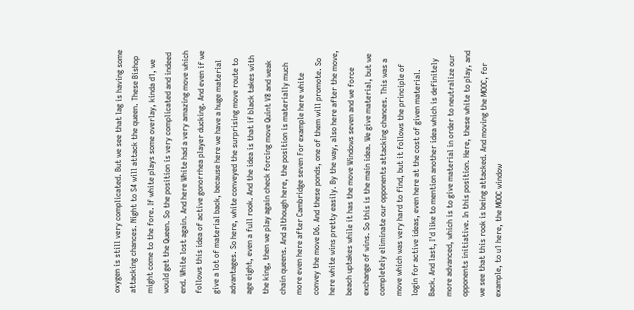oxygen is still very complicated. But we see that lag is having some attacking chances. Night to S4 will attack the queen. These Bishop might come to the fore. If white plays some overlay, kinda d1, we would get the Queen. So the position is very complicated and indeed end. White lost again. And here White had a very amazing move which follows this idea of active gonorrhea player ducking. And even if we give a lot of material back, because here we have a huge material advantages. So here, white conveyed the surprising move route to age eight, even a full rook. And the idea is that if black takes with the king, then we play again check forcing move Quint V8 and weak chain queens. And although here, the position is materially much more even here after Cambridge seven For example here white convey the move D6. And these ponds, one of them will promote. So here white wins pretty easily. By the way, also here after the move, beach uptakes while it has the move Windows seven and we force exchange of wins. So this is the main idea. We give material, but we completely eliminate our opponents attacking chances. This was a move which was very hard to find, but it follows the principle of login for active ideas, even here at the cost of given material. Back. And last, I'd like to mention another idea which is definitely more advanced, which is to give material in order to neutralize our opponents initiative. In this position. Here, these white to play, and we see that this rook is being attacked. And moving the MOOC, for example, to u1 here, the MOOC window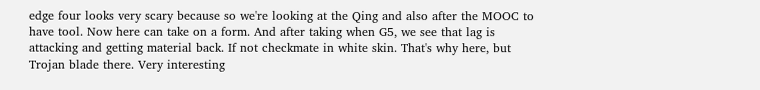edge four looks very scary because so we're looking at the Qing and also after the MOOC to have tool. Now here can take on a form. And after taking when G5, we see that lag is attacking and getting material back. If not checkmate in white skin. That's why here, but Trojan blade there. Very interesting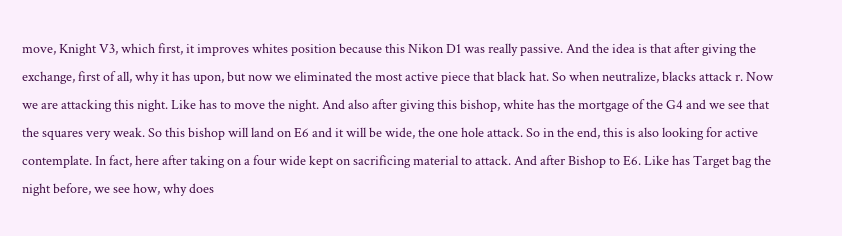move, Knight V3, which first, it improves whites position because this Nikon D1 was really passive. And the idea is that after giving the exchange, first of all, why it has upon, but now we eliminated the most active piece that black hat. So when neutralize, blacks attack r. Now we are attacking this night. Like has to move the night. And also after giving this bishop, white has the mortgage of the G4 and we see that the squares very weak. So this bishop will land on E6 and it will be wide, the one hole attack. So in the end, this is also looking for active contemplate. In fact, here after taking on a four wide kept on sacrificing material to attack. And after Bishop to E6. Like has Target bag the night before, we see how, why does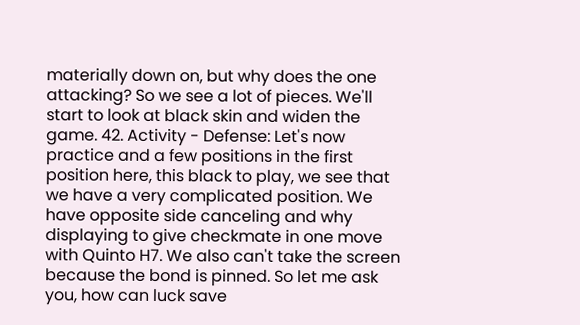materially down on, but why does the one attacking? So we see a lot of pieces. We'll start to look at black skin and widen the game. 42. Activity - Defense: Let's now practice and a few positions in the first position here, this black to play, we see that we have a very complicated position. We have opposite side canceling and why displaying to give checkmate in one move with Quinto H7. We also can't take the screen because the bond is pinned. So let me ask you, how can luck save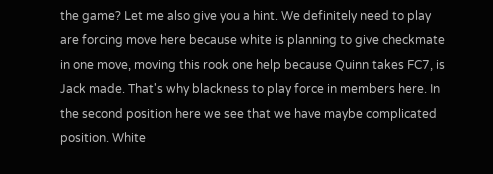the game? Let me also give you a hint. We definitely need to play are forcing move here because white is planning to give checkmate in one move, moving this rook one help because Quinn takes FC7, is Jack made. That's why blackness to play force in members here. In the second position here we see that we have maybe complicated position. White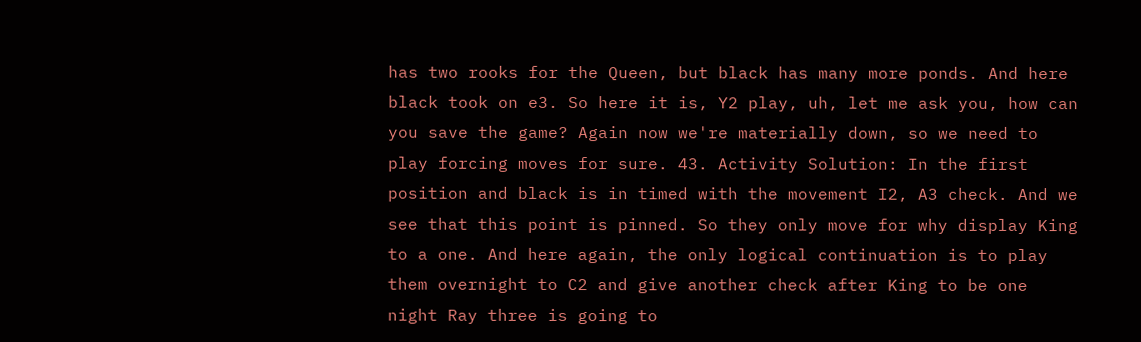has two rooks for the Queen, but black has many more ponds. And here black took on e3. So here it is, Y2 play, uh, let me ask you, how can you save the game? Again now we're materially down, so we need to play forcing moves for sure. 43. Activity Solution: In the first position and black is in timed with the movement I2, A3 check. And we see that this point is pinned. So they only move for why display King to a one. And here again, the only logical continuation is to play them overnight to C2 and give another check after King to be one night Ray three is going to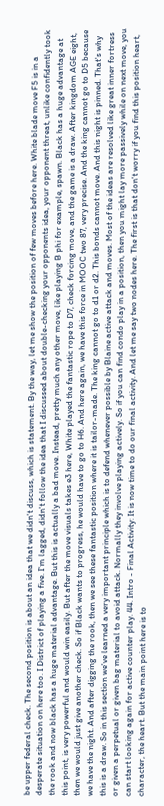be upper federal check. The second position is about an idea that we didn't discuss, which is statement. By the way, let me show the position of few moves before here. White blade move F5 is in a desperate situation on here too. I District of playing a five. I'm lagged, didn't follow the idea that I discussed about double-checking your opponents idea, your opponent threat, unlike confidently took the rook and now black has a huge material advantage. But this is actually a bad move. Instead, pretty much any other move, like playing B phi for example, spawn. Black has a huge advantage at this point, is very powerful and would win easily. But after the move visuals takes e3 here, White played the fantastic rope to D7, check forcing move, and the game is a draw. After kingdom AGE eight, then we would just give another check. So if Black wants to progress, he would have to go to H6. And here again, we have this force in MOOC two 87, very precise. And the king cannot go to D5 because we have the night. And after digging the rook, then we see these fantastic position where it is tailor-made. The king cannot go to d1 or d2. This bonds cannot move. And this night is pinned. That's why this is a draw. So in this section we've learned a very important principle which is to defend whenever possible by Blaine active attack and moves. Most of the ideas are resolved like great inner fortress or given a perpetual or given bag material to avoid attack. Normally they involve playing actively. So if you can find condo play in a position, then you might lay more passively while on next move, you can start looking again for active counter play. 44. Intro - Final Activity: It is now time to do our final activity. And let me say two nodes here. The first is that don't worry if you find this position heart, character, the heart. But the main point here is to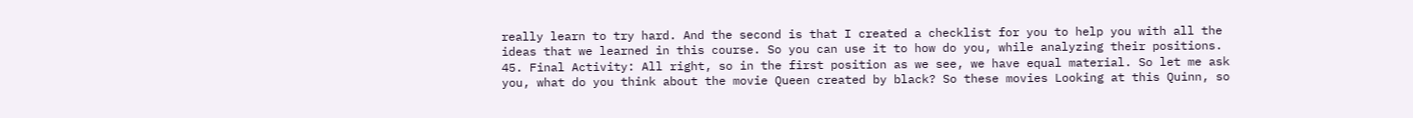really learn to try hard. And the second is that I created a checklist for you to help you with all the ideas that we learned in this course. So you can use it to how do you, while analyzing their positions. 45. Final Activity: All right, so in the first position as we see, we have equal material. So let me ask you, what do you think about the movie Queen created by black? So these movies Looking at this Quinn, so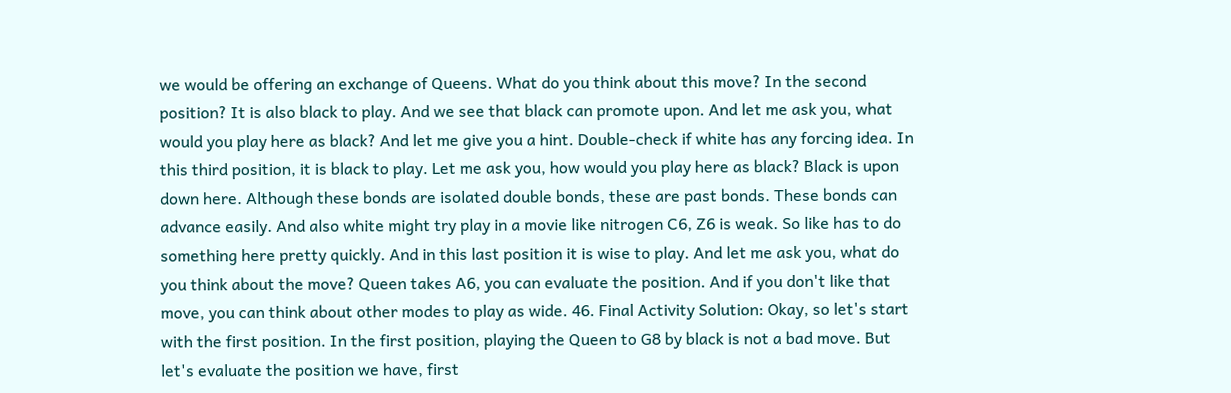we would be offering an exchange of Queens. What do you think about this move? In the second position? It is also black to play. And we see that black can promote upon. And let me ask you, what would you play here as black? And let me give you a hint. Double-check if white has any forcing idea. In this third position, it is black to play. Let me ask you, how would you play here as black? Black is upon down here. Although these bonds are isolated double bonds, these are past bonds. These bonds can advance easily. And also white might try play in a movie like nitrogen C6, Z6 is weak. So like has to do something here pretty quickly. And in this last position it is wise to play. And let me ask you, what do you think about the move? Queen takes A6, you can evaluate the position. And if you don't like that move, you can think about other modes to play as wide. 46. Final Activity Solution: Okay, so let's start with the first position. In the first position, playing the Queen to G8 by black is not a bad move. But let's evaluate the position we have, first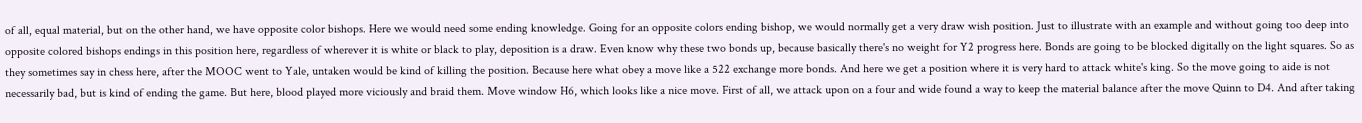of all, equal material, but on the other hand, we have opposite color bishops. Here we would need some ending knowledge. Going for an opposite colors ending bishop, we would normally get a very draw wish position. Just to illustrate with an example and without going too deep into opposite colored bishops endings in this position here, regardless of wherever it is white or black to play, deposition is a draw. Even know why these two bonds up, because basically there's no weight for Y2 progress here. Bonds are going to be blocked digitally on the light squares. So as they sometimes say in chess here, after the MOOC went to Yale, untaken would be kind of killing the position. Because here what obey a move like a 522 exchange more bonds. And here we get a position where it is very hard to attack white's king. So the move going to aide is not necessarily bad, but is kind of ending the game. But here, blood played more viciously and braid them. Move window H6, which looks like a nice move. First of all, we attack upon on a four and wide found a way to keep the material balance after the move Quinn to D4. And after taking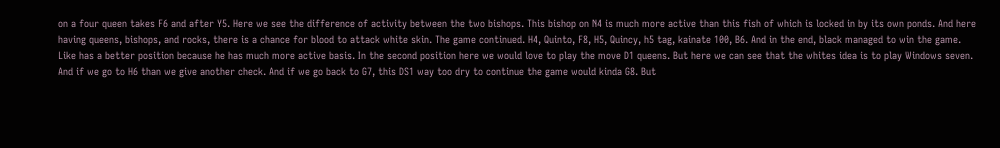on a four queen takes F6 and after Y5. Here we see the difference of activity between the two bishops. This bishop on N4 is much more active than this fish of which is locked in by its own ponds. And here having queens, bishops, and rocks, there is a chance for blood to attack white skin. The game continued. H4, Quinto, F8, H5, Quincy, h5 tag, kainate 100, B6. And in the end, black managed to win the game. Like has a better position because he has much more active basis. In the second position here we would love to play the move D1 queens. But here we can see that the whites idea is to play Windows seven. And if we go to H6 than we give another check. And if we go back to G7, this DS1 way too dry to continue the game would kinda G8. But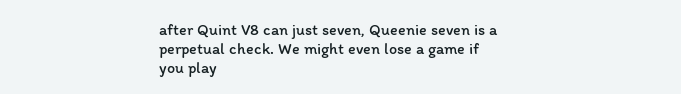after Quint V8 can just seven, Queenie seven is a perpetual check. We might even lose a game if you play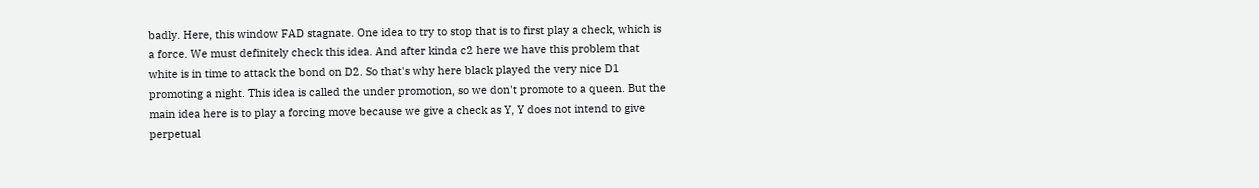badly. Here, this window FAD stagnate. One idea to try to stop that is to first play a check, which is a force. We must definitely check this idea. And after kinda c2 here we have this problem that white is in time to attack the bond on D2. So that's why here black played the very nice D1 promoting a night. This idea is called the under promotion, so we don't promote to a queen. But the main idea here is to play a forcing move because we give a check as Y, Y does not intend to give perpetual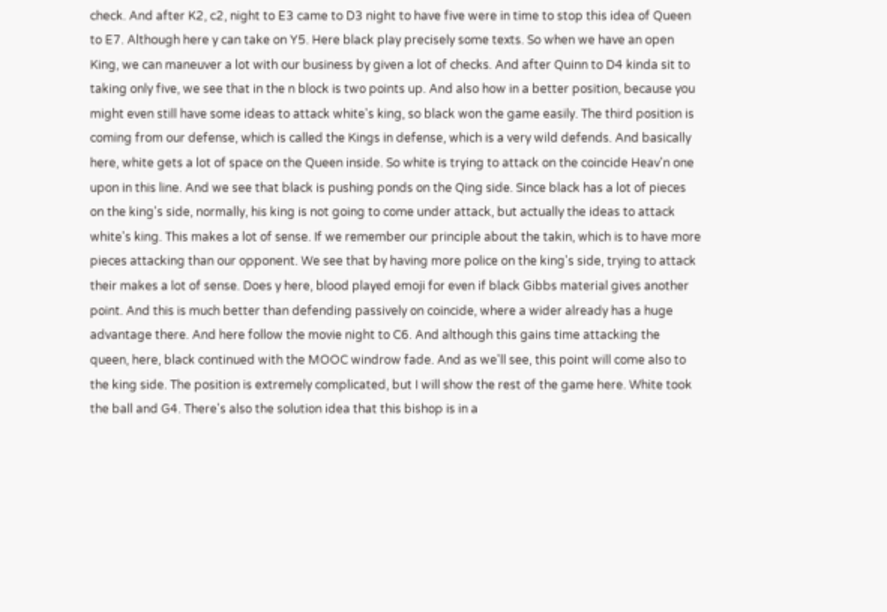check. And after K2, c2, night to E3 came to D3 night to have five were in time to stop this idea of Queen to E7. Although here y can take on Y5. Here black play precisely some texts. So when we have an open King, we can maneuver a lot with our business by given a lot of checks. And after Quinn to D4 kinda sit to taking only five, we see that in the n block is two points up. And also how in a better position, because you might even still have some ideas to attack white's king, so black won the game easily. The third position is coming from our defense, which is called the Kings in defense, which is a very wild defends. And basically here, white gets a lot of space on the Queen inside. So white is trying to attack on the coincide Heav'n one upon in this line. And we see that black is pushing ponds on the Qing side. Since black has a lot of pieces on the king's side, normally, his king is not going to come under attack, but actually the ideas to attack white's king. This makes a lot of sense. If we remember our principle about the takin, which is to have more pieces attacking than our opponent. We see that by having more police on the king's side, trying to attack their makes a lot of sense. Does y here, blood played emoji for even if black Gibbs material gives another point. And this is much better than defending passively on coincide, where a wider already has a huge advantage there. And here follow the movie night to C6. And although this gains time attacking the queen, here, black continued with the MOOC windrow fade. And as we'll see, this point will come also to the king side. The position is extremely complicated, but I will show the rest of the game here. White took the ball and G4. There's also the solution idea that this bishop is in a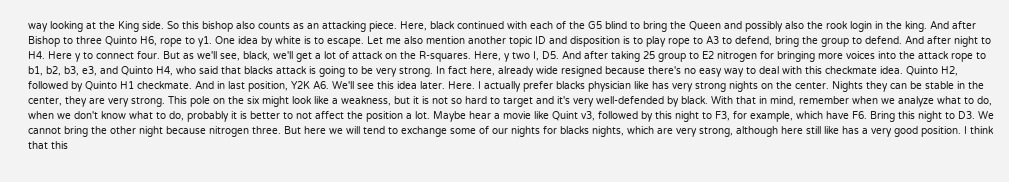way looking at the King side. So this bishop also counts as an attacking piece. Here, black continued with each of the G5 blind to bring the Queen and possibly also the rook login in the king. And after Bishop to three Quinto H6, rope to y1. One idea by white is to escape. Let me also mention another topic ID and disposition is to play rope to A3 to defend, bring the group to defend. And after night to H4. Here y to connect four. But as we'll see, black, we'll get a lot of attack on the R-squares. Here, y two I, D5. And after taking 25 group to E2 nitrogen for bringing more voices into the attack rope to b1, b2, b3, e3, and Quinto H4, who said that blacks attack is going to be very strong. In fact here, already wide resigned because there's no easy way to deal with this checkmate idea. Quinto H2, followed by Quinto H1 checkmate. And in last position, Y2K A6. We'll see this idea later. Here. I actually prefer blacks physician like has very strong nights on the center. Nights they can be stable in the center, they are very strong. This pole on the six might look like a weakness, but it is not so hard to target and it's very well-defended by black. With that in mind, remember when we analyze what to do, when we don't know what to do, probably it is better to not affect the position a lot. Maybe hear a movie like Quint v3, followed by this night to F3, for example, which have F6. Bring this night to D3. We cannot bring the other night because nitrogen three. But here we will tend to exchange some of our nights for blacks nights, which are very strong, although here still like has a very good position. I think that this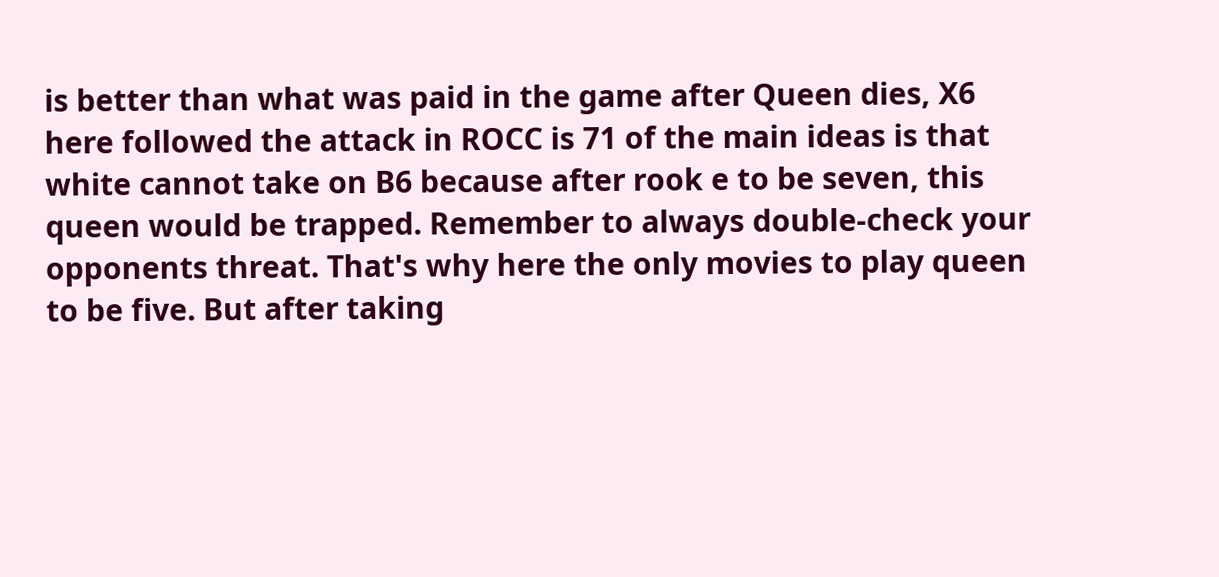is better than what was paid in the game after Queen dies, X6 here followed the attack in ROCC is 71 of the main ideas is that white cannot take on B6 because after rook e to be seven, this queen would be trapped. Remember to always double-check your opponents threat. That's why here the only movies to play queen to be five. But after taking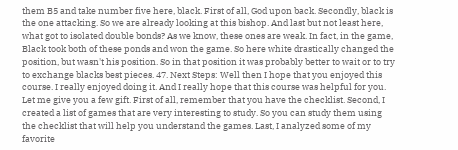them B5 and take number five here, black. First of all, God upon back. Secondly, black is the one attacking. So we are already looking at this bishop. And last but not least here, what got to isolated double bonds? As we know, these ones are weak. In fact, in the game, Black took both of these ponds and won the game. So here white drastically changed the position, but wasn't his position. So in that position it was probably better to wait or to try to exchange blacks best pieces. 47. Next Steps: Well then I hope that you enjoyed this course. I really enjoyed doing it. And I really hope that this course was helpful for you. Let me give you a few gift. First of all, remember that you have the checklist. Second, I created a list of games that are very interesting to study. So you can study them using the checklist that will help you understand the games. Last, I analyzed some of my favorite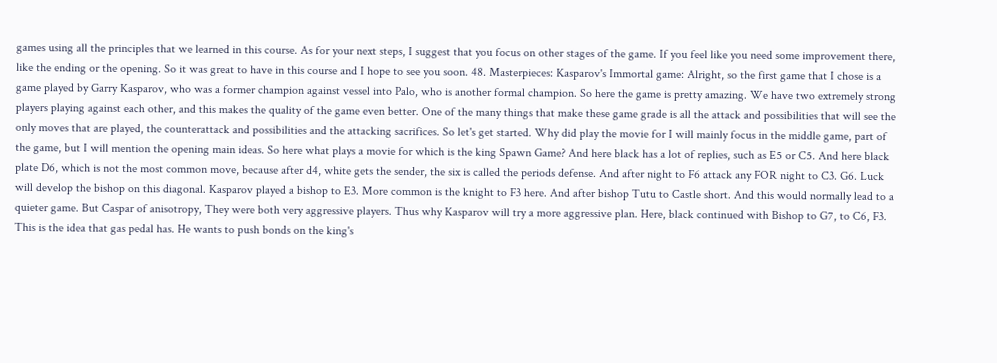games using all the principles that we learned in this course. As for your next steps, I suggest that you focus on other stages of the game. If you feel like you need some improvement there, like the ending or the opening. So it was great to have in this course and I hope to see you soon. 48. Masterpieces: Kasparov's Immortal game: Alright, so the first game that I chose is a game played by Garry Kasparov, who was a former champion against vessel into Palo, who is another formal champion. So here the game is pretty amazing. We have two extremely strong players playing against each other, and this makes the quality of the game even better. One of the many things that make these game grade is all the attack and possibilities that will see the only moves that are played, the counterattack and possibilities and the attacking sacrifices. So let's get started. Why did play the movie for I will mainly focus in the middle game, part of the game, but I will mention the opening main ideas. So here what plays a movie for which is the king Spawn Game? And here black has a lot of replies, such as E5 or C5. And here black plate D6, which is not the most common move, because after d4, white gets the sender, the six is called the periods defense. And after night to F6 attack any FOR night to C3. G6. Luck will develop the bishop on this diagonal. Kasparov played a bishop to E3. More common is the knight to F3 here. And after bishop Tutu to Castle short. And this would normally lead to a quieter game. But Caspar of anisotropy, They were both very aggressive players. Thus why Kasparov will try a more aggressive plan. Here, black continued with Bishop to G7, to C6, F3. This is the idea that gas pedal has. He wants to push bonds on the king's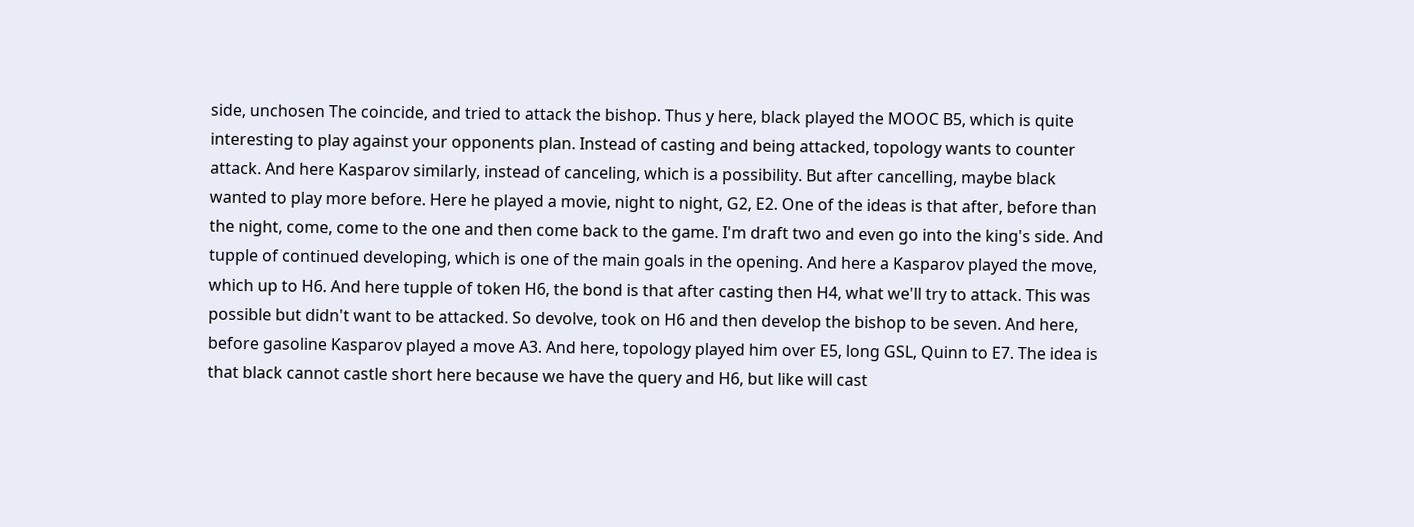side, unchosen The coincide, and tried to attack the bishop. Thus y here, black played the MOOC B5, which is quite interesting to play against your opponents plan. Instead of casting and being attacked, topology wants to counter attack. And here Kasparov similarly, instead of canceling, which is a possibility. But after cancelling, maybe black wanted to play more before. Here he played a movie, night to night, G2, E2. One of the ideas is that after, before than the night, come, come to the one and then come back to the game. I'm draft two and even go into the king's side. And tupple of continued developing, which is one of the main goals in the opening. And here a Kasparov played the move, which up to H6. And here tupple of token H6, the bond is that after casting then H4, what we'll try to attack. This was possible but didn't want to be attacked. So devolve, took on H6 and then develop the bishop to be seven. And here, before gasoline Kasparov played a move A3. And here, topology played him over E5, long GSL, Quinn to E7. The idea is that black cannot castle short here because we have the query and H6, but like will cast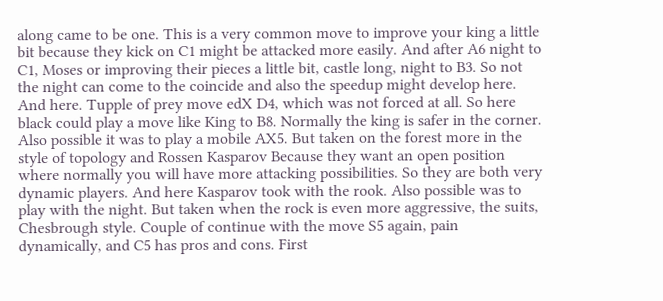along came to be one. This is a very common move to improve your king a little bit because they kick on C1 might be attacked more easily. And after A6 night to C1, Moses or improving their pieces a little bit, castle long, night to B3. So not the night can come to the coincide and also the speedup might develop here. And here. Tupple of prey move edX D4, which was not forced at all. So here black could play a move like King to B8. Normally the king is safer in the corner. Also possible it was to play a mobile AX5. But taken on the forest more in the style of topology and Rossen Kasparov Because they want an open position where normally you will have more attacking possibilities. So they are both very dynamic players. And here Kasparov took with the rook. Also possible was to play with the night. But taken when the rock is even more aggressive, the suits, Chesbrough style. Couple of continue with the move S5 again, pain dynamically, and C5 has pros and cons. First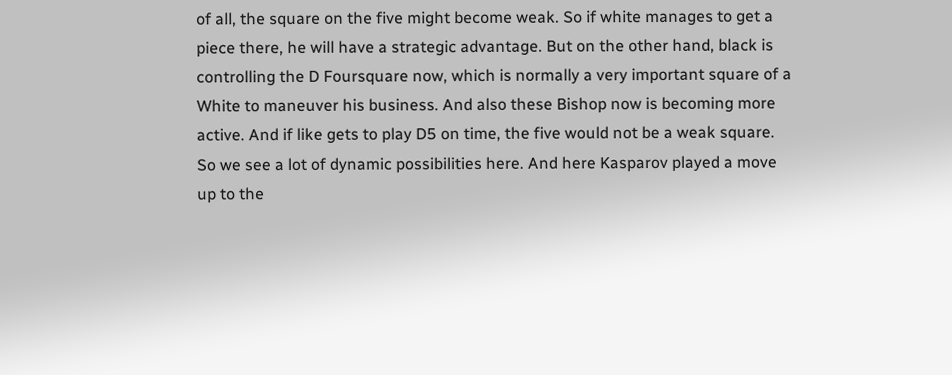of all, the square on the five might become weak. So if white manages to get a piece there, he will have a strategic advantage. But on the other hand, black is controlling the D Foursquare now, which is normally a very important square of a White to maneuver his business. And also these Bishop now is becoming more active. And if like gets to play D5 on time, the five would not be a weak square. So we see a lot of dynamic possibilities here. And here Kasparov played a move up to the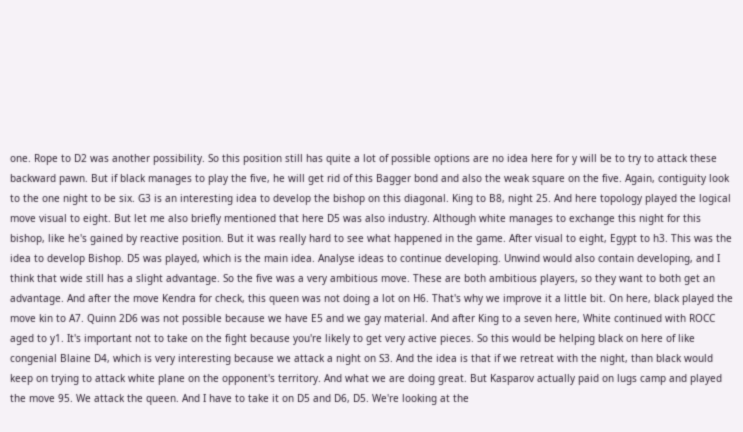one. Rope to D2 was another possibility. So this position still has quite a lot of possible options are no idea here for y will be to try to attack these backward pawn. But if black manages to play the five, he will get rid of this Bagger bond and also the weak square on the five. Again, contiguity look to the one night to be six. G3 is an interesting idea to develop the bishop on this diagonal. King to B8, night 25. And here topology played the logical move visual to eight. But let me also briefly mentioned that here D5 was also industry. Although white manages to exchange this night for this bishop, like he's gained by reactive position. But it was really hard to see what happened in the game. After visual to eight, Egypt to h3. This was the idea to develop Bishop. D5 was played, which is the main idea. Analyse ideas to continue developing. Unwind would also contain developing, and I think that wide still has a slight advantage. So the five was a very ambitious move. These are both ambitious players, so they want to both get an advantage. And after the move Kendra for check, this queen was not doing a lot on H6. That's why we improve it a little bit. On here, black played the move kin to A7. Quinn 2D6 was not possible because we have E5 and we gay material. And after King to a seven here, White continued with ROCC aged to y1. It's important not to take on the fight because you're likely to get very active pieces. So this would be helping black on here of like congenial Blaine D4, which is very interesting because we attack a night on S3. And the idea is that if we retreat with the night, than black would keep on trying to attack white plane on the opponent's territory. And what we are doing great. But Kasparov actually paid on lugs camp and played the move 95. We attack the queen. And I have to take it on D5 and D6, D5. We're looking at the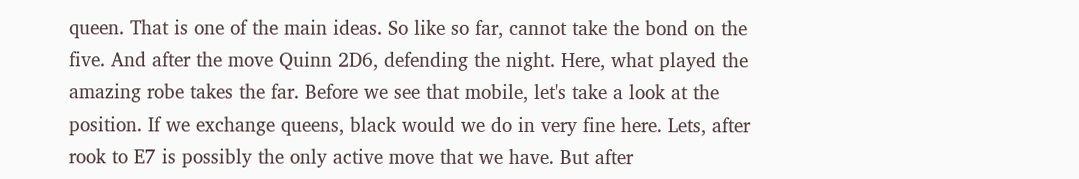queen. That is one of the main ideas. So like so far, cannot take the bond on the five. And after the move Quinn 2D6, defending the night. Here, what played the amazing robe takes the far. Before we see that mobile, let's take a look at the position. If we exchange queens, black would we do in very fine here. Lets, after rook to E7 is possibly the only active move that we have. But after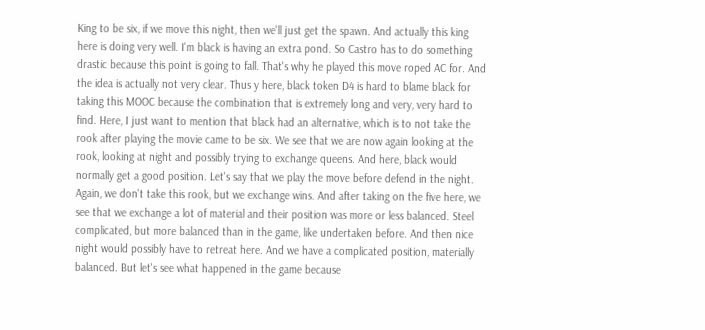King to be six, if we move this night, then we'll just get the spawn. And actually this king here is doing very well. I'm black is having an extra pond. So Castro has to do something drastic because this point is going to fall. That's why he played this move roped AC for. And the idea is actually not very clear. Thus y here, black token D4 is hard to blame black for taking this MOOC because the combination that is extremely long and very, very hard to find. Here, I just want to mention that black had an alternative, which is to not take the rook after playing the movie came to be six. We see that we are now again looking at the rook, looking at night and possibly trying to exchange queens. And here, black would normally get a good position. Let's say that we play the move before defend in the night. Again, we don't take this rook, but we exchange wins. And after taking on the five here, we see that we exchange a lot of material and their position was more or less balanced. Steel complicated, but more balanced than in the game, like undertaken before. And then nice night would possibly have to retreat here. And we have a complicated position, materially balanced. But let's see what happened in the game because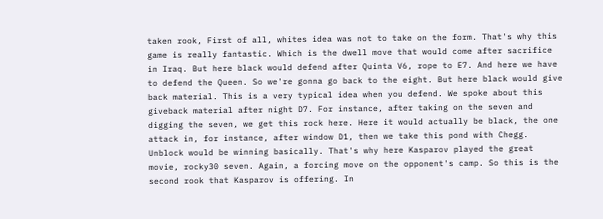taken rook, First of all, whites idea was not to take on the form. That's why this game is really fantastic. Which is the dwell move that would come after sacrifice in Iraq. But here black would defend after Quinta V6, rope to E7. And here we have to defend the Queen. So we're gonna go back to the eight. But here black would give back material. This is a very typical idea when you defend. We spoke about this giveback material after night D7. For instance, after taking on the seven and digging the seven, we get this rock here. Here it would actually be black, the one attack in, for instance, after window D1, then we take this pond with Chegg. Unblock would be winning basically. That's why here Kasparov played the great movie, rocky30 seven. Again, a forcing move on the opponent's camp. So this is the second rook that Kasparov is offering. In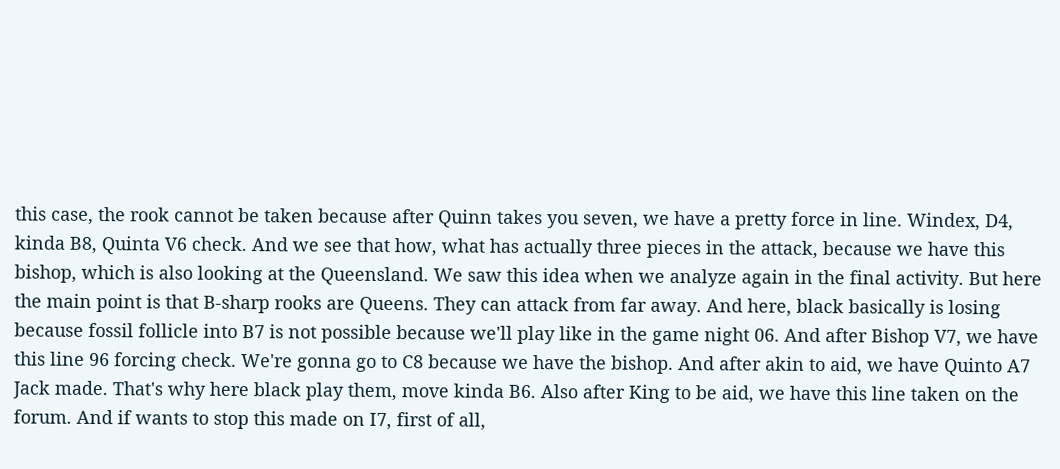this case, the rook cannot be taken because after Quinn takes you seven, we have a pretty force in line. Windex, D4, kinda B8, Quinta V6 check. And we see that how, what has actually three pieces in the attack, because we have this bishop, which is also looking at the Queensland. We saw this idea when we analyze again in the final activity. But here the main point is that B-sharp rooks are Queens. They can attack from far away. And here, black basically is losing because fossil follicle into B7 is not possible because we'll play like in the game night 06. And after Bishop V7, we have this line 96 forcing check. We're gonna go to C8 because we have the bishop. And after akin to aid, we have Quinto A7 Jack made. That's why here black play them, move kinda B6. Also after King to be aid, we have this line taken on the forum. And if wants to stop this made on I7, first of all,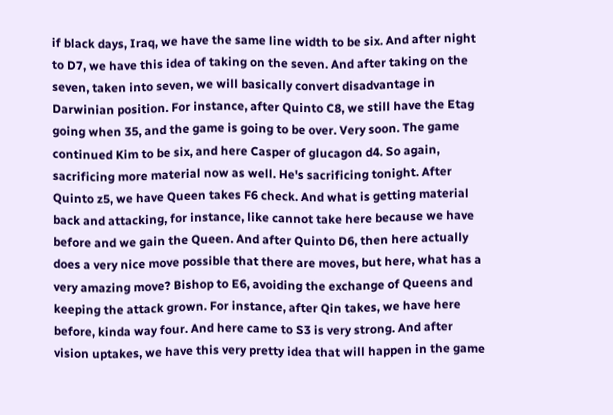if black days, Iraq, we have the same line width to be six. And after night to D7, we have this idea of taking on the seven. And after taking on the seven, taken into seven, we will basically convert disadvantage in Darwinian position. For instance, after Quinto C8, we still have the Etag going when 35, and the game is going to be over. Very soon. The game continued Kim to be six, and here Casper of glucagon d4. So again, sacrificing more material now as well. He's sacrificing tonight. After Quinto z5, we have Queen takes F6 check. And what is getting material back and attacking, for instance, like cannot take here because we have before and we gain the Queen. And after Quinto D6, then here actually does a very nice move possible that there are moves, but here, what has a very amazing move? Bishop to E6, avoiding the exchange of Queens and keeping the attack grown. For instance, after Qin takes, we have here before, kinda way four. And here came to S3 is very strong. And after vision uptakes, we have this very pretty idea that will happen in the game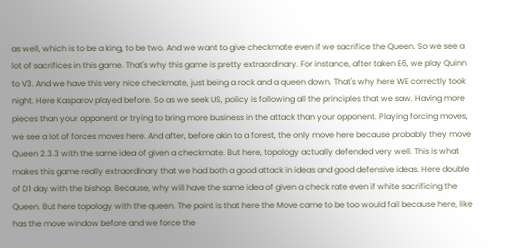as well, which is to be a king, to be two. And we want to give checkmate even if we sacrifice the Queen. So we see a lot of sacrifices in this game. That's why this game is pretty extraordinary. For instance, after taken E6, we play Quinn to V3. And we have this very nice checkmate, just being a rock and a queen down. That's why here WE correctly took night. Here Kasparov played before. So as we seek US, policy is following all the principles that we saw. Having more pieces than your opponent or trying to bring more business in the attack than your opponent. Playing forcing moves, we see a lot of forces moves here. And after, before akin to a forest, the only move here because probably they move Queen 2.3.3 with the same idea of given a checkmate. But here, topology actually defended very well. This is what makes this game really extraordinary that we had both a good attack in ideas and good defensive ideas. Here double of D1 day with the bishop. Because, why will have the same idea of given a check rate even if white sacrificing the Queen. But here topology with the queen. The point is that here the Move came to be too would fail because here, like has the move window before and we force the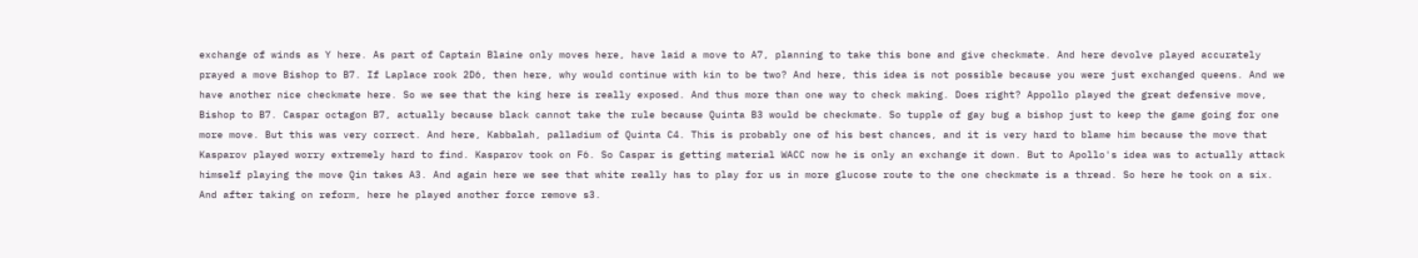exchange of winds as Y here. As part of Captain Blaine only moves here, have laid a move to A7, planning to take this bone and give checkmate. And here devolve played accurately prayed a move Bishop to B7. If Laplace rook 2D6, then here, why would continue with kin to be two? And here, this idea is not possible because you were just exchanged queens. And we have another nice checkmate here. So we see that the king here is really exposed. And thus more than one way to check making. Does right? Appollo played the great defensive move, Bishop to B7. Caspar octagon B7, actually because black cannot take the rule because Quinta B3 would be checkmate. So tupple of gay bug a bishop just to keep the game going for one more move. But this was very correct. And here, Kabbalah, palladium of Quinta C4. This is probably one of his best chances, and it is very hard to blame him because the move that Kasparov played worry extremely hard to find. Kasparov took on F6. So Caspar is getting material WACC now he is only an exchange it down. But to Apollo's idea was to actually attack himself playing the move Qin takes A3. And again here we see that white really has to play for us in more glucose route to the one checkmate is a thread. So here he took on a six. And after taking on reform, here he played another force remove s3.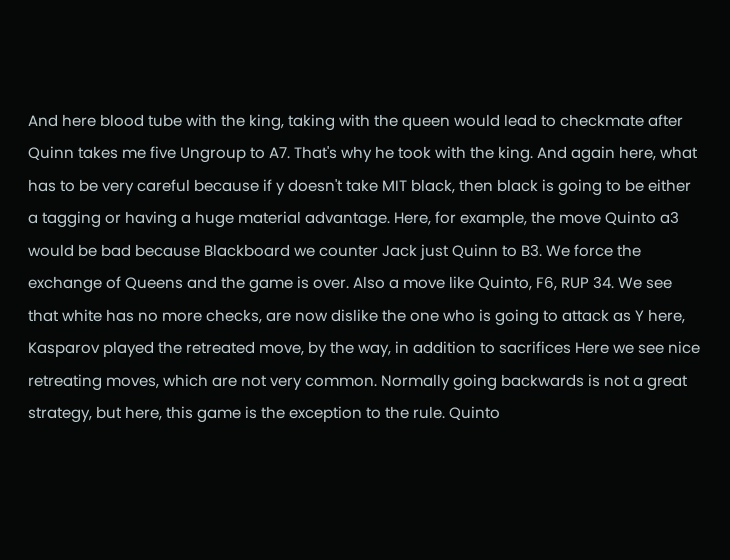And here blood tube with the king, taking with the queen would lead to checkmate after Quinn takes me five Ungroup to A7. That's why he took with the king. And again here, what has to be very careful because if y doesn't take MIT black, then black is going to be either a tagging or having a huge material advantage. Here, for example, the move Quinto a3 would be bad because Blackboard we counter Jack just Quinn to B3. We force the exchange of Queens and the game is over. Also a move like Quinto, F6, RUP 34. We see that white has no more checks, are now dislike the one who is going to attack as Y here, Kasparov played the retreated move, by the way, in addition to sacrifices Here we see nice retreating moves, which are not very common. Normally going backwards is not a great strategy, but here, this game is the exception to the rule. Quinto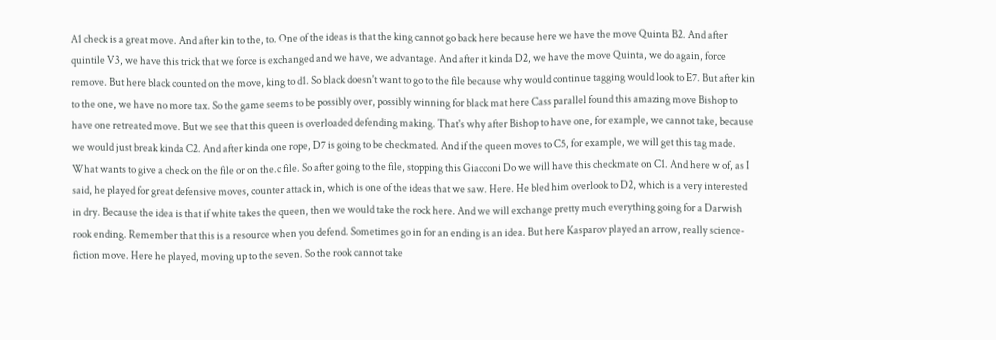A1 check is a great move. And after kin to the, to. One of the ideas is that the king cannot go back here because here we have the move Quinta B2. And after quintile V3, we have this trick that we force is exchanged and we have, we advantage. And after it kinda D2, we have the move Quinta, we do again, force remove. But here black counted on the move, king to d1. So black doesn't want to go to the file because why would continue tagging would look to E7. But after kin to the one, we have no more tax. So the game seems to be possibly over, possibly winning for black mat here Cass parallel found this amazing move Bishop to have one retreated move. But we see that this queen is overloaded defending making. That's why after Bishop to have one, for example, we cannot take, because we would just break kinda C2. And after kinda one rope, D7 is going to be checkmated. And if the queen moves to C5, for example, we will get this tag made. What wants to give a check on the file or on the.c file. So after going to the file, stopping this Giacconi Do we will have this checkmate on C1. And here w of, as I said, he played for great defensive moves, counter attack in, which is one of the ideas that we saw. Here. He bled him overlook to D2, which is a very interested in dry. Because the idea is that if white takes the queen, then we would take the rock here. And we will exchange pretty much everything going for a Darwish rook ending. Remember that this is a resource when you defend. Sometimes go in for an ending is an idea. But here Kasparov played an arrow, really science-fiction move. Here he played, moving up to the seven. So the rook cannot take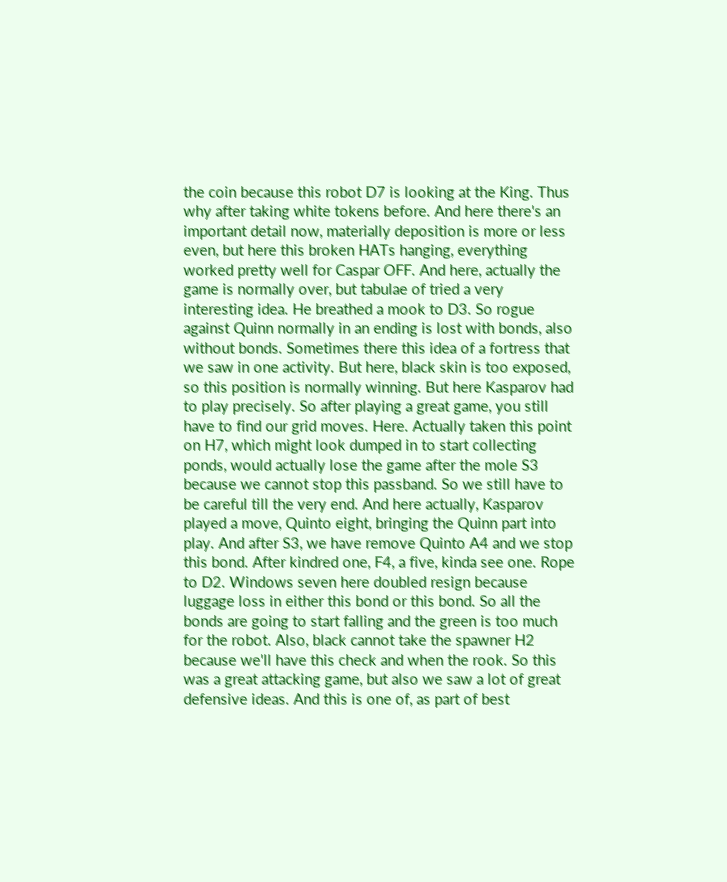the coin because this robot D7 is looking at the King. Thus why after taking white tokens before. And here there's an important detail now, materially deposition is more or less even, but here this broken HATs hanging, everything worked pretty well for Caspar OFF. And here, actually the game is normally over, but tabulae of tried a very interesting idea. He breathed a mook to D3. So rogue against Quinn normally in an ending is lost with bonds, also without bonds. Sometimes there this idea of a fortress that we saw in one activity. But here, black skin is too exposed, so this position is normally winning. But here Kasparov had to play precisely. So after playing a great game, you still have to find our grid moves. Here. Actually taken this point on H7, which might look dumped in to start collecting ponds, would actually lose the game after the mole S3 because we cannot stop this passband. So we still have to be careful till the very end. And here actually, Kasparov played a move, Quinto eight, bringing the Quinn part into play. And after S3, we have remove Quinto A4 and we stop this bond. After kindred one, F4, a five, kinda see one. Rope to D2. Windows seven here doubled resign because luggage loss in either this bond or this bond. So all the bonds are going to start falling and the green is too much for the robot. Also, black cannot take the spawner H2 because we'll have this check and when the rook. So this was a great attacking game, but also we saw a lot of great defensive ideas. And this is one of, as part of best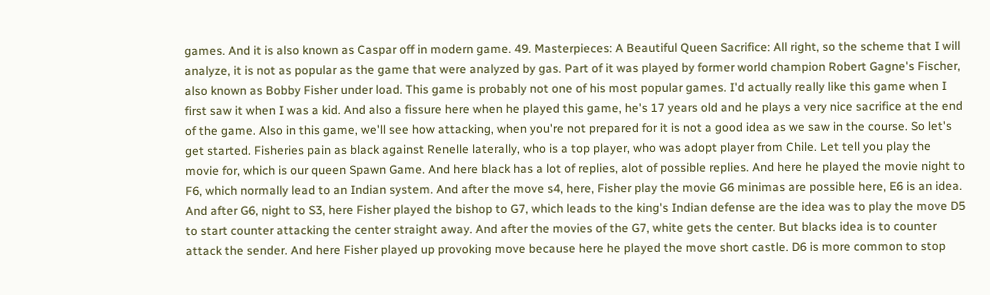games. And it is also known as Caspar off in modern game. 49. Masterpieces: A Beautiful Queen Sacrifice: All right, so the scheme that I will analyze, it is not as popular as the game that were analyzed by gas. Part of it was played by former world champion Robert Gagne's Fischer, also known as Bobby Fisher under load. This game is probably not one of his most popular games. I'd actually really like this game when I first saw it when I was a kid. And also a fissure here when he played this game, he's 17 years old and he plays a very nice sacrifice at the end of the game. Also in this game, we'll see how attacking, when you're not prepared for it is not a good idea as we saw in the course. So let's get started. Fisheries pain as black against Renelle laterally, who is a top player, who was adopt player from Chile. Let tell you play the movie for, which is our queen Spawn Game. And here black has a lot of replies, alot of possible replies. And here he played the movie night to F6, which normally lead to an Indian system. And after the move s4, here, Fisher play the movie G6 minimas are possible here, E6 is an idea. And after G6, night to S3, here Fisher played the bishop to G7, which leads to the king's Indian defense are the idea was to play the move D5 to start counter attacking the center straight away. And after the movies of the G7, white gets the center. But blacks idea is to counter attack the sender. And here Fisher played up provoking move because here he played the move short castle. D6 is more common to stop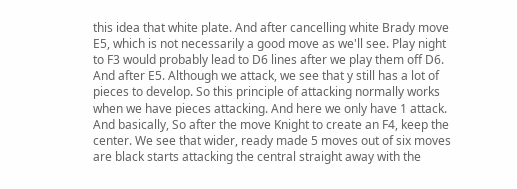this idea that white plate. And after cancelling white Brady move E5, which is not necessarily a good move as we'll see. Play night to F3 would probably lead to D6 lines after we play them off D6. And after E5. Although we attack, we see that y still has a lot of pieces to develop. So this principle of attacking normally works when we have pieces attacking. And here we only have 1 attack. And basically, So after the move Knight to create an F4, keep the center. We see that wider, ready made 5 moves out of six moves are black starts attacking the central straight away with the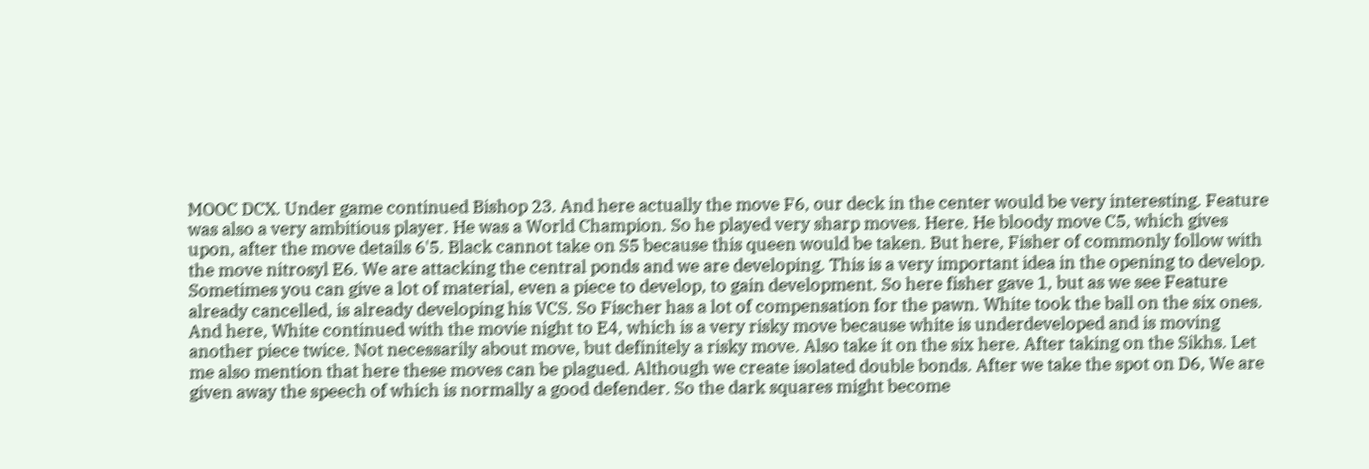MOOC DCX. Under game continued Bishop 23. And here actually the move F6, our deck in the center would be very interesting. Feature was also a very ambitious player. He was a World Champion. So he played very sharp moves. Here. He bloody move C5, which gives upon, after the move details 6'5. Black cannot take on S5 because this queen would be taken. But here, Fisher of commonly follow with the move nitrosyl E6. We are attacking the central ponds and we are developing. This is a very important idea in the opening to develop. Sometimes you can give a lot of material, even a piece to develop, to gain development. So here fisher gave 1, but as we see Feature already cancelled, is already developing his VCS. So Fischer has a lot of compensation for the pawn. White took the ball on the six ones. And here, White continued with the movie night to E4, which is a very risky move because white is underdeveloped and is moving another piece twice. Not necessarily about move, but definitely a risky move. Also take it on the six here. After taking on the Sikhs. Let me also mention that here these moves can be plagued. Although we create isolated double bonds. After we take the spot on D6, We are given away the speech of which is normally a good defender. So the dark squares might become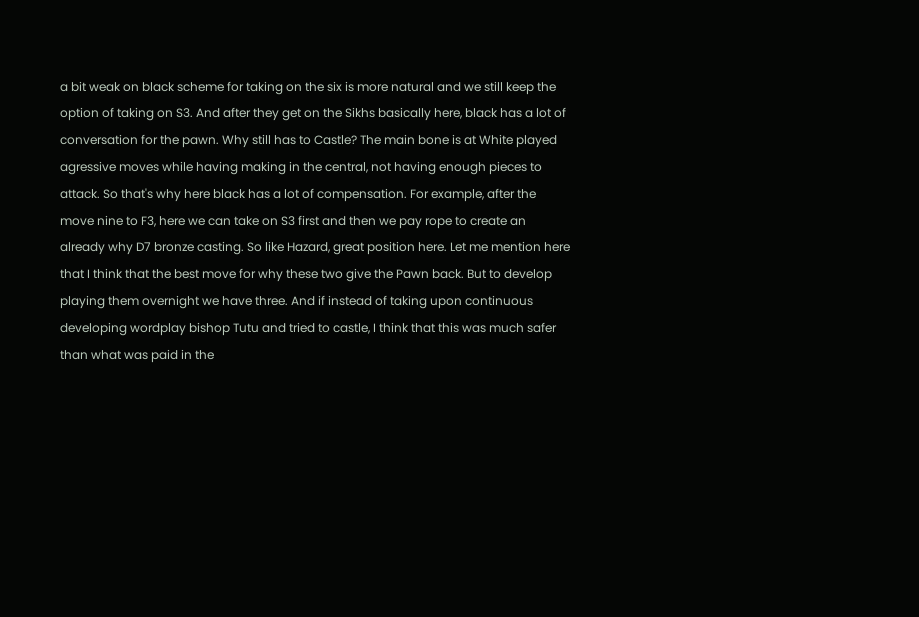a bit weak on black scheme for taking on the six is more natural and we still keep the option of taking on S3. And after they get on the Sikhs basically here, black has a lot of conversation for the pawn. Why still has to Castle? The main bone is at White played agressive moves while having making in the central, not having enough pieces to attack. So that's why here black has a lot of compensation. For example, after the move nine to F3, here we can take on S3 first and then we pay rope to create an already why D7 bronze casting. So like Hazard, great position here. Let me mention here that I think that the best move for why these two give the Pawn back. But to develop playing them overnight we have three. And if instead of taking upon continuous developing wordplay bishop Tutu and tried to castle, I think that this was much safer than what was paid in the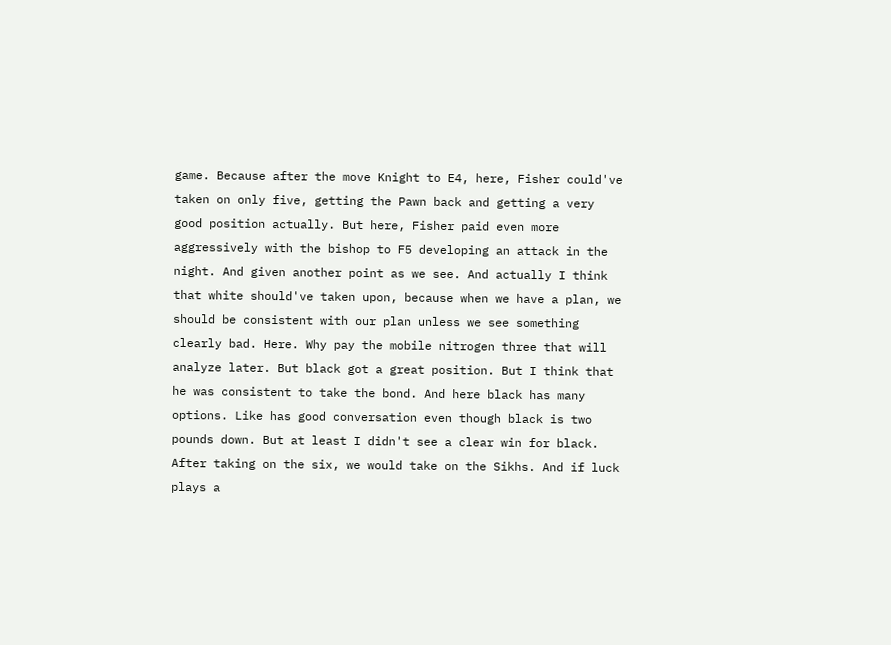game. Because after the move Knight to E4, here, Fisher could've taken on only five, getting the Pawn back and getting a very good position actually. But here, Fisher paid even more aggressively with the bishop to F5 developing an attack in the night. And given another point as we see. And actually I think that white should've taken upon, because when we have a plan, we should be consistent with our plan unless we see something clearly bad. Here. Why pay the mobile nitrogen three that will analyze later. But black got a great position. But I think that he was consistent to take the bond. And here black has many options. Like has good conversation even though black is two pounds down. But at least I didn't see a clear win for black. After taking on the six, we would take on the Sikhs. And if luck plays a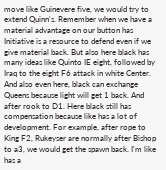move like Guinevere five, we would try to extend Quinn's. Remember when we have a material advantage on our button has Initiative is a resource to defend even if we give material back. But also here black has many ideas like Quinto IE eight, followed by Iraq to the eight F6 attack in white Center. And also even here, black can exchange Queens because light will get 1 back. And after rook to D1. Here black still has compensation because like has a lot of development. For example, after rope to King F2, Rukeyser are normally after Bishop to a3, we would get the spawn back. I'm like has a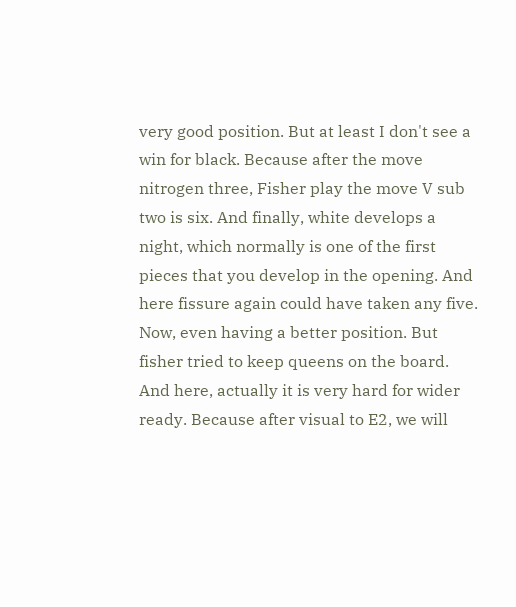very good position. But at least I don't see a win for black. Because after the move nitrogen three, Fisher play the move V sub two is six. And finally, white develops a night, which normally is one of the first pieces that you develop in the opening. And here fissure again could have taken any five. Now, even having a better position. But fisher tried to keep queens on the board. And here, actually it is very hard for wider ready. Because after visual to E2, we will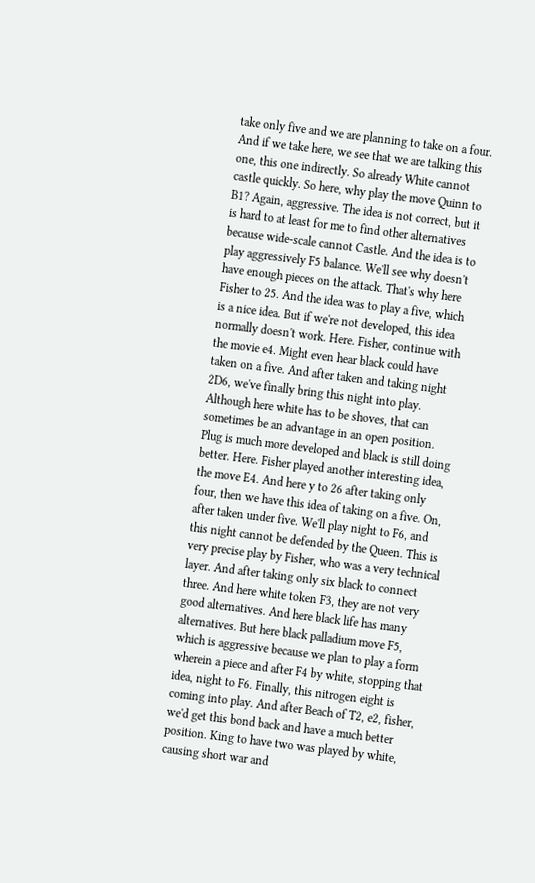take only five and we are planning to take on a four. And if we take here, we see that we are talking this one, this one indirectly. So already White cannot castle quickly. So here, why play the move Quinn to B1? Again, aggressive. The idea is not correct, but it is hard to at least for me to find other alternatives because wide-scale cannot Castle. And the idea is to play aggressively F5 balance. We'll see why doesn't have enough pieces on the attack. That's why here Fisher to 25. And the idea was to play a five, which is a nice idea. But if we're not developed, this idea normally doesn't work. Here. Fisher, continue with the movie e4. Might even hear black could have taken on a five. And after taken and taking night 2D6, we've finally bring this night into play. Although here white has to be shoves, that can sometimes be an advantage in an open position. Plug is much more developed and black is still doing better. Here. Fisher played another interesting idea, the move E4. And here y to 26 after taking only four, then we have this idea of taking on a five. On, after taken under five. We'll play night to F6, and this night cannot be defended by the Queen. This is very precise play by Fisher, who was a very technical layer. And after taking only six black to connect three. And here white token F3, they are not very good alternatives. And here black life has many alternatives. But here black palladium move F5, which is aggressive because we plan to play a form wherein a piece and after F4 by white, stopping that idea, night to F6. Finally, this nitrogen eight is coming into play. And after Beach of T2, e2, fisher, we'd get this bond back and have a much better position. King to have two was played by white, causing short war and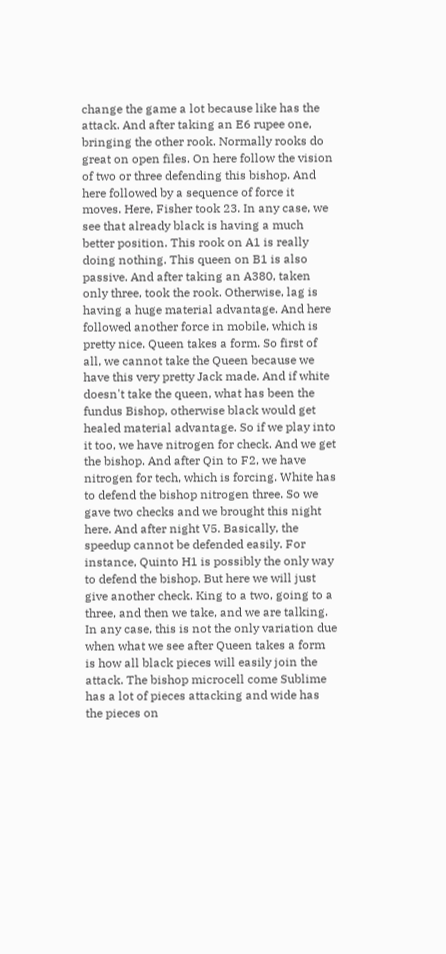change the game a lot because like has the attack. And after taking an E6 rupee one, bringing the other rook. Normally rooks do great on open files. On here follow the vision of two or three defending this bishop. And here followed by a sequence of force it moves. Here, Fisher took 23. In any case, we see that already black is having a much better position. This rook on A1 is really doing nothing. This queen on B1 is also passive. And after taking an A380, taken only three, took the rook. Otherwise, lag is having a huge material advantage. And here followed another force in mobile, which is pretty nice. Queen takes a form. So first of all, we cannot take the Queen because we have this very pretty Jack made. And if white doesn't take the queen, what has been the fundus Bishop, otherwise black would get healed material advantage. So if we play into it too, we have nitrogen for check. And we get the bishop. And after Qin to F2, we have nitrogen for tech, which is forcing. White has to defend the bishop nitrogen three. So we gave two checks and we brought this night here. And after night V5. Basically, the speedup cannot be defended easily. For instance, Quinto H1 is possibly the only way to defend the bishop. But here we will just give another check. King to a two, going to a three, and then we take, and we are talking. In any case, this is not the only variation due when what we see after Queen takes a form is how all black pieces will easily join the attack. The bishop microcell come Sublime has a lot of pieces attacking and wide has the pieces on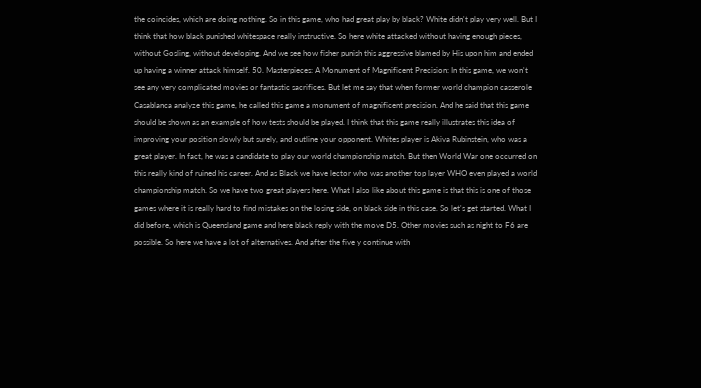the coincides, which are doing nothing. So in this game, who had great play by black? White didn't play very well. But I think that how black punished whitespace really instructive. So here white attacked without having enough pieces, without Gosling, without developing. And we see how fisher punish this aggressive blamed by His upon him and ended up having a winner attack himself. 50. Masterpieces: A Monument of Magnificent Precision: In this game, we won't see any very complicated movies or fantastic sacrifices. But let me say that when former world champion casserole Casablanca analyze this game, he called this game a monument of magnificent precision. And he said that this game should be shown as an example of how tests should be played. I think that this game really illustrates this idea of improving your position slowly but surely, and outline your opponent. Whites player is Akiva Rubinstein, who was a great player. In fact, he was a candidate to play our world championship match. But then World War one occurred on this really kind of ruined his career. And as Black we have lector who was another top layer WHO even played a world championship match. So we have two great players here. What I also like about this game is that this is one of those games where it is really hard to find mistakes on the losing side, on black side in this case. So let's get started. What I did before, which is Queensland game and here black reply with the move D5. Other movies such as night to F6 are possible. So here we have a lot of alternatives. And after the five y continue with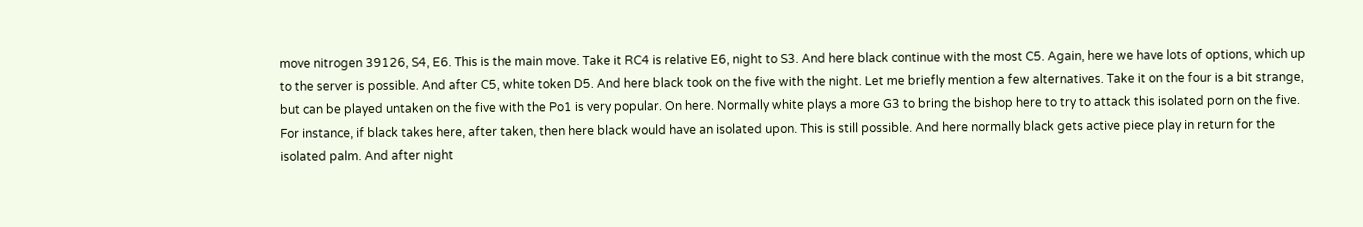move nitrogen 39126, S4, E6. This is the main move. Take it RC4 is relative E6, night to S3. And here black continue with the most C5. Again, here we have lots of options, which up to the server is possible. And after C5, white token D5. And here black took on the five with the night. Let me briefly mention a few alternatives. Take it on the four is a bit strange, but can be played untaken on the five with the Po1 is very popular. On here. Normally white plays a more G3 to bring the bishop here to try to attack this isolated porn on the five. For instance, if black takes here, after taken, then here black would have an isolated upon. This is still possible. And here normally black gets active piece play in return for the isolated palm. And after night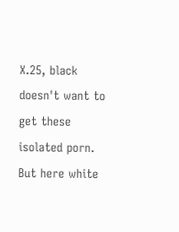X.25, black doesn't want to get these isolated porn. But here white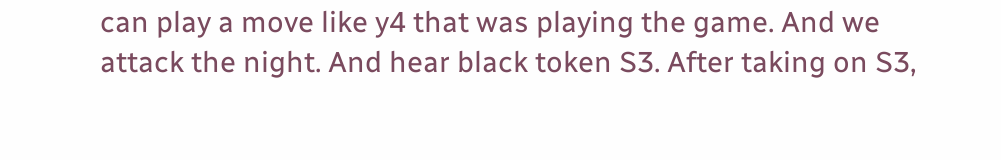can play a move like y4 that was playing the game. And we attack the night. And hear black token S3. After taking on S3,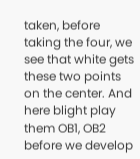taken, before taking the four, we see that white gets these two points on the center. And here blight play them OB1, OB2 before we develop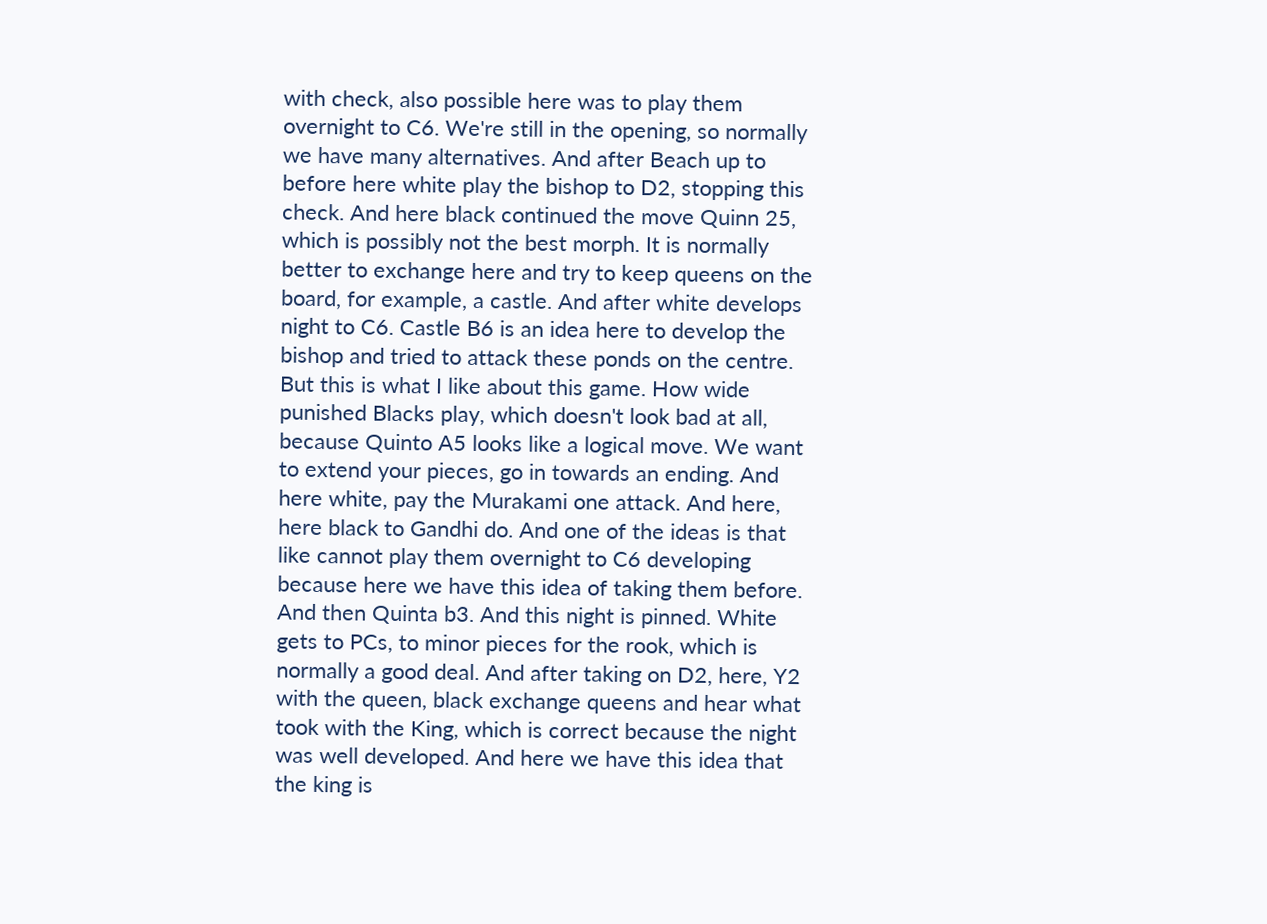with check, also possible here was to play them overnight to C6. We're still in the opening, so normally we have many alternatives. And after Beach up to before here white play the bishop to D2, stopping this check. And here black continued the move Quinn 25, which is possibly not the best morph. It is normally better to exchange here and try to keep queens on the board, for example, a castle. And after white develops night to C6. Castle B6 is an idea here to develop the bishop and tried to attack these ponds on the centre. But this is what I like about this game. How wide punished Blacks play, which doesn't look bad at all, because Quinto A5 looks like a logical move. We want to extend your pieces, go in towards an ending. And here white, pay the Murakami one attack. And here, here black to Gandhi do. And one of the ideas is that like cannot play them overnight to C6 developing because here we have this idea of taking them before. And then Quinta b3. And this night is pinned. White gets to PCs, to minor pieces for the rook, which is normally a good deal. And after taking on D2, here, Y2 with the queen, black exchange queens and hear what took with the King, which is correct because the night was well developed. And here we have this idea that the king is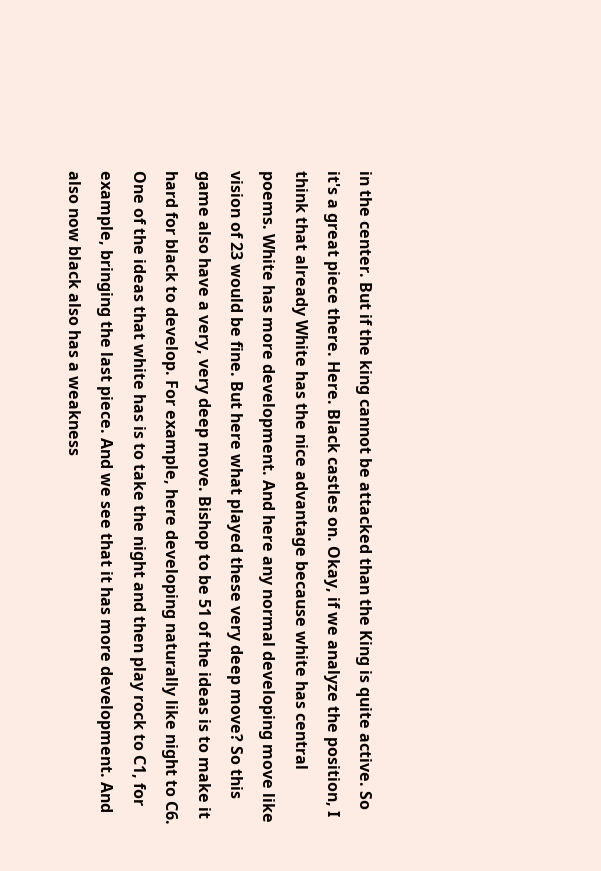in the center. But if the king cannot be attacked than the King is quite active. So it's a great piece there. Here. Black castles on. Okay, if we analyze the position, I think that already White has the nice advantage because white has central poems. White has more development. And here any normal developing move like vision of 23 would be fine. But here what played these very deep move? So this game also have a very, very deep move. Bishop to be 51 of the ideas is to make it hard for black to develop. For example, here developing naturally like night to C6. One of the ideas that white has is to take the night and then play rock to C1, for example, bringing the last piece. And we see that it has more development. And also now black also has a weakness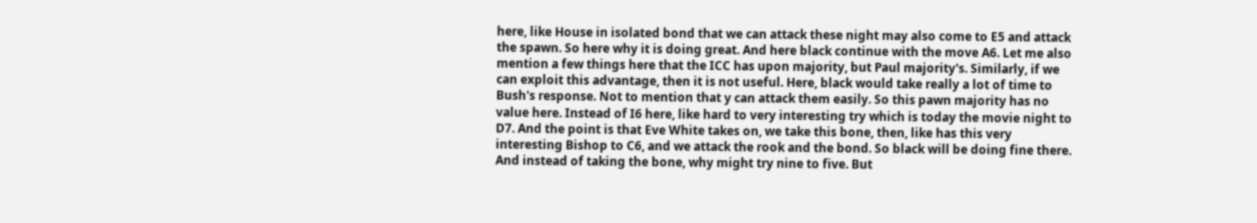here, like House in isolated bond that we can attack these night may also come to E5 and attack the spawn. So here why it is doing great. And here black continue with the move A6. Let me also mention a few things here that the ICC has upon majority, but Paul majority's. Similarly, if we can exploit this advantage, then it is not useful. Here, black would take really a lot of time to Bush's response. Not to mention that y can attack them easily. So this pawn majority has no value here. Instead of I6 here, like hard to very interesting try which is today the movie night to D7. And the point is that Eve White takes on, we take this bone, then, like has this very interesting Bishop to C6, and we attack the rook and the bond. So black will be doing fine there. And instead of taking the bone, why might try nine to five. But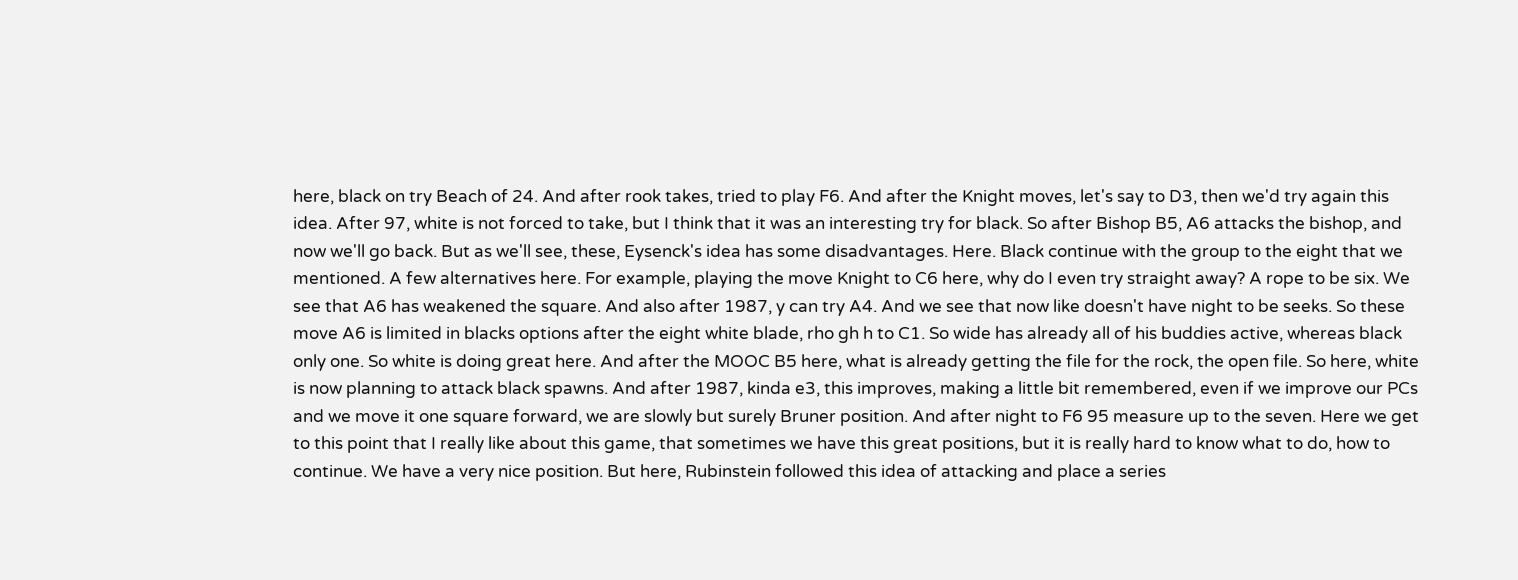here, black on try Beach of 24. And after rook takes, tried to play F6. And after the Knight moves, let's say to D3, then we'd try again this idea. After 97, white is not forced to take, but I think that it was an interesting try for black. So after Bishop B5, A6 attacks the bishop, and now we'll go back. But as we'll see, these, Eysenck's idea has some disadvantages. Here. Black continue with the group to the eight that we mentioned. A few alternatives here. For example, playing the move Knight to C6 here, why do I even try straight away? A rope to be six. We see that A6 has weakened the square. And also after 1987, y can try A4. And we see that now like doesn't have night to be seeks. So these move A6 is limited in blacks options after the eight white blade, rho gh h to C1. So wide has already all of his buddies active, whereas black only one. So white is doing great here. And after the MOOC B5 here, what is already getting the file for the rock, the open file. So here, white is now planning to attack black spawns. And after 1987, kinda e3, this improves, making a little bit remembered, even if we improve our PCs and we move it one square forward, we are slowly but surely Bruner position. And after night to F6 95 measure up to the seven. Here we get to this point that I really like about this game, that sometimes we have this great positions, but it is really hard to know what to do, how to continue. We have a very nice position. But here, Rubinstein followed this idea of attacking and place a series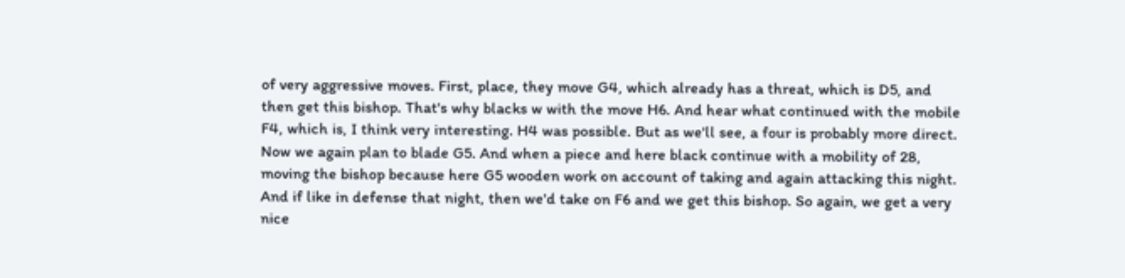of very aggressive moves. First, place, they move G4, which already has a threat, which is D5, and then get this bishop. That's why blacks w with the move H6. And hear what continued with the mobile F4, which is, I think very interesting. H4 was possible. But as we'll see, a four is probably more direct. Now we again plan to blade G5. And when a piece and here black continue with a mobility of 28, moving the bishop because here G5 wooden work on account of taking and again attacking this night. And if like in defense that night, then we'd take on F6 and we get this bishop. So again, we get a very nice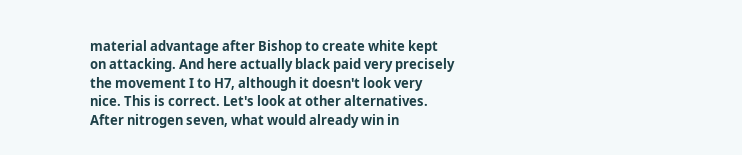material advantage after Bishop to create white kept on attacking. And here actually black paid very precisely the movement I to H7, although it doesn't look very nice. This is correct. Let's look at other alternatives. After nitrogen seven, what would already win in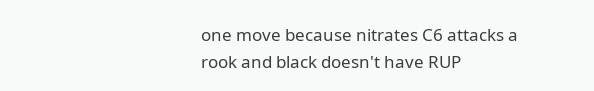one move because nitrates C6 attacks a rook and black doesn't have RUP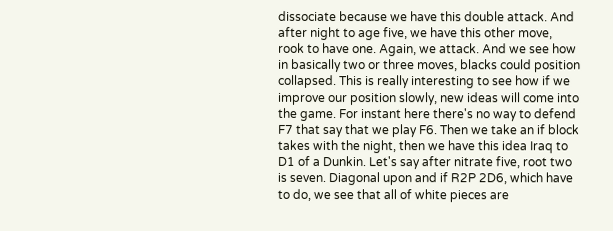dissociate because we have this double attack. And after night to age five, we have this other move, rook to have one. Again, we attack. And we see how in basically two or three moves, blacks could position collapsed. This is really interesting to see how if we improve our position slowly, new ideas will come into the game. For instant here there's no way to defend F7 that say that we play F6. Then we take an if block takes with the night, then we have this idea Iraq to D1 of a Dunkin. Let's say after nitrate five, root two is seven. Diagonal upon and if R2P 2D6, which have to do, we see that all of white pieces are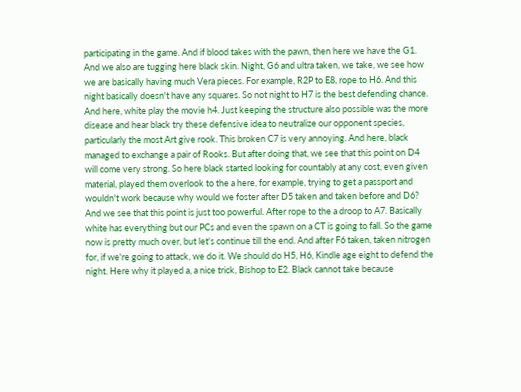participating in the game. And if blood takes with the pawn, then here we have the G1. And we also are tugging here black skin. Night, G6 and ultra taken, we take, we see how we are basically having much Vera pieces. For example, R2P to E8, rope to H6. And this night basically doesn't have any squares. So not night to H7 is the best defending chance. And here, white play the movie h4. Just keeping the structure also possible was the more disease and hear black try these defensive idea to neutralize our opponent species, particularly the most Art give rook. This broken C7 is very annoying. And here, black managed to exchange a pair of Rooks. But after doing that, we see that this point on D4 will come very strong. So here black started looking for countably at any cost, even given material, played them overlook to the a here, for example, trying to get a passport and wouldn't work because why would we foster after D5 taken and taken before and D6? And we see that this point is just too powerful. After rope to the a droop to A7. Basically white has everything but our PCs and even the spawn on a CT is going to fall. So the game now is pretty much over, but let's continue till the end. And after F6 taken, taken nitrogen for, if we're going to attack, we do it. We should do H5, H6, Kindle age eight to defend the night. Here why it played a, a nice trick, Bishop to E2. Black cannot take because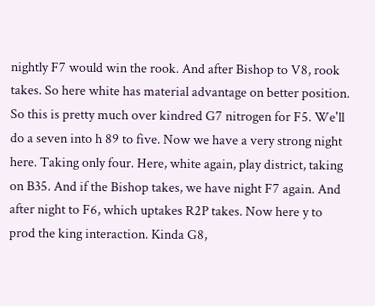nightly F7 would win the rook. And after Bishop to V8, rook takes. So here white has material advantage on better position. So this is pretty much over kindred G7 nitrogen for F5. We'll do a seven into h 89 to five. Now we have a very strong night here. Taking only four. Here, white again, play district, taking on B35. And if the Bishop takes, we have night F7 again. And after night to F6, which uptakes R2P takes. Now here y to prod the king interaction. Kinda G8,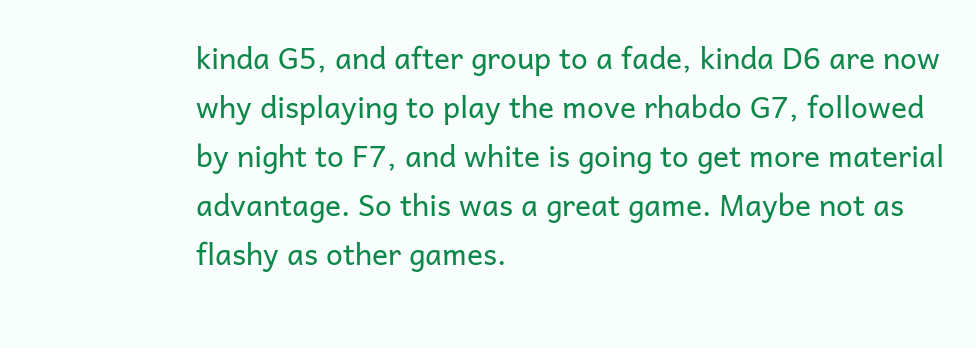kinda G5, and after group to a fade, kinda D6 are now why displaying to play the move rhabdo G7, followed by night to F7, and white is going to get more material advantage. So this was a great game. Maybe not as flashy as other games.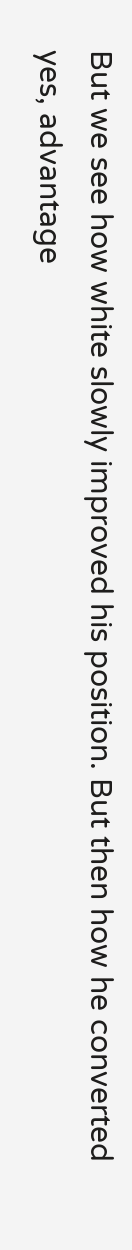But we see how white slowly improved his position. But then how he converted yes, advantage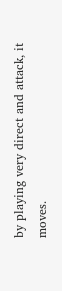by playing very direct and attack, it moves.